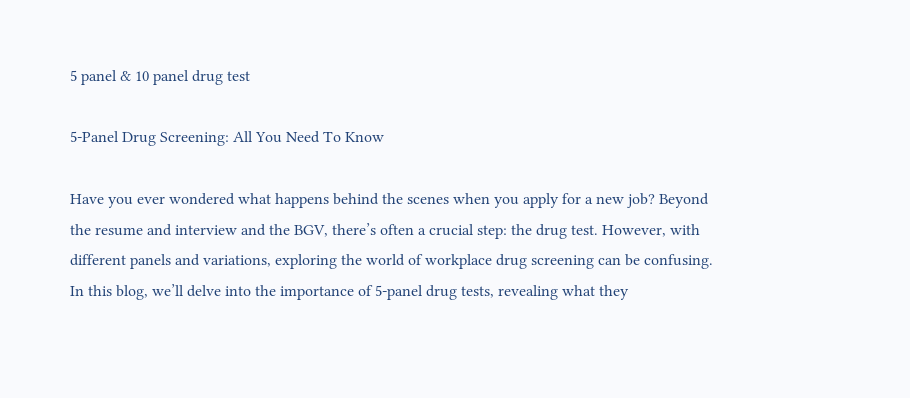5 panel & 10 panel drug test

5-Panel Drug Screening: All You Need To Know

Have you ever wondered what happens behind the scenes when you apply for a new job? Beyond the resume and interview and the BGV, there’s often a crucial step: the drug test. However, with different panels and variations, exploring the world of workplace drug screening can be confusing. In this blog, we’ll delve into the importance of 5-panel drug tests, revealing what they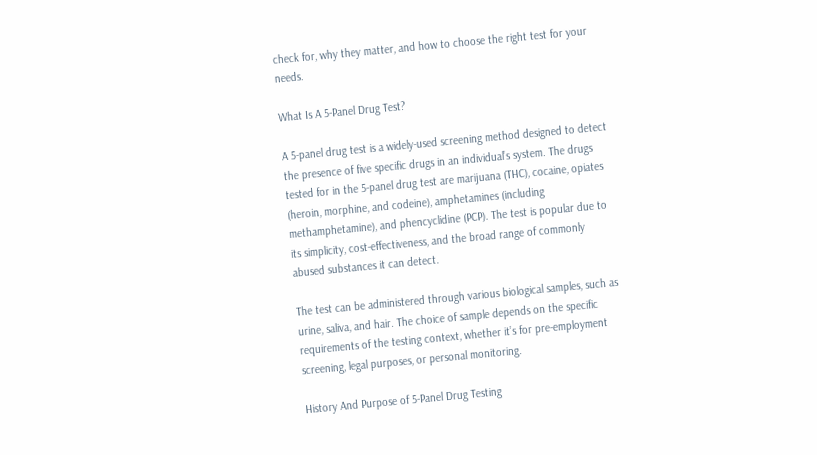check for, why they matter, and how to choose the right test for your needs.

What Is A 5-Panel Drug Test?

A 5-panel drug test is a widely-used screening method designed to detect the presence of five specific drugs in an individual’s system. The drugs tested for in the 5-panel drug test are marijuana (THC), cocaine, opiates (heroin, morphine, and codeine), amphetamines (including methamphetamine), and phencyclidine (PCP). The test is popular due to its simplicity, cost-effectiveness, and the broad range of commonly abused substances it can detect.

The test can be administered through various biological samples, such as urine, saliva, and hair. The choice of sample depends on the specific requirements of the testing context, whether it’s for pre-employment screening, legal purposes, or personal monitoring.

History And Purpose of 5-Panel Drug Testing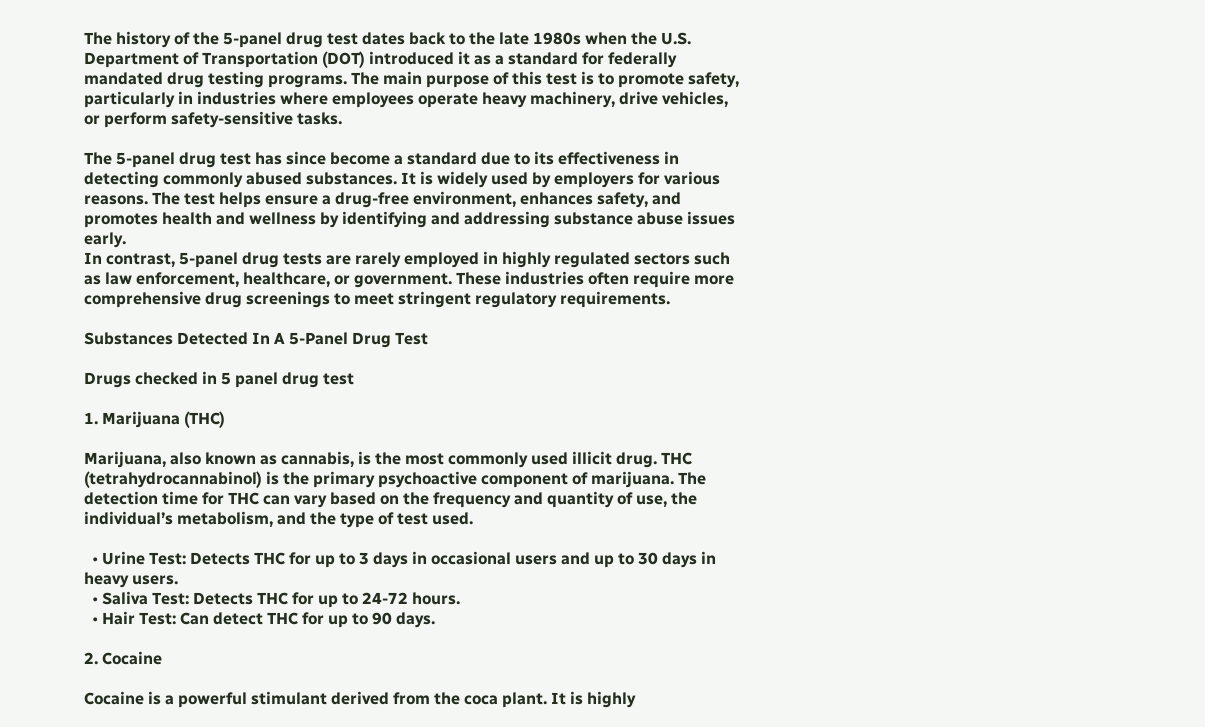The history of the 5-panel drug test dates back to the late 1980s when the U.S. Department of Transportation (DOT) introduced it as a standard for federally mandated drug testing programs. The main purpose of this test is to promote safety, particularly in industries where employees operate heavy machinery, drive vehicles, or perform safety-sensitive tasks.

The 5-panel drug test has since become a standard due to its effectiveness in detecting commonly abused substances. It is widely used by employers for various reasons. The test helps ensure a drug-free environment, enhances safety, and promotes health and wellness by identifying and addressing substance abuse issues early.
In contrast, 5-panel drug tests are rarely employed in highly regulated sectors such as law enforcement, healthcare, or government. These industries often require more comprehensive drug screenings to meet stringent regulatory requirements.

Substances Detected In A 5-Panel Drug Test

Drugs checked in 5 panel drug test

1. Marijuana (THC)

Marijuana, also known as cannabis, is the most commonly used illicit drug. THC (tetrahydrocannabinol) is the primary psychoactive component of marijuana. The detection time for THC can vary based on the frequency and quantity of use, the individual’s metabolism, and the type of test used.

  • Urine Test: Detects THC for up to 3 days in occasional users and up to 30 days in heavy users.
  • Saliva Test: Detects THC for up to 24-72 hours.
  • Hair Test: Can detect THC for up to 90 days.

2. Cocaine

Cocaine is a powerful stimulant derived from the coca plant. It is highly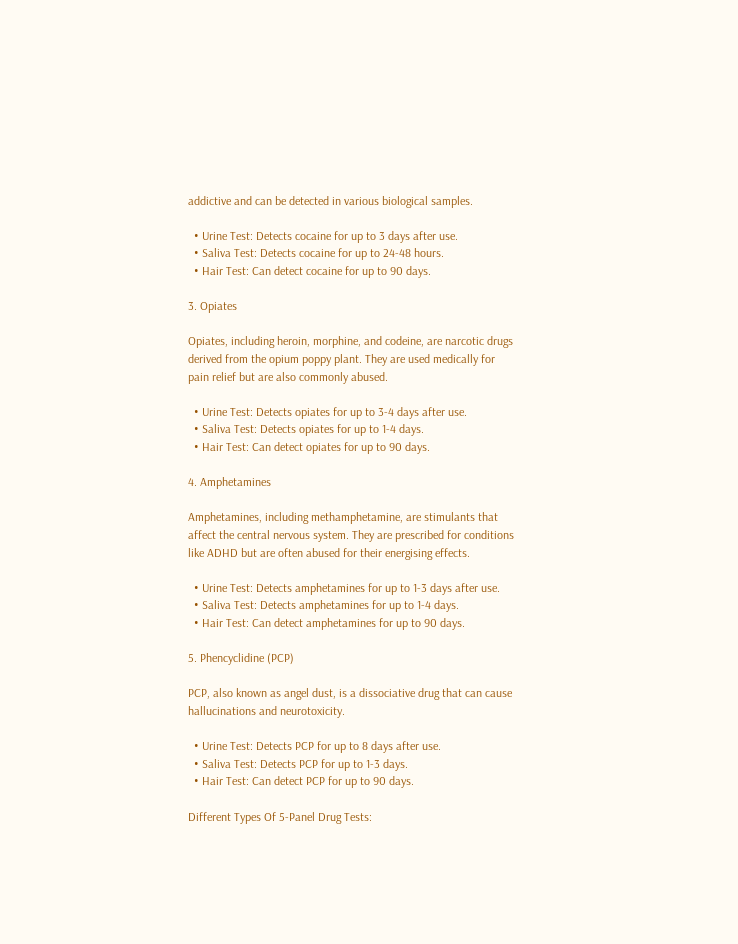addictive and can be detected in various biological samples.

  • Urine Test: Detects cocaine for up to 3 days after use.
  • Saliva Test: Detects cocaine for up to 24-48 hours.
  • Hair Test: Can detect cocaine for up to 90 days.

3. Opiates

Opiates, including heroin, morphine, and codeine, are narcotic drugs derived from the opium poppy plant. They are used medically for pain relief but are also commonly abused.

  • Urine Test: Detects opiates for up to 3-4 days after use.
  • Saliva Test: Detects opiates for up to 1-4 days.
  • Hair Test: Can detect opiates for up to 90 days.

4. Amphetamines

Amphetamines, including methamphetamine, are stimulants that affect the central nervous system. They are prescribed for conditions like ADHD but are often abused for their energising effects.

  • Urine Test: Detects amphetamines for up to 1-3 days after use.
  • Saliva Test: Detects amphetamines for up to 1-4 days.
  • Hair Test: Can detect amphetamines for up to 90 days.

5. Phencyclidine (PCP)

PCP, also known as angel dust, is a dissociative drug that can cause hallucinations and neurotoxicity.

  • Urine Test: Detects PCP for up to 8 days after use.
  • Saliva Test: Detects PCP for up to 1-3 days.
  • Hair Test: Can detect PCP for up to 90 days.

Different Types Of 5-Panel Drug Tests: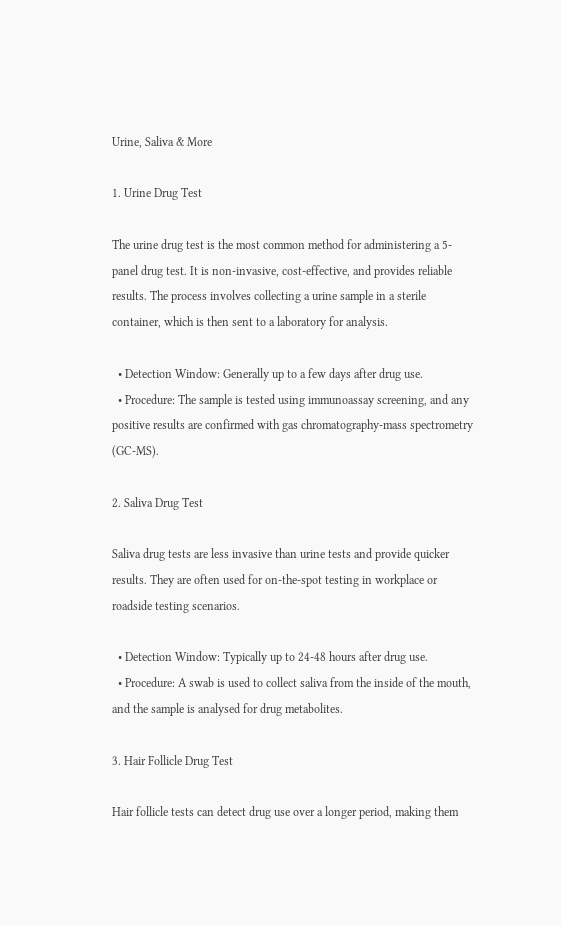Urine, Saliva & More

1. Urine Drug Test

The urine drug test is the most common method for administering a 5-panel drug test. It is non-invasive, cost-effective, and provides reliable results. The process involves collecting a urine sample in a sterile container, which is then sent to a laboratory for analysis.

  • Detection Window: Generally up to a few days after drug use.
  • Procedure: The sample is tested using immunoassay screening, and any positive results are confirmed with gas chromatography-mass spectrometry (GC-MS).

2. Saliva Drug Test

Saliva drug tests are less invasive than urine tests and provide quicker results. They are often used for on-the-spot testing in workplace or roadside testing scenarios.

  • Detection Window: Typically up to 24-48 hours after drug use.
  • Procedure: A swab is used to collect saliva from the inside of the mouth, and the sample is analysed for drug metabolites.

3. Hair Follicle Drug Test

Hair follicle tests can detect drug use over a longer period, making them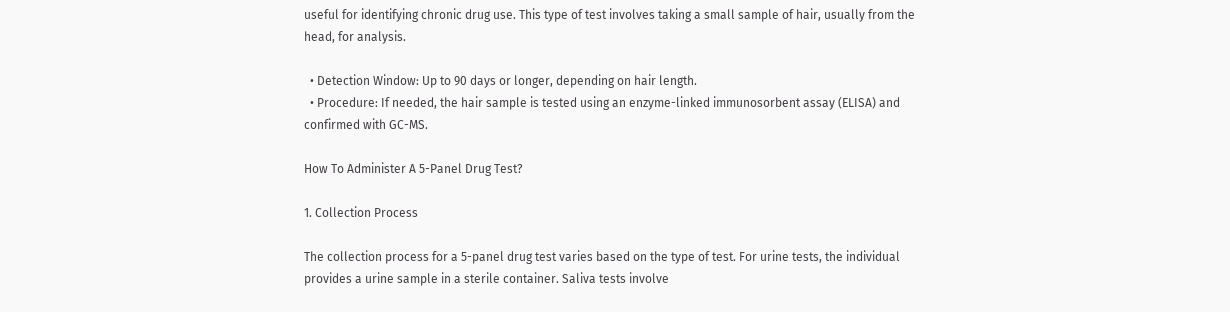useful for identifying chronic drug use. This type of test involves taking a small sample of hair, usually from the head, for analysis.

  • Detection Window: Up to 90 days or longer, depending on hair length.
  • Procedure: If needed, the hair sample is tested using an enzyme-linked immunosorbent assay (ELISA) and confirmed with GC-MS.

How To Administer A 5-Panel Drug Test?

1. Collection Process

The collection process for a 5-panel drug test varies based on the type of test. For urine tests, the individual provides a urine sample in a sterile container. Saliva tests involve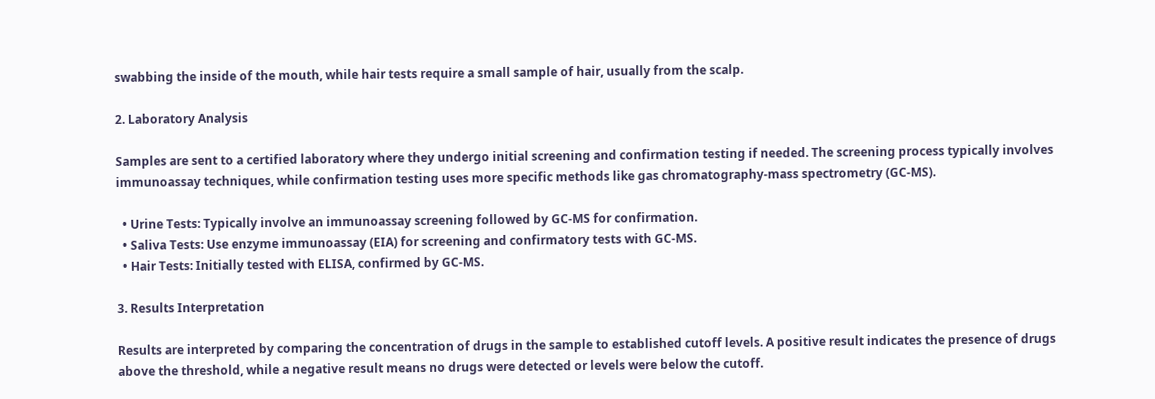swabbing the inside of the mouth, while hair tests require a small sample of hair, usually from the scalp.

2. Laboratory Analysis

Samples are sent to a certified laboratory where they undergo initial screening and confirmation testing if needed. The screening process typically involves immunoassay techniques, while confirmation testing uses more specific methods like gas chromatography-mass spectrometry (GC-MS).

  • Urine Tests: Typically involve an immunoassay screening followed by GC-MS for confirmation.
  • Saliva Tests: Use enzyme immunoassay (EIA) for screening and confirmatory tests with GC-MS.
  • Hair Tests: Initially tested with ELISA, confirmed by GC-MS.

3. Results Interpretation

Results are interpreted by comparing the concentration of drugs in the sample to established cutoff levels. A positive result indicates the presence of drugs above the threshold, while a negative result means no drugs were detected or levels were below the cutoff.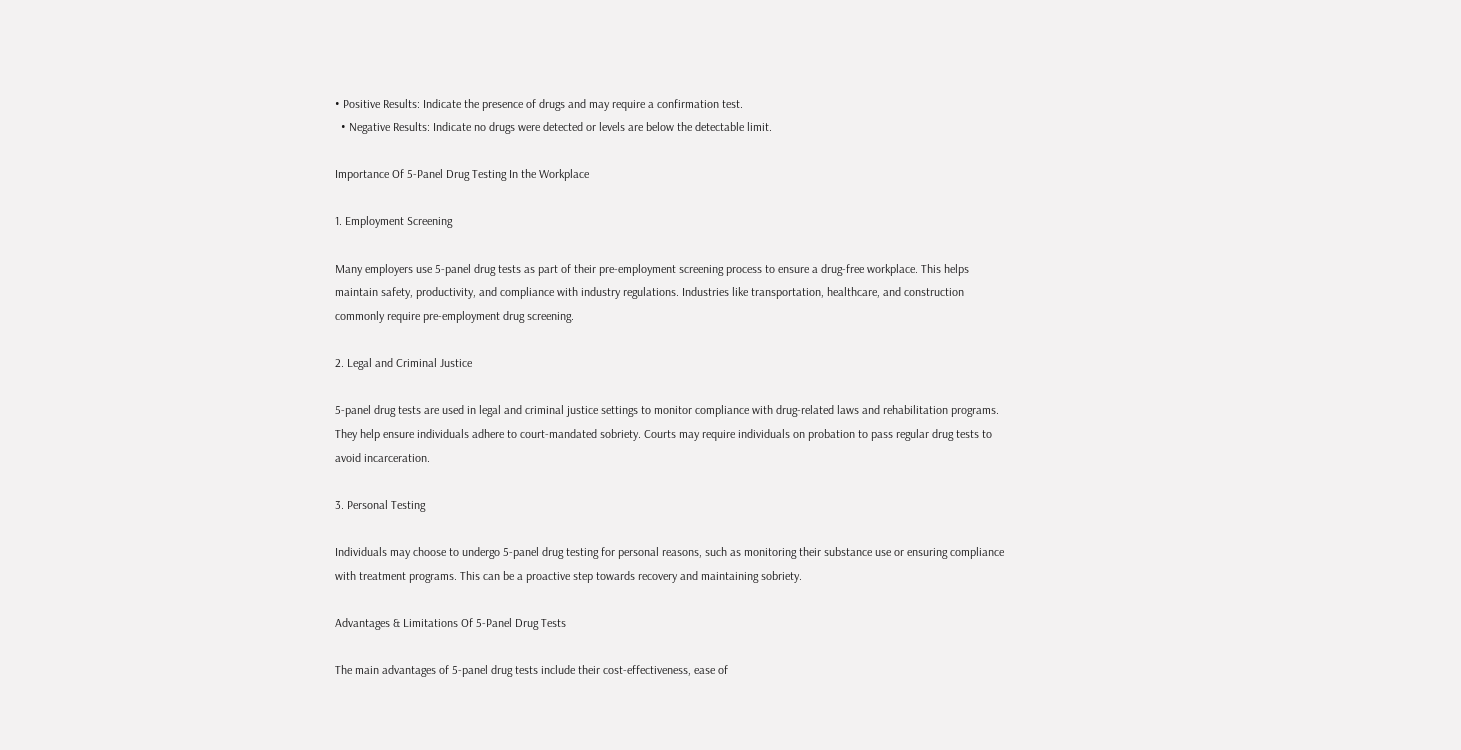• Positive Results: Indicate the presence of drugs and may require a confirmation test.
  • Negative Results: Indicate no drugs were detected or levels are below the detectable limit.

Importance Of 5-Panel Drug Testing In the Workplace

1. Employment Screening

Many employers use 5-panel drug tests as part of their pre-employment screening process to ensure a drug-free workplace. This helps maintain safety, productivity, and compliance with industry regulations. Industries like transportation, healthcare, and construction commonly require pre-employment drug screening.

2. Legal and Criminal Justice

5-panel drug tests are used in legal and criminal justice settings to monitor compliance with drug-related laws and rehabilitation programs. They help ensure individuals adhere to court-mandated sobriety. Courts may require individuals on probation to pass regular drug tests to avoid incarceration.

3. Personal Testing

Individuals may choose to undergo 5-panel drug testing for personal reasons, such as monitoring their substance use or ensuring compliance with treatment programs. This can be a proactive step towards recovery and maintaining sobriety.

Advantages & Limitations Of 5-Panel Drug Tests

The main advantages of 5-panel drug tests include their cost-effectiveness, ease of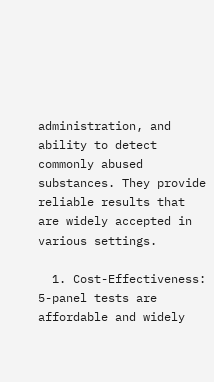administration, and ability to detect commonly abused substances. They provide reliable results that are widely accepted in various settings.

  1. Cost-Effectiveness: 5-panel tests are affordable and widely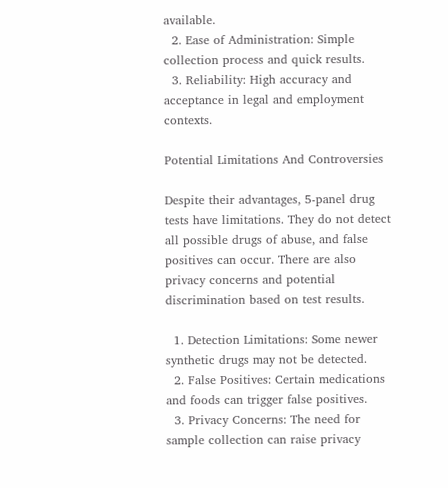available.
  2. Ease of Administration: Simple collection process and quick results.
  3. Reliability: High accuracy and acceptance in legal and employment contexts.

Potential Limitations And Controversies

Despite their advantages, 5-panel drug tests have limitations. They do not detect all possible drugs of abuse, and false positives can occur. There are also privacy concerns and potential discrimination based on test results.

  1. Detection Limitations: Some newer synthetic drugs may not be detected.
  2. False Positives: Certain medications and foods can trigger false positives.
  3. Privacy Concerns: The need for sample collection can raise privacy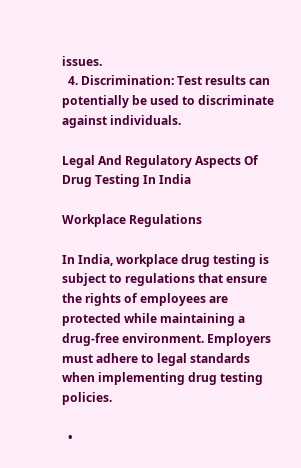issues.
  4. Discrimination: Test results can potentially be used to discriminate against individuals.

Legal And Regulatory Aspects Of Drug Testing In India

Workplace Regulations

In India, workplace drug testing is subject to regulations that ensure the rights of employees are protected while maintaining a drug-free environment. Employers must adhere to legal standards when implementing drug testing policies.

  •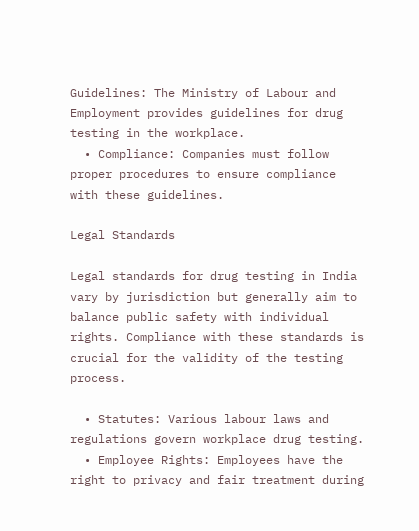Guidelines: The Ministry of Labour and Employment provides guidelines for drug testing in the workplace.
  • Compliance: Companies must follow proper procedures to ensure compliance with these guidelines.

Legal Standards

Legal standards for drug testing in India vary by jurisdiction but generally aim to balance public safety with individual rights. Compliance with these standards is crucial for the validity of the testing process.

  • Statutes: Various labour laws and regulations govern workplace drug testing.
  • Employee Rights: Employees have the right to privacy and fair treatment during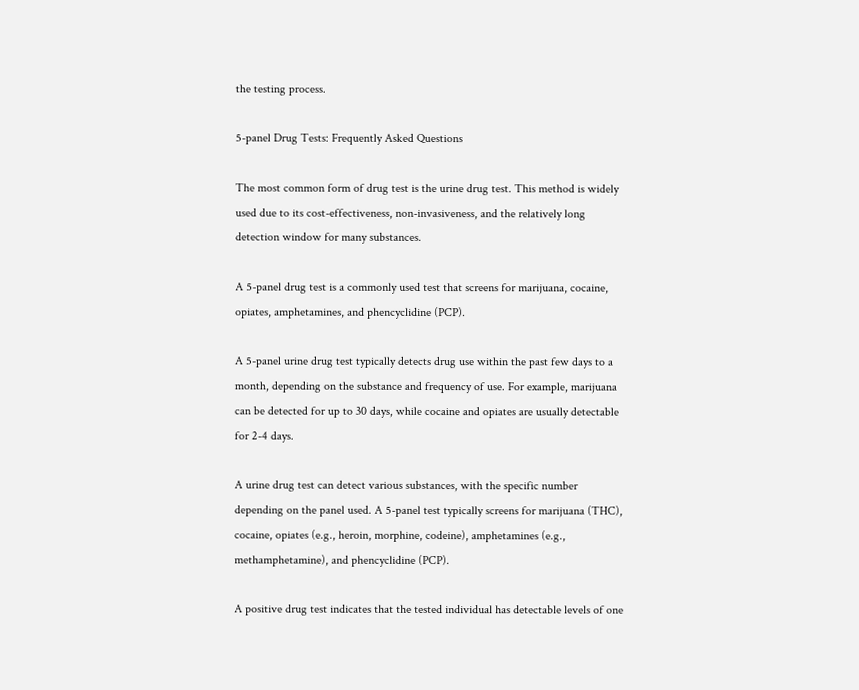the testing process.

5-panel Drug Tests: Frequently Asked Questions

The most common form of drug test is the urine drug test. This method is widely used due to its cost-effectiveness, non-invasiveness, and the relatively long detection window for many substances.

A 5-panel drug test is a commonly used test that screens for marijuana, cocaine, opiates, amphetamines, and phencyclidine (PCP).

A 5-panel urine drug test typically detects drug use within the past few days to a month, depending on the substance and frequency of use. For example, marijuana can be detected for up to 30 days, while cocaine and opiates are usually detectable for 2-4 days.

A urine drug test can detect various substances, with the specific number depending on the panel used. A 5-panel test typically screens for marijuana (THC), cocaine, opiates (e.g., heroin, morphine, codeine), amphetamines (e.g., methamphetamine), and phencyclidine (PCP).

A positive drug test indicates that the tested individual has detectable levels of one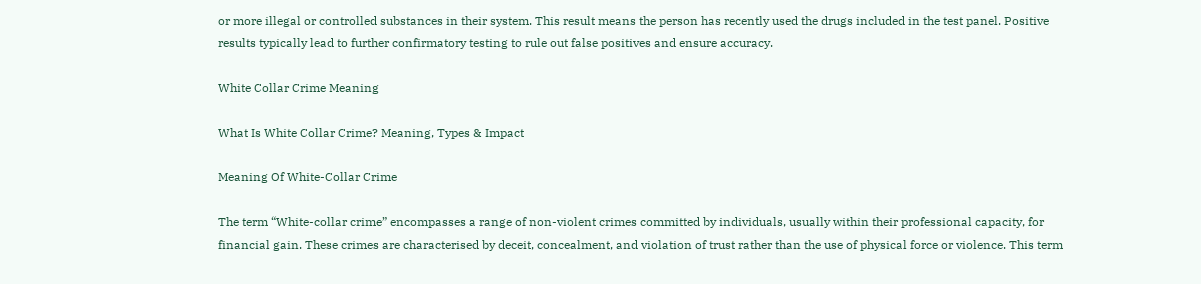or more illegal or controlled substances in their system. This result means the person has recently used the drugs included in the test panel. Positive results typically lead to further confirmatory testing to rule out false positives and ensure accuracy.

White Collar Crime Meaning

What Is White Collar Crime? Meaning, Types & Impact

Meaning Of White-Collar Crime

The term “White-collar crime” encompasses a range of non-violent crimes committed by individuals, usually within their professional capacity, for financial gain. These crimes are characterised by deceit, concealment, and violation of trust rather than the use of physical force or violence. This term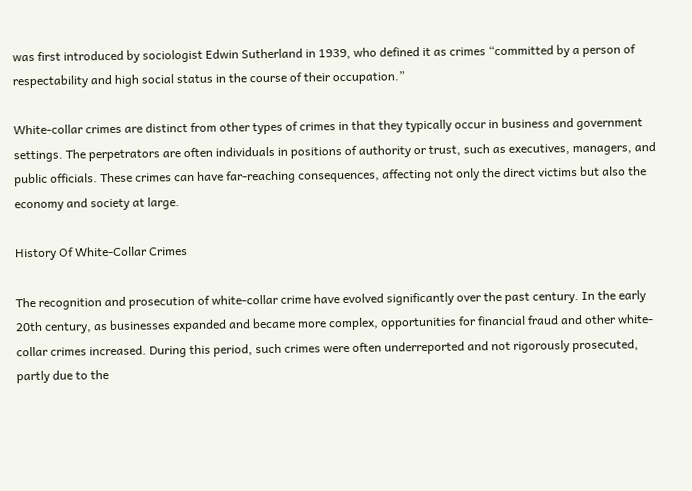was first introduced by sociologist Edwin Sutherland in 1939, who defined it as crimes “committed by a person of respectability and high social status in the course of their occupation.”

White-collar crimes are distinct from other types of crimes in that they typically occur in business and government settings. The perpetrators are often individuals in positions of authority or trust, such as executives, managers, and public officials. These crimes can have far-reaching consequences, affecting not only the direct victims but also the economy and society at large.

History Of White-Collar Crimes

The recognition and prosecution of white-collar crime have evolved significantly over the past century. In the early 20th century, as businesses expanded and became more complex, opportunities for financial fraud and other white-collar crimes increased. During this period, such crimes were often underreported and not rigorously prosecuted, partly due to the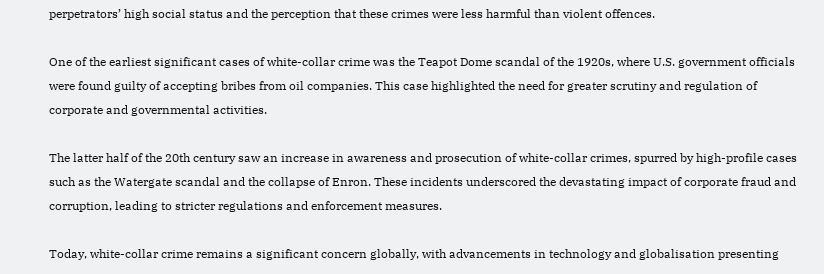perpetrators’ high social status and the perception that these crimes were less harmful than violent offences.

One of the earliest significant cases of white-collar crime was the Teapot Dome scandal of the 1920s, where U.S. government officials were found guilty of accepting bribes from oil companies. This case highlighted the need for greater scrutiny and regulation of corporate and governmental activities.

The latter half of the 20th century saw an increase in awareness and prosecution of white-collar crimes, spurred by high-profile cases such as the Watergate scandal and the collapse of Enron. These incidents underscored the devastating impact of corporate fraud and corruption, leading to stricter regulations and enforcement measures.

Today, white-collar crime remains a significant concern globally, with advancements in technology and globalisation presenting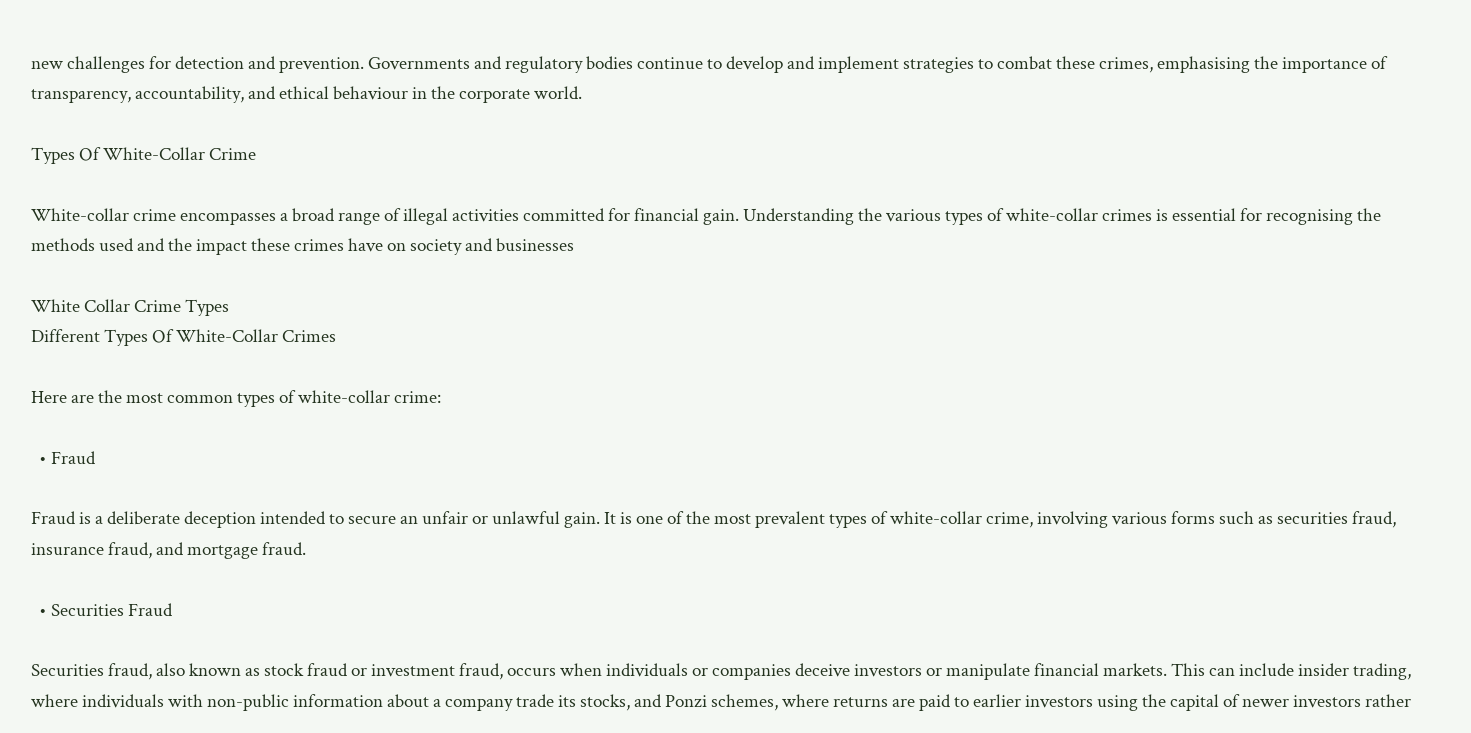new challenges for detection and prevention. Governments and regulatory bodies continue to develop and implement strategies to combat these crimes, emphasising the importance of transparency, accountability, and ethical behaviour in the corporate world.

Types Of White-Collar Crime

White-collar crime encompasses a broad range of illegal activities committed for financial gain. Understanding the various types of white-collar crimes is essential for recognising the methods used and the impact these crimes have on society and businesses

White Collar Crime Types
Different Types Of White-Collar Crimes

Here are the most common types of white-collar crime:

  • Fraud

Fraud is a deliberate deception intended to secure an unfair or unlawful gain. It is one of the most prevalent types of white-collar crime, involving various forms such as securities fraud, insurance fraud, and mortgage fraud.

  • Securities Fraud

Securities fraud, also known as stock fraud or investment fraud, occurs when individuals or companies deceive investors or manipulate financial markets. This can include insider trading, where individuals with non-public information about a company trade its stocks, and Ponzi schemes, where returns are paid to earlier investors using the capital of newer investors rather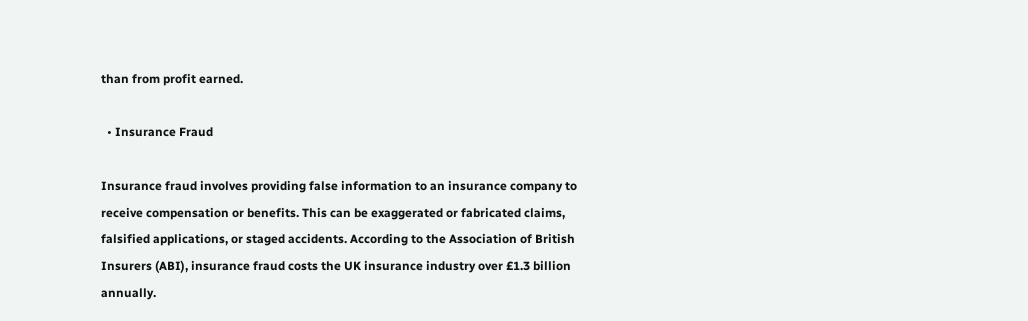than from profit earned.

  • Insurance Fraud

Insurance fraud involves providing false information to an insurance company to receive compensation or benefits. This can be exaggerated or fabricated claims, falsified applications, or staged accidents. According to the Association of British Insurers (ABI), insurance fraud costs the UK insurance industry over £1.3 billion annually.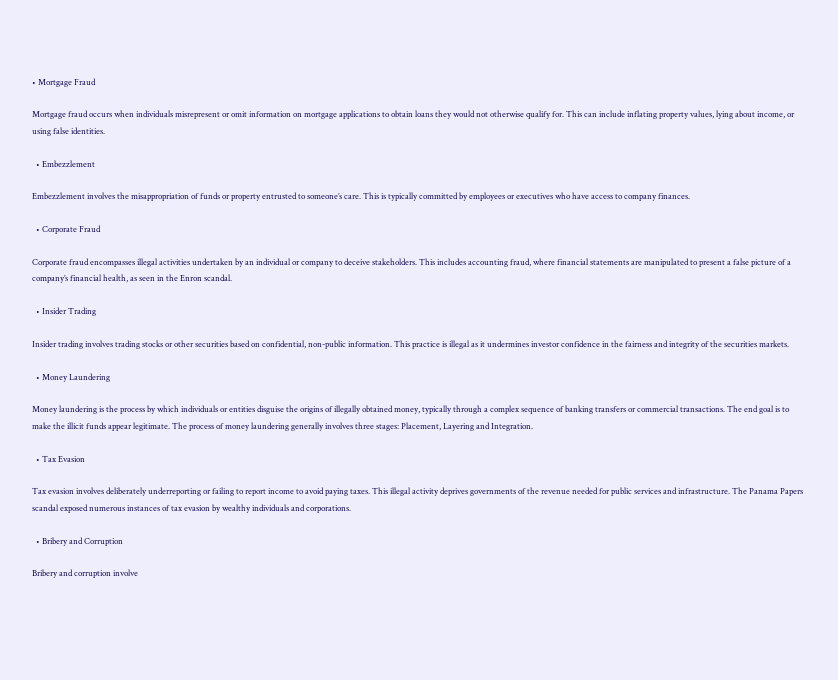• Mortgage Fraud

Mortgage fraud occurs when individuals misrepresent or omit information on mortgage applications to obtain loans they would not otherwise qualify for. This can include inflating property values, lying about income, or using false identities.

  • Embezzlement

Embezzlement involves the misappropriation of funds or property entrusted to someone’s care. This is typically committed by employees or executives who have access to company finances.

  • Corporate Fraud

Corporate fraud encompasses illegal activities undertaken by an individual or company to deceive stakeholders. This includes accounting fraud, where financial statements are manipulated to present a false picture of a company’s financial health, as seen in the Enron scandal.

  • Insider Trading

Insider trading involves trading stocks or other securities based on confidential, non-public information. This practice is illegal as it undermines investor confidence in the fairness and integrity of the securities markets.

  • Money Laundering

Money laundering is the process by which individuals or entities disguise the origins of illegally obtained money, typically through a complex sequence of banking transfers or commercial transactions. The end goal is to make the illicit funds appear legitimate. The process of money laundering generally involves three stages: Placement, Layering and Integration.

  • Tax Evasion

Tax evasion involves deliberately underreporting or failing to report income to avoid paying taxes. This illegal activity deprives governments of the revenue needed for public services and infrastructure. The Panama Papers scandal exposed numerous instances of tax evasion by wealthy individuals and corporations.

  • Bribery and Corruption

Bribery and corruption involve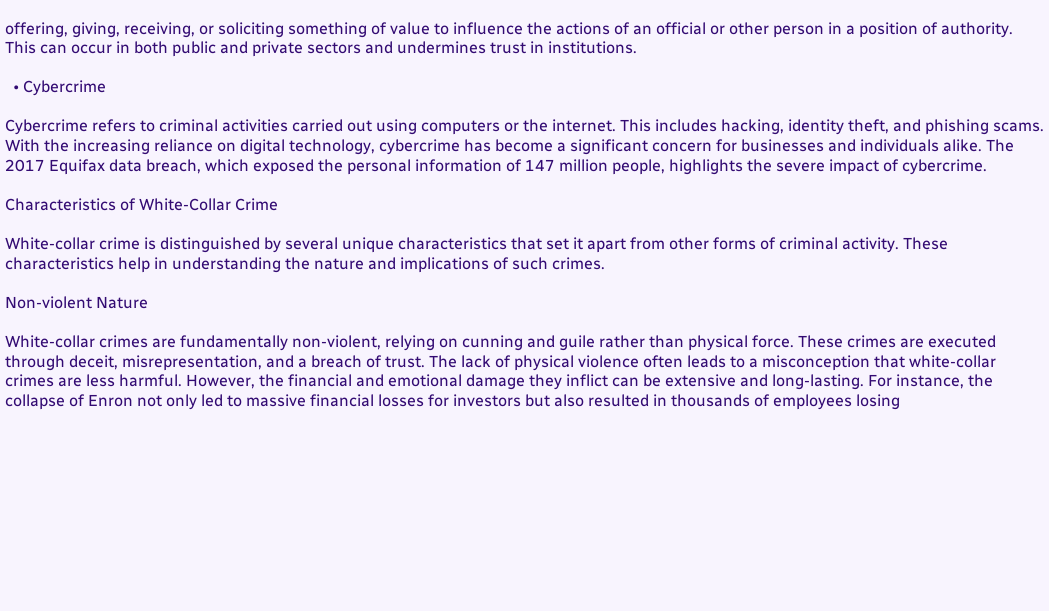offering, giving, receiving, or soliciting something of value to influence the actions of an official or other person in a position of authority. This can occur in both public and private sectors and undermines trust in institutions.

  • Cybercrime

Cybercrime refers to criminal activities carried out using computers or the internet. This includes hacking, identity theft, and phishing scams. With the increasing reliance on digital technology, cybercrime has become a significant concern for businesses and individuals alike. The 2017 Equifax data breach, which exposed the personal information of 147 million people, highlights the severe impact of cybercrime.

Characteristics of White-Collar Crime

White-collar crime is distinguished by several unique characteristics that set it apart from other forms of criminal activity. These characteristics help in understanding the nature and implications of such crimes.

Non-violent Nature

White-collar crimes are fundamentally non-violent, relying on cunning and guile rather than physical force. These crimes are executed through deceit, misrepresentation, and a breach of trust. The lack of physical violence often leads to a misconception that white-collar crimes are less harmful. However, the financial and emotional damage they inflict can be extensive and long-lasting. For instance, the collapse of Enron not only led to massive financial losses for investors but also resulted in thousands of employees losing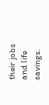their jobs and life savings.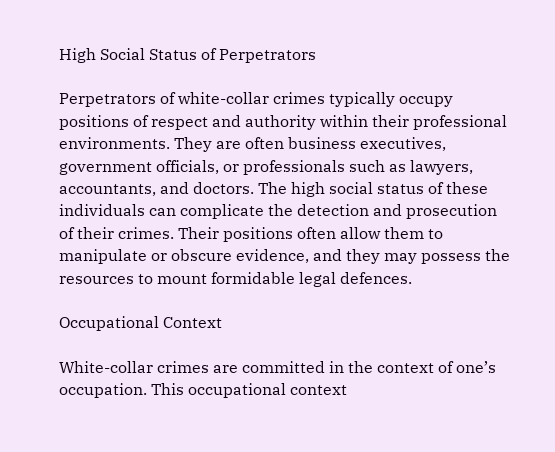High Social Status of Perpetrators

Perpetrators of white-collar crimes typically occupy positions of respect and authority within their professional environments. They are often business executives, government officials, or professionals such as lawyers, accountants, and doctors. The high social status of these individuals can complicate the detection and prosecution of their crimes. Their positions often allow them to manipulate or obscure evidence, and they may possess the resources to mount formidable legal defences.

Occupational Context

White-collar crimes are committed in the context of one’s occupation. This occupational context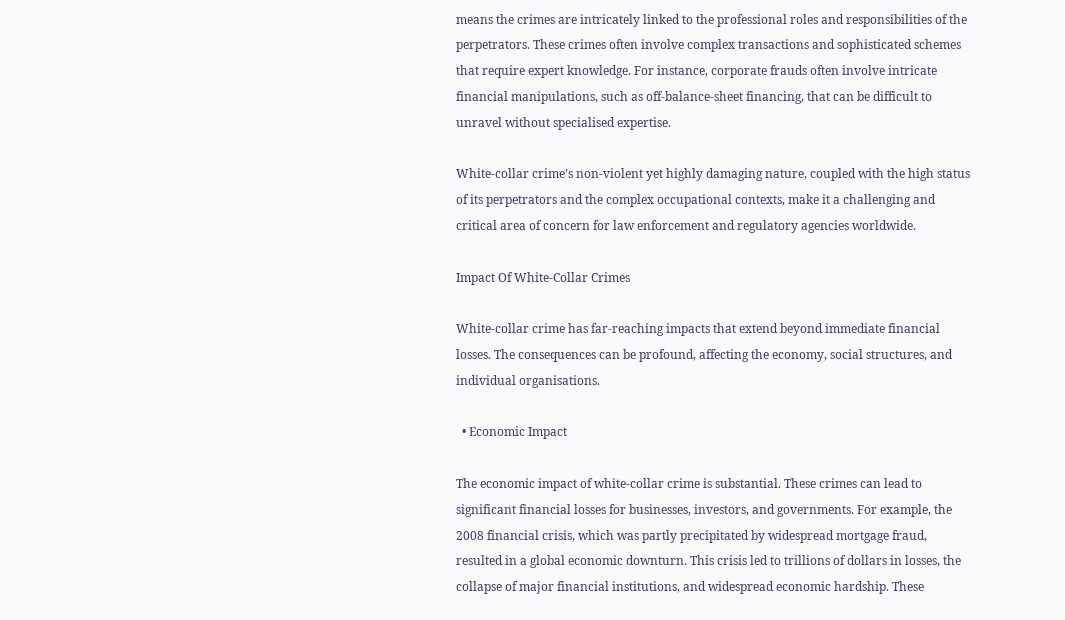means the crimes are intricately linked to the professional roles and responsibilities of the perpetrators. These crimes often involve complex transactions and sophisticated schemes that require expert knowledge. For instance, corporate frauds often involve intricate financial manipulations, such as off-balance-sheet financing, that can be difficult to unravel without specialised expertise.

White-collar crime’s non-violent yet highly damaging nature, coupled with the high status of its perpetrators and the complex occupational contexts, make it a challenging and critical area of concern for law enforcement and regulatory agencies worldwide.

Impact Of White-Collar Crimes

White-collar crime has far-reaching impacts that extend beyond immediate financial losses. The consequences can be profound, affecting the economy, social structures, and individual organisations.

  • Economic Impact

The economic impact of white-collar crime is substantial. These crimes can lead to significant financial losses for businesses, investors, and governments. For example, the 2008 financial crisis, which was partly precipitated by widespread mortgage fraud, resulted in a global economic downturn. This crisis led to trillions of dollars in losses, the collapse of major financial institutions, and widespread economic hardship. These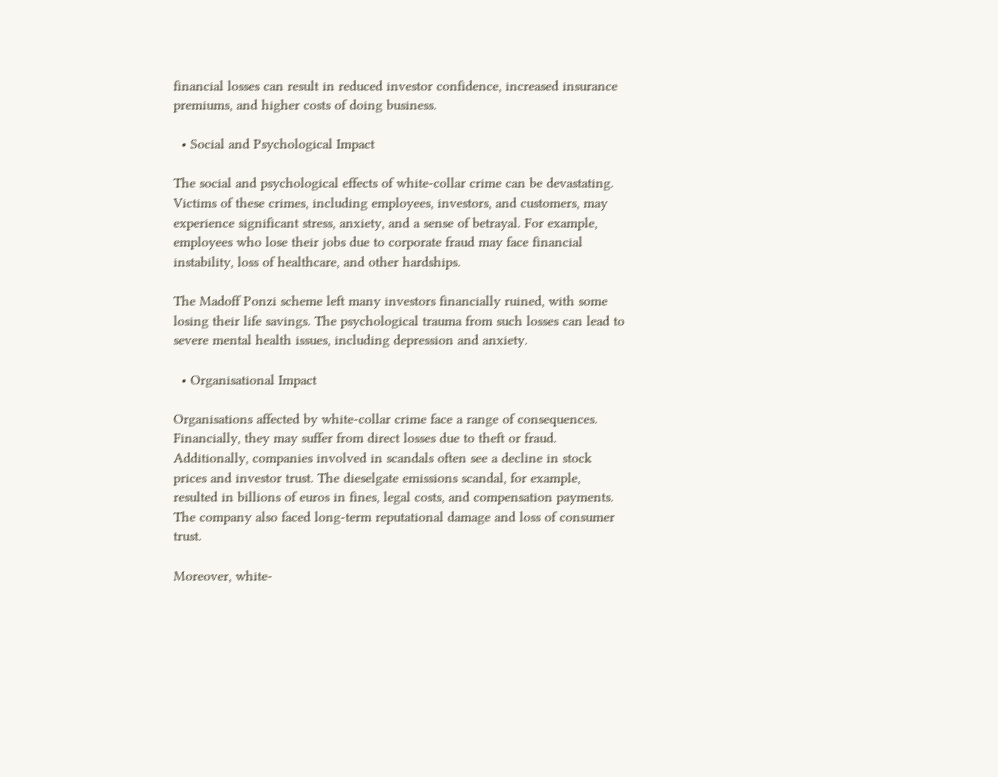financial losses can result in reduced investor confidence, increased insurance premiums, and higher costs of doing business.

  • Social and Psychological Impact

The social and psychological effects of white-collar crime can be devastating. Victims of these crimes, including employees, investors, and customers, may experience significant stress, anxiety, and a sense of betrayal. For example, employees who lose their jobs due to corporate fraud may face financial instability, loss of healthcare, and other hardships.

The Madoff Ponzi scheme left many investors financially ruined, with some losing their life savings. The psychological trauma from such losses can lead to severe mental health issues, including depression and anxiety.

  • Organisational Impact

Organisations affected by white-collar crime face a range of consequences. Financially, they may suffer from direct losses due to theft or fraud. Additionally, companies involved in scandals often see a decline in stock prices and investor trust. The dieselgate emissions scandal, for example, resulted in billions of euros in fines, legal costs, and compensation payments. The company also faced long-term reputational damage and loss of consumer trust.

Moreover, white-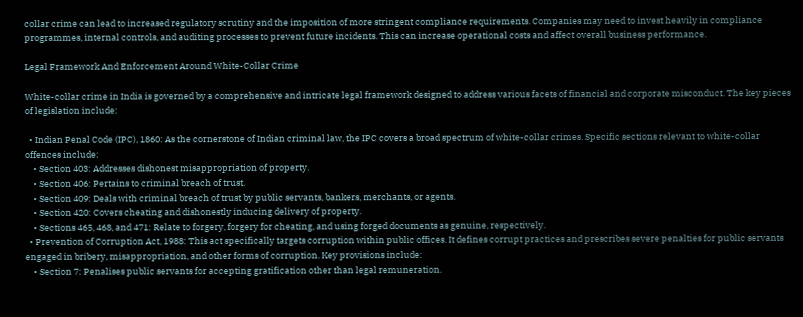collar crime can lead to increased regulatory scrutiny and the imposition of more stringent compliance requirements. Companies may need to invest heavily in compliance programmes, internal controls, and auditing processes to prevent future incidents. This can increase operational costs and affect overall business performance.

Legal Framework And Enforcement Around White-Collar Crime

White-collar crime in India is governed by a comprehensive and intricate legal framework designed to address various facets of financial and corporate misconduct. The key pieces of legislation include:

  • Indian Penal Code (IPC), 1860: As the cornerstone of Indian criminal law, the IPC covers a broad spectrum of white-collar crimes. Specific sections relevant to white-collar offences include:
    • Section 403: Addresses dishonest misappropriation of property.
    • Section 406: Pertains to criminal breach of trust.
    • Section 409: Deals with criminal breach of trust by public servants, bankers, merchants, or agents.
    • Section 420: Covers cheating and dishonestly inducing delivery of property.
    • Sections 465, 468, and 471: Relate to forgery, forgery for cheating, and using forged documents as genuine, respectively.
  • Prevention of Corruption Act, 1988: This act specifically targets corruption within public offices. It defines corrupt practices and prescribes severe penalties for public servants engaged in bribery, misappropriation, and other forms of corruption. Key provisions include:
    • Section 7: Penalises public servants for accepting gratification other than legal remuneration.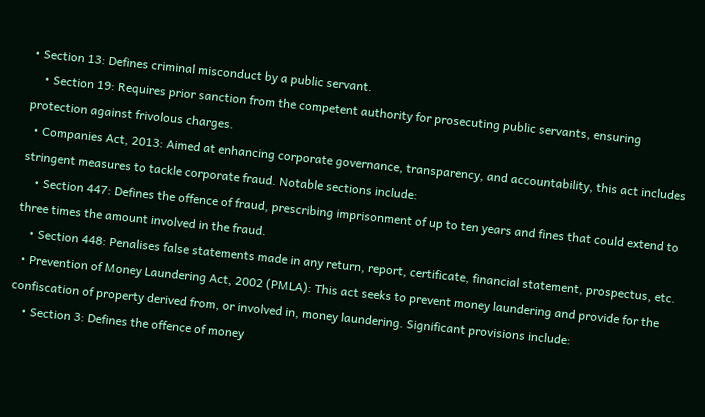• Section 13: Defines criminal misconduct by a public servant.
    • Section 19: Requires prior sanction from the competent authority for prosecuting public servants, ensuring protection against frivolous charges.
  • Companies Act, 2013: Aimed at enhancing corporate governance, transparency, and accountability, this act includes stringent measures to tackle corporate fraud. Notable sections include:
    • Section 447: Defines the offence of fraud, prescribing imprisonment of up to ten years and fines that could extend to three times the amount involved in the fraud.
    • Section 448: Penalises false statements made in any return, report, certificate, financial statement, prospectus, etc.
  • Prevention of Money Laundering Act, 2002 (PMLA): This act seeks to prevent money laundering and provide for the confiscation of property derived from, or involved in, money laundering. Significant provisions include:
    • Section 3: Defines the offence of money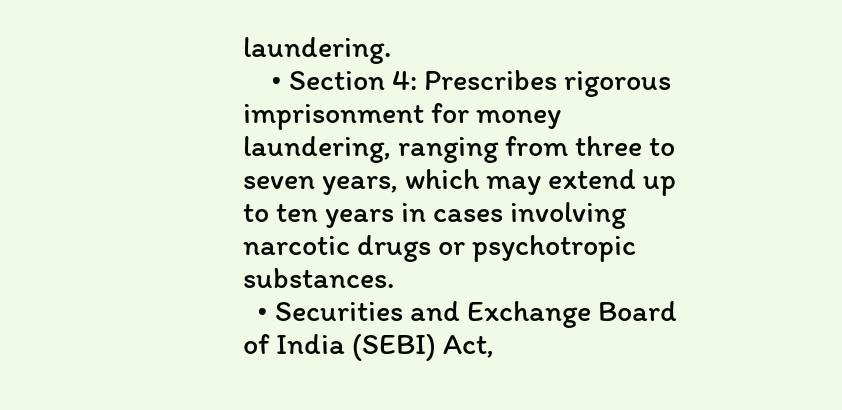laundering.
    • Section 4: Prescribes rigorous imprisonment for money laundering, ranging from three to seven years, which may extend up to ten years in cases involving narcotic drugs or psychotropic substances.
  • Securities and Exchange Board of India (SEBI) Act,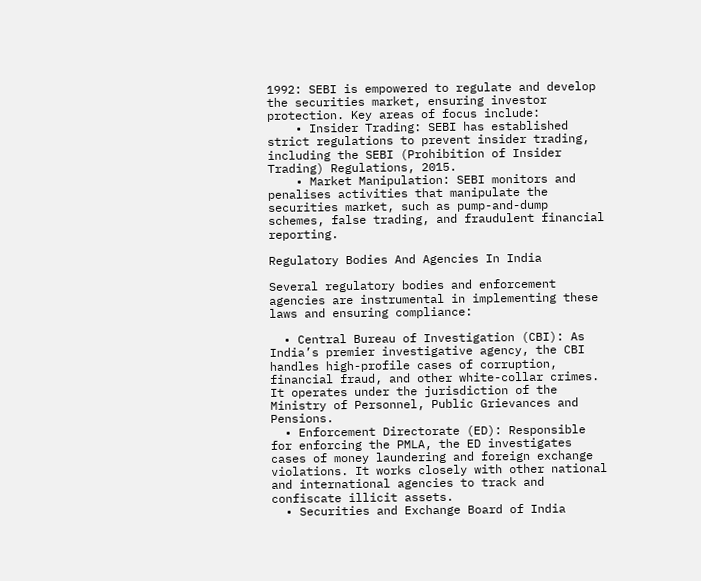1992: SEBI is empowered to regulate and develop the securities market, ensuring investor protection. Key areas of focus include:
    • Insider Trading: SEBI has established strict regulations to prevent insider trading, including the SEBI (Prohibition of Insider Trading) Regulations, 2015.
    • Market Manipulation: SEBI monitors and penalises activities that manipulate the securities market, such as pump-and-dump schemes, false trading, and fraudulent financial reporting.

Regulatory Bodies And Agencies In India

Several regulatory bodies and enforcement agencies are instrumental in implementing these laws and ensuring compliance:

  • Central Bureau of Investigation (CBI): As India’s premier investigative agency, the CBI handles high-profile cases of corruption, financial fraud, and other white-collar crimes. It operates under the jurisdiction of the Ministry of Personnel, Public Grievances and Pensions.
  • Enforcement Directorate (ED): Responsible for enforcing the PMLA, the ED investigates cases of money laundering and foreign exchange violations. It works closely with other national and international agencies to track and confiscate illicit assets.
  • Securities and Exchange Board of India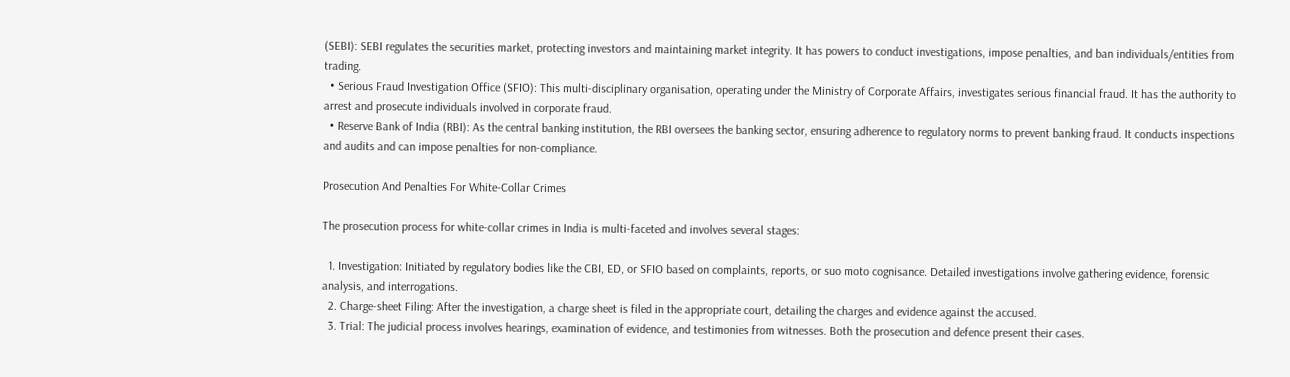(SEBI): SEBI regulates the securities market, protecting investors and maintaining market integrity. It has powers to conduct investigations, impose penalties, and ban individuals/entities from trading.
  • Serious Fraud Investigation Office (SFIO): This multi-disciplinary organisation, operating under the Ministry of Corporate Affairs, investigates serious financial fraud. It has the authority to arrest and prosecute individuals involved in corporate fraud.
  • Reserve Bank of India (RBI): As the central banking institution, the RBI oversees the banking sector, ensuring adherence to regulatory norms to prevent banking fraud. It conducts inspections and audits and can impose penalties for non-compliance.

Prosecution And Penalties For White-Collar Crimes

The prosecution process for white-collar crimes in India is multi-faceted and involves several stages:

  1. Investigation: Initiated by regulatory bodies like the CBI, ED, or SFIO based on complaints, reports, or suo moto cognisance. Detailed investigations involve gathering evidence, forensic analysis, and interrogations.
  2. Charge-sheet Filing: After the investigation, a charge sheet is filed in the appropriate court, detailing the charges and evidence against the accused.
  3. Trial: The judicial process involves hearings, examination of evidence, and testimonies from witnesses. Both the prosecution and defence present their cases.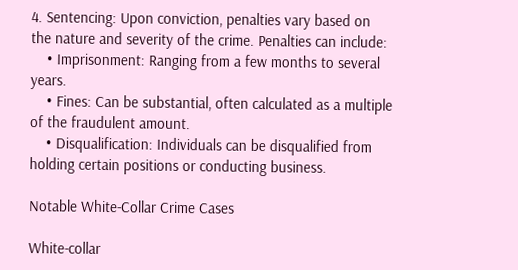4. Sentencing: Upon conviction, penalties vary based on the nature and severity of the crime. Penalties can include:
    • Imprisonment: Ranging from a few months to several years.
    • Fines: Can be substantial, often calculated as a multiple of the fraudulent amount.
    • Disqualification: Individuals can be disqualified from holding certain positions or conducting business.

Notable White-Collar Crime Cases

White-collar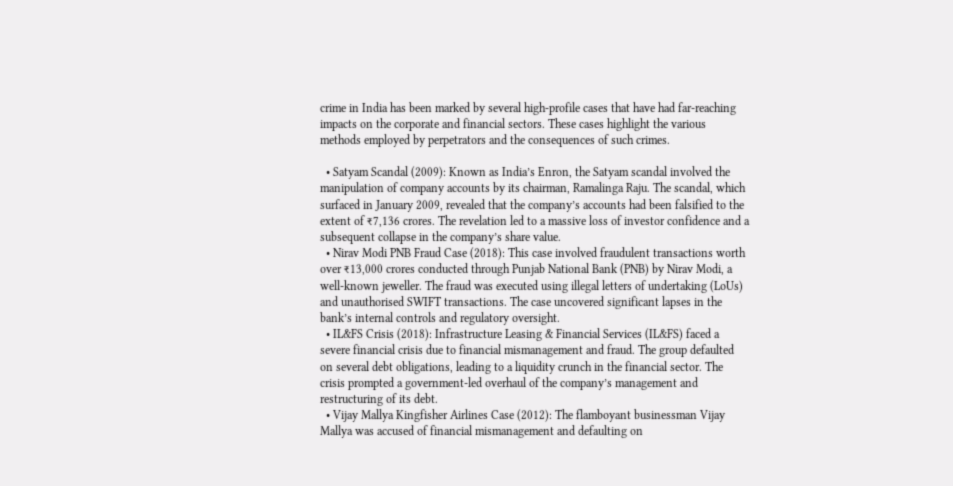crime in India has been marked by several high-profile cases that have had far-reaching impacts on the corporate and financial sectors. These cases highlight the various methods employed by perpetrators and the consequences of such crimes.

  • Satyam Scandal (2009): Known as India’s Enron, the Satyam scandal involved the manipulation of company accounts by its chairman, Ramalinga Raju. The scandal, which surfaced in January 2009, revealed that the company’s accounts had been falsified to the extent of ₹7,136 crores. The revelation led to a massive loss of investor confidence and a subsequent collapse in the company’s share value.
  • Nirav Modi PNB Fraud Case (2018): This case involved fraudulent transactions worth over ₹13,000 crores conducted through Punjab National Bank (PNB) by Nirav Modi, a well-known jeweller. The fraud was executed using illegal letters of undertaking (LoUs) and unauthorised SWIFT transactions. The case uncovered significant lapses in the bank’s internal controls and regulatory oversight.
  • IL&FS Crisis (2018): Infrastructure Leasing & Financial Services (IL&FS) faced a severe financial crisis due to financial mismanagement and fraud. The group defaulted on several debt obligations, leading to a liquidity crunch in the financial sector. The crisis prompted a government-led overhaul of the company’s management and restructuring of its debt.
  • Vijay Mallya Kingfisher Airlines Case (2012): The flamboyant businessman Vijay Mallya was accused of financial mismanagement and defaulting on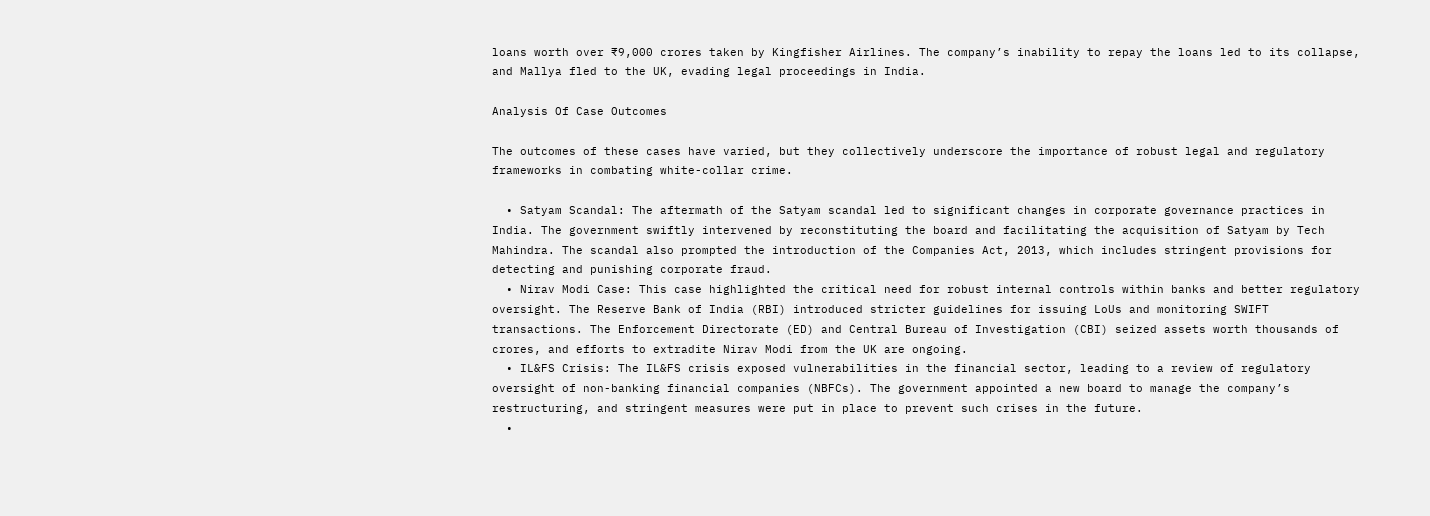loans worth over ₹9,000 crores taken by Kingfisher Airlines. The company’s inability to repay the loans led to its collapse, and Mallya fled to the UK, evading legal proceedings in India.

Analysis Of Case Outcomes

The outcomes of these cases have varied, but they collectively underscore the importance of robust legal and regulatory frameworks in combating white-collar crime.

  • Satyam Scandal: The aftermath of the Satyam scandal led to significant changes in corporate governance practices in India. The government swiftly intervened by reconstituting the board and facilitating the acquisition of Satyam by Tech Mahindra. The scandal also prompted the introduction of the Companies Act, 2013, which includes stringent provisions for detecting and punishing corporate fraud.
  • Nirav Modi Case: This case highlighted the critical need for robust internal controls within banks and better regulatory oversight. The Reserve Bank of India (RBI) introduced stricter guidelines for issuing LoUs and monitoring SWIFT transactions. The Enforcement Directorate (ED) and Central Bureau of Investigation (CBI) seized assets worth thousands of crores, and efforts to extradite Nirav Modi from the UK are ongoing.
  • IL&FS Crisis: The IL&FS crisis exposed vulnerabilities in the financial sector, leading to a review of regulatory oversight of non-banking financial companies (NBFCs). The government appointed a new board to manage the company’s restructuring, and stringent measures were put in place to prevent such crises in the future.
  •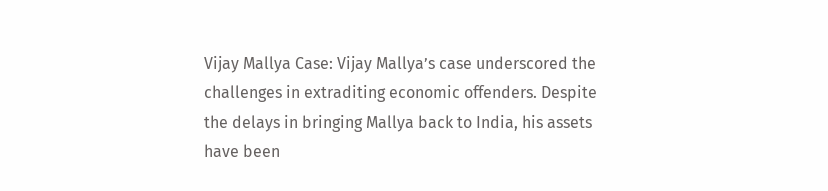Vijay Mallya Case: Vijay Mallya’s case underscored the challenges in extraditing economic offenders. Despite the delays in bringing Mallya back to India, his assets have been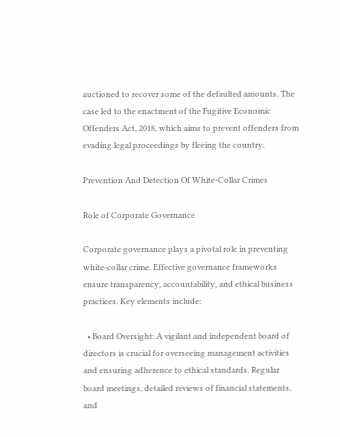auctioned to recover some of the defaulted amounts. The case led to the enactment of the Fugitive Economic Offenders Act, 2018, which aims to prevent offenders from evading legal proceedings by fleeing the country.

Prevention And Detection Of White-Collar Crimes

Role of Corporate Governance

Corporate governance plays a pivotal role in preventing white-collar crime. Effective governance frameworks ensure transparency, accountability, and ethical business practices. Key elements include:

  • Board Oversight: A vigilant and independent board of directors is crucial for overseeing management activities and ensuring adherence to ethical standards. Regular board meetings, detailed reviews of financial statements, and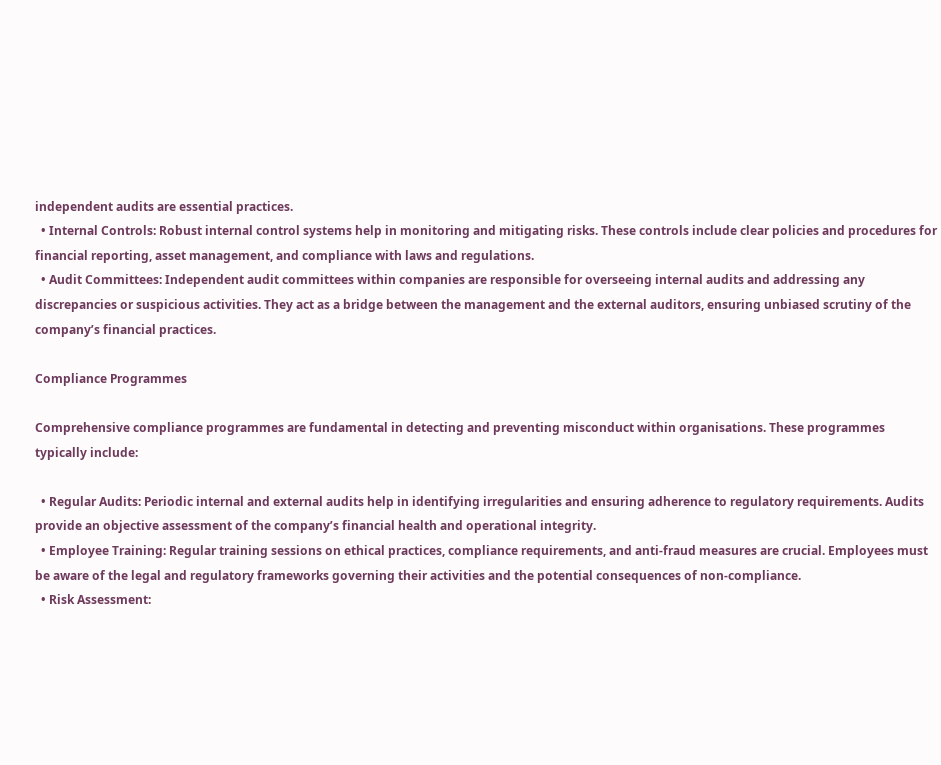independent audits are essential practices.
  • Internal Controls: Robust internal control systems help in monitoring and mitigating risks. These controls include clear policies and procedures for financial reporting, asset management, and compliance with laws and regulations.
  • Audit Committees: Independent audit committees within companies are responsible for overseeing internal audits and addressing any discrepancies or suspicious activities. They act as a bridge between the management and the external auditors, ensuring unbiased scrutiny of the company’s financial practices.

Compliance Programmes

Comprehensive compliance programmes are fundamental in detecting and preventing misconduct within organisations. These programmes typically include:

  • Regular Audits: Periodic internal and external audits help in identifying irregularities and ensuring adherence to regulatory requirements. Audits provide an objective assessment of the company’s financial health and operational integrity.
  • Employee Training: Regular training sessions on ethical practices, compliance requirements, and anti-fraud measures are crucial. Employees must be aware of the legal and regulatory frameworks governing their activities and the potential consequences of non-compliance.
  • Risk Assessment: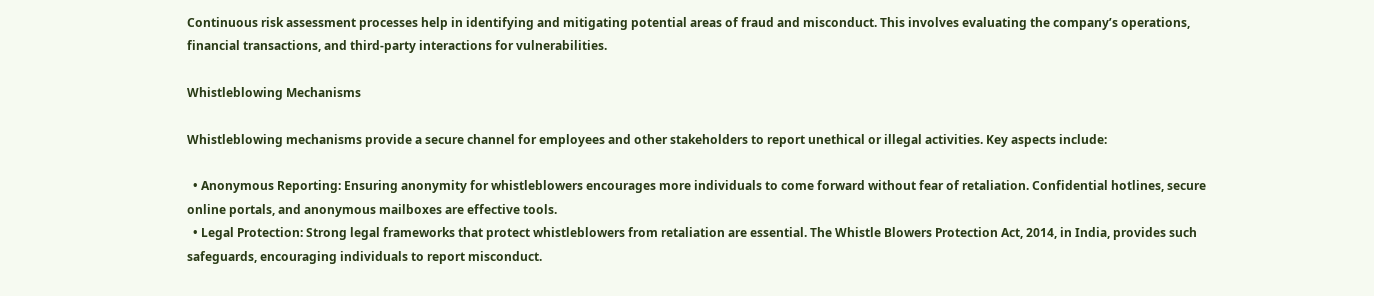Continuous risk assessment processes help in identifying and mitigating potential areas of fraud and misconduct. This involves evaluating the company’s operations, financial transactions, and third-party interactions for vulnerabilities.

Whistleblowing Mechanisms

Whistleblowing mechanisms provide a secure channel for employees and other stakeholders to report unethical or illegal activities. Key aspects include:

  • Anonymous Reporting: Ensuring anonymity for whistleblowers encourages more individuals to come forward without fear of retaliation. Confidential hotlines, secure online portals, and anonymous mailboxes are effective tools.
  • Legal Protection: Strong legal frameworks that protect whistleblowers from retaliation are essential. The Whistle Blowers Protection Act, 2014, in India, provides such safeguards, encouraging individuals to report misconduct.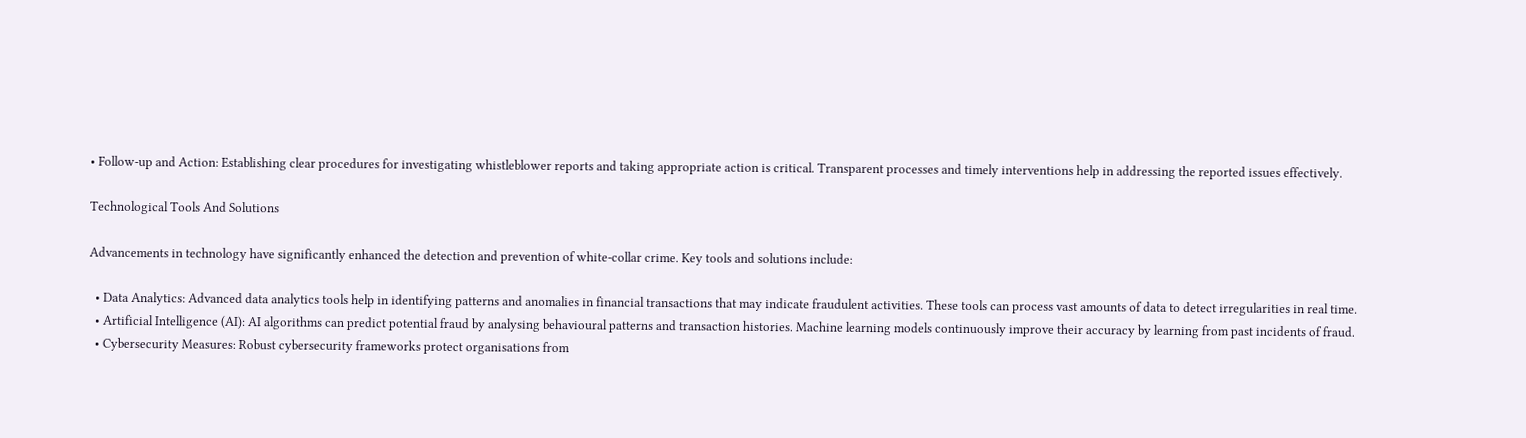• Follow-up and Action: Establishing clear procedures for investigating whistleblower reports and taking appropriate action is critical. Transparent processes and timely interventions help in addressing the reported issues effectively.

Technological Tools And Solutions

Advancements in technology have significantly enhanced the detection and prevention of white-collar crime. Key tools and solutions include:

  • Data Analytics: Advanced data analytics tools help in identifying patterns and anomalies in financial transactions that may indicate fraudulent activities. These tools can process vast amounts of data to detect irregularities in real time.
  • Artificial Intelligence (AI): AI algorithms can predict potential fraud by analysing behavioural patterns and transaction histories. Machine learning models continuously improve their accuracy by learning from past incidents of fraud.
  • Cybersecurity Measures: Robust cybersecurity frameworks protect organisations from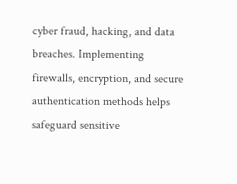cyber fraud, hacking, and data breaches. Implementing firewalls, encryption, and secure authentication methods helps safeguard sensitive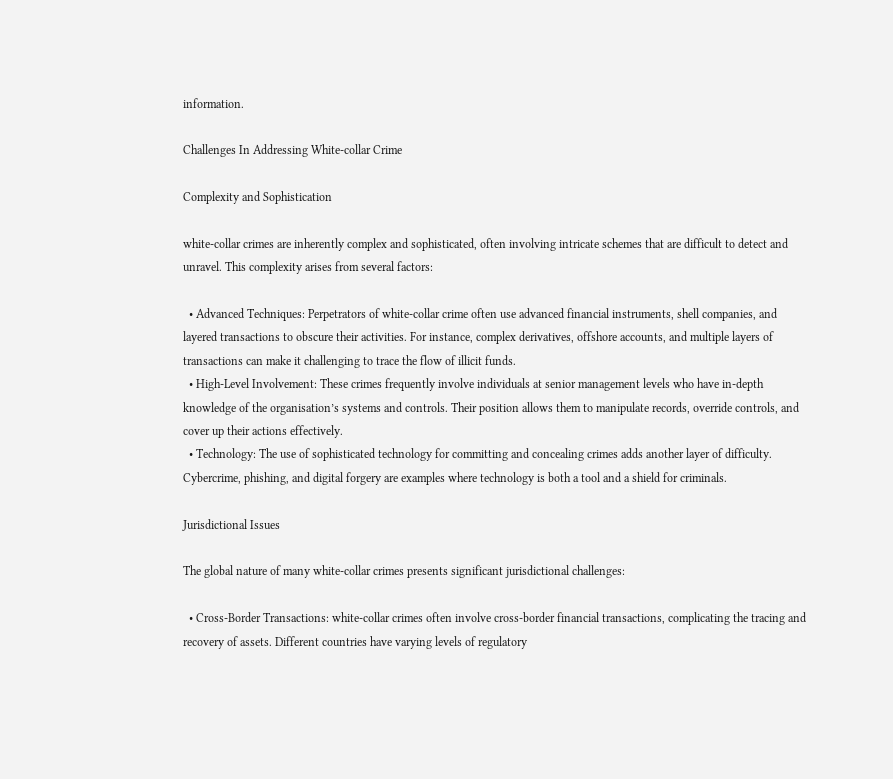information.

Challenges In Addressing White-collar Crime

Complexity and Sophistication

white-collar crimes are inherently complex and sophisticated, often involving intricate schemes that are difficult to detect and unravel. This complexity arises from several factors:

  • Advanced Techniques: Perpetrators of white-collar crime often use advanced financial instruments, shell companies, and layered transactions to obscure their activities. For instance, complex derivatives, offshore accounts, and multiple layers of transactions can make it challenging to trace the flow of illicit funds.
  • High-Level Involvement: These crimes frequently involve individuals at senior management levels who have in-depth knowledge of the organisation’s systems and controls. Their position allows them to manipulate records, override controls, and cover up their actions effectively.
  • Technology: The use of sophisticated technology for committing and concealing crimes adds another layer of difficulty. Cybercrime, phishing, and digital forgery are examples where technology is both a tool and a shield for criminals.

Jurisdictional Issues

The global nature of many white-collar crimes presents significant jurisdictional challenges:

  • Cross-Border Transactions: white-collar crimes often involve cross-border financial transactions, complicating the tracing and recovery of assets. Different countries have varying levels of regulatory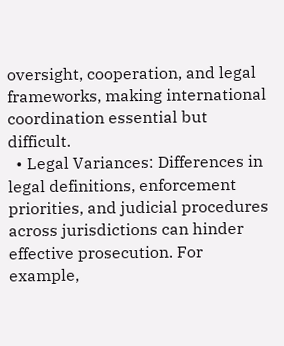oversight, cooperation, and legal frameworks, making international coordination essential but difficult.
  • Legal Variances: Differences in legal definitions, enforcement priorities, and judicial procedures across jurisdictions can hinder effective prosecution. For example,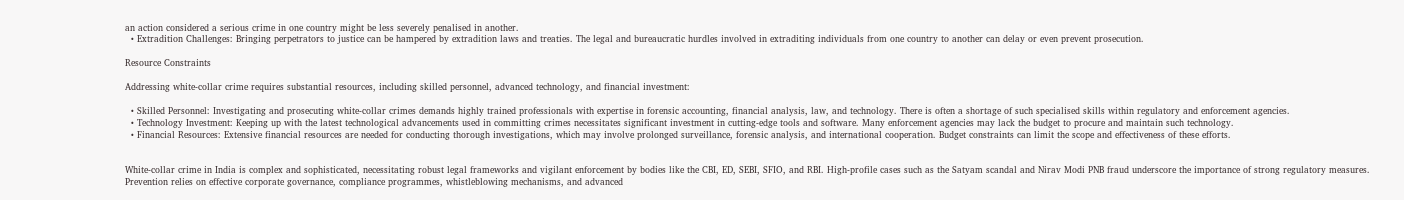an action considered a serious crime in one country might be less severely penalised in another.
  • Extradition Challenges: Bringing perpetrators to justice can be hampered by extradition laws and treaties. The legal and bureaucratic hurdles involved in extraditing individuals from one country to another can delay or even prevent prosecution.

Resource Constraints

Addressing white-collar crime requires substantial resources, including skilled personnel, advanced technology, and financial investment:

  • Skilled Personnel: Investigating and prosecuting white-collar crimes demands highly trained professionals with expertise in forensic accounting, financial analysis, law, and technology. There is often a shortage of such specialised skills within regulatory and enforcement agencies.
  • Technology Investment: Keeping up with the latest technological advancements used in committing crimes necessitates significant investment in cutting-edge tools and software. Many enforcement agencies may lack the budget to procure and maintain such technology.
  • Financial Resources: Extensive financial resources are needed for conducting thorough investigations, which may involve prolonged surveillance, forensic analysis, and international cooperation. Budget constraints can limit the scope and effectiveness of these efforts.


White-collar crime in India is complex and sophisticated, necessitating robust legal frameworks and vigilant enforcement by bodies like the CBI, ED, SEBI, SFIO, and RBI. High-profile cases such as the Satyam scandal and Nirav Modi PNB fraud underscore the importance of strong regulatory measures. Prevention relies on effective corporate governance, compliance programmes, whistleblowing mechanisms, and advanced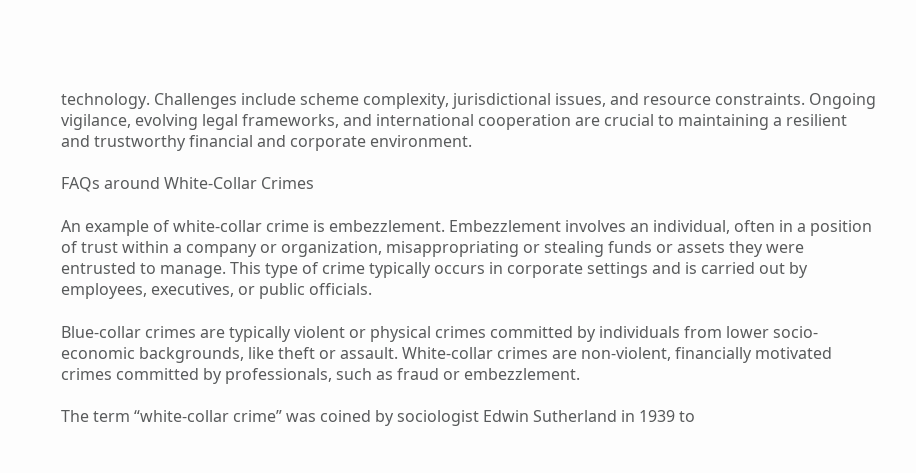technology. Challenges include scheme complexity, jurisdictional issues, and resource constraints. Ongoing vigilance, evolving legal frameworks, and international cooperation are crucial to maintaining a resilient and trustworthy financial and corporate environment.

FAQs around White-Collar Crimes

An example of white-collar crime is embezzlement. Embezzlement involves an individual, often in a position of trust within a company or organization, misappropriating or stealing funds or assets they were entrusted to manage. This type of crime typically occurs in corporate settings and is carried out by employees, executives, or public officials.

Blue-collar crimes are typically violent or physical crimes committed by individuals from lower socio-economic backgrounds, like theft or assault. White-collar crimes are non-violent, financially motivated crimes committed by professionals, such as fraud or embezzlement.

The term “white-collar crime” was coined by sociologist Edwin Sutherland in 1939 to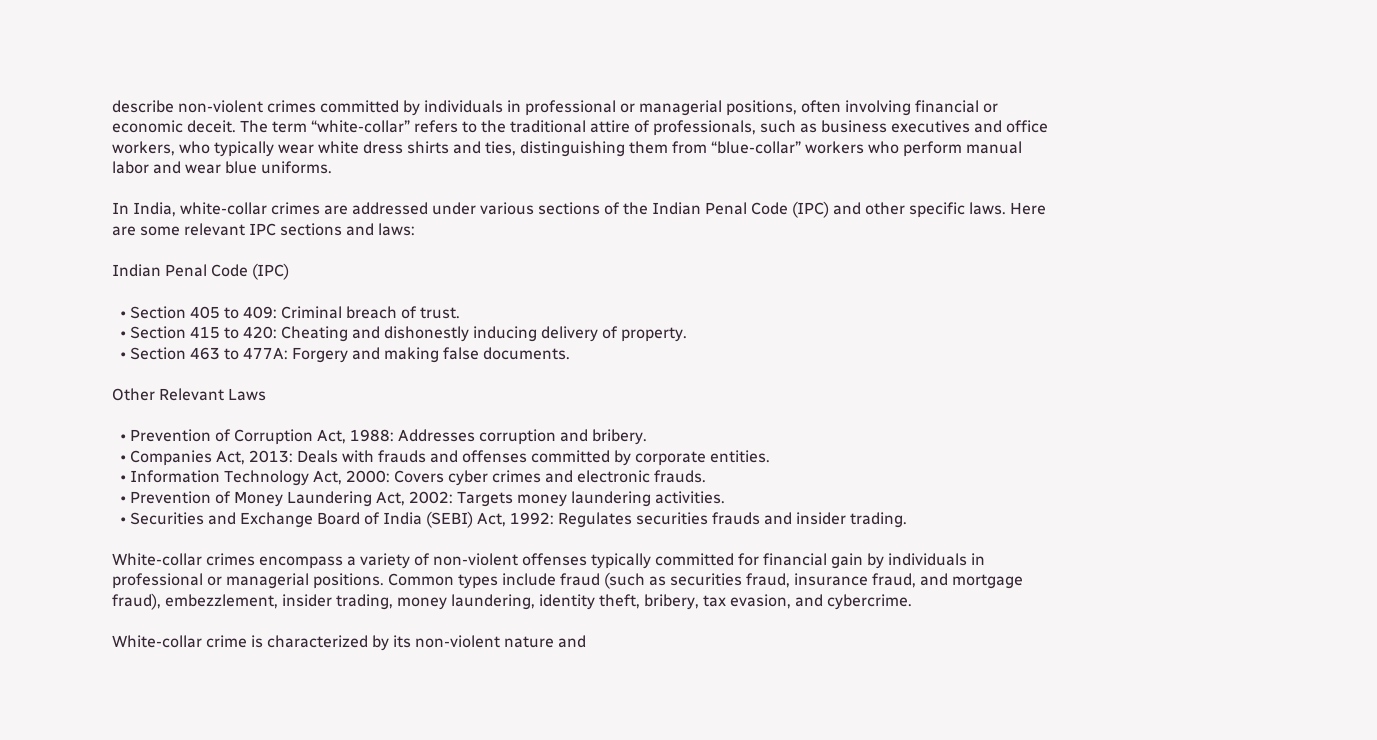describe non-violent crimes committed by individuals in professional or managerial positions, often involving financial or economic deceit. The term “white-collar” refers to the traditional attire of professionals, such as business executives and office workers, who typically wear white dress shirts and ties, distinguishing them from “blue-collar” workers who perform manual labor and wear blue uniforms.

In India, white-collar crimes are addressed under various sections of the Indian Penal Code (IPC) and other specific laws. Here are some relevant IPC sections and laws:

Indian Penal Code (IPC)

  • Section 405 to 409: Criminal breach of trust.
  • Section 415 to 420: Cheating and dishonestly inducing delivery of property.
  • Section 463 to 477A: Forgery and making false documents.

Other Relevant Laws

  • Prevention of Corruption Act, 1988: Addresses corruption and bribery.
  • Companies Act, 2013: Deals with frauds and offenses committed by corporate entities.
  • Information Technology Act, 2000: Covers cyber crimes and electronic frauds.
  • Prevention of Money Laundering Act, 2002: Targets money laundering activities.
  • Securities and Exchange Board of India (SEBI) Act, 1992: Regulates securities frauds and insider trading.

White-collar crimes encompass a variety of non-violent offenses typically committed for financial gain by individuals in professional or managerial positions. Common types include fraud (such as securities fraud, insurance fraud, and mortgage fraud), embezzlement, insider trading, money laundering, identity theft, bribery, tax evasion, and cybercrime.

White-collar crime is characterized by its non-violent nature and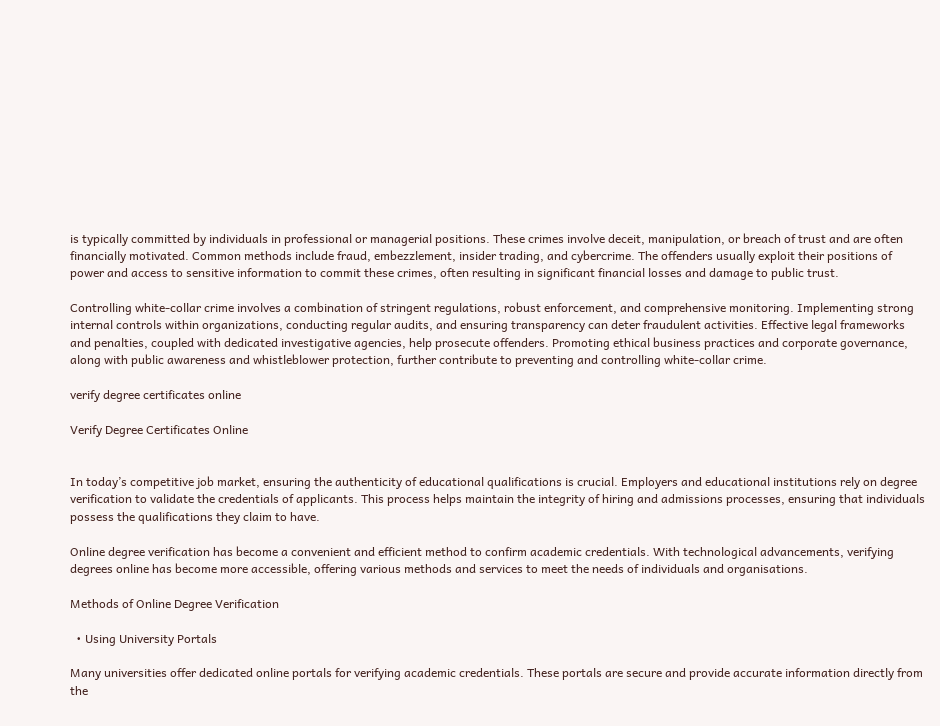is typically committed by individuals in professional or managerial positions. These crimes involve deceit, manipulation, or breach of trust and are often financially motivated. Common methods include fraud, embezzlement, insider trading, and cybercrime. The offenders usually exploit their positions of power and access to sensitive information to commit these crimes, often resulting in significant financial losses and damage to public trust.

Controlling white-collar crime involves a combination of stringent regulations, robust enforcement, and comprehensive monitoring. Implementing strong internal controls within organizations, conducting regular audits, and ensuring transparency can deter fraudulent activities. Effective legal frameworks and penalties, coupled with dedicated investigative agencies, help prosecute offenders. Promoting ethical business practices and corporate governance, along with public awareness and whistleblower protection, further contribute to preventing and controlling white-collar crime.

verify degree certificates online

Verify Degree Certificates Online


In today’s competitive job market, ensuring the authenticity of educational qualifications is crucial. Employers and educational institutions rely on degree verification to validate the credentials of applicants. This process helps maintain the integrity of hiring and admissions processes, ensuring that individuals possess the qualifications they claim to have.

Online degree verification has become a convenient and efficient method to confirm academic credentials. With technological advancements, verifying degrees online has become more accessible, offering various methods and services to meet the needs of individuals and organisations.

Methods of Online Degree Verification

  • Using University Portals

Many universities offer dedicated online portals for verifying academic credentials. These portals are secure and provide accurate information directly from the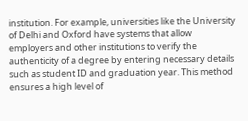institution. For example, universities like the University of Delhi and Oxford have systems that allow employers and other institutions to verify the authenticity of a degree by entering necessary details such as student ID and graduation year. This method ensures a high level of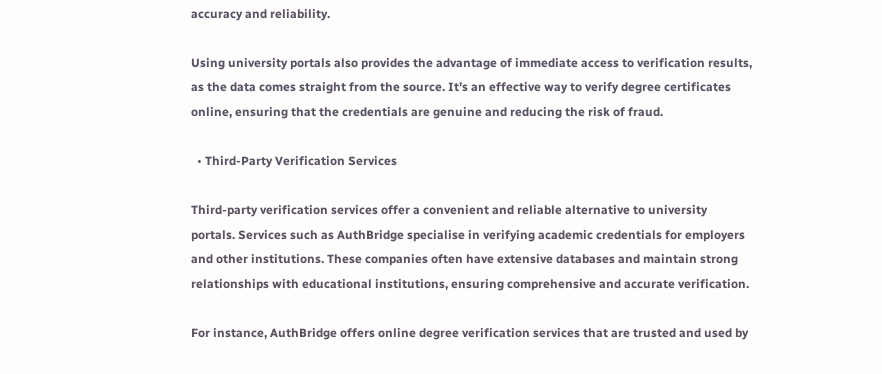accuracy and reliability.

Using university portals also provides the advantage of immediate access to verification results, as the data comes straight from the source. It’s an effective way to verify degree certificates online, ensuring that the credentials are genuine and reducing the risk of fraud.

  • Third-Party Verification Services

Third-party verification services offer a convenient and reliable alternative to university portals. Services such as AuthBridge specialise in verifying academic credentials for employers and other institutions. These companies often have extensive databases and maintain strong relationships with educational institutions, ensuring comprehensive and accurate verification.

For instance, AuthBridge offers online degree verification services that are trusted and used by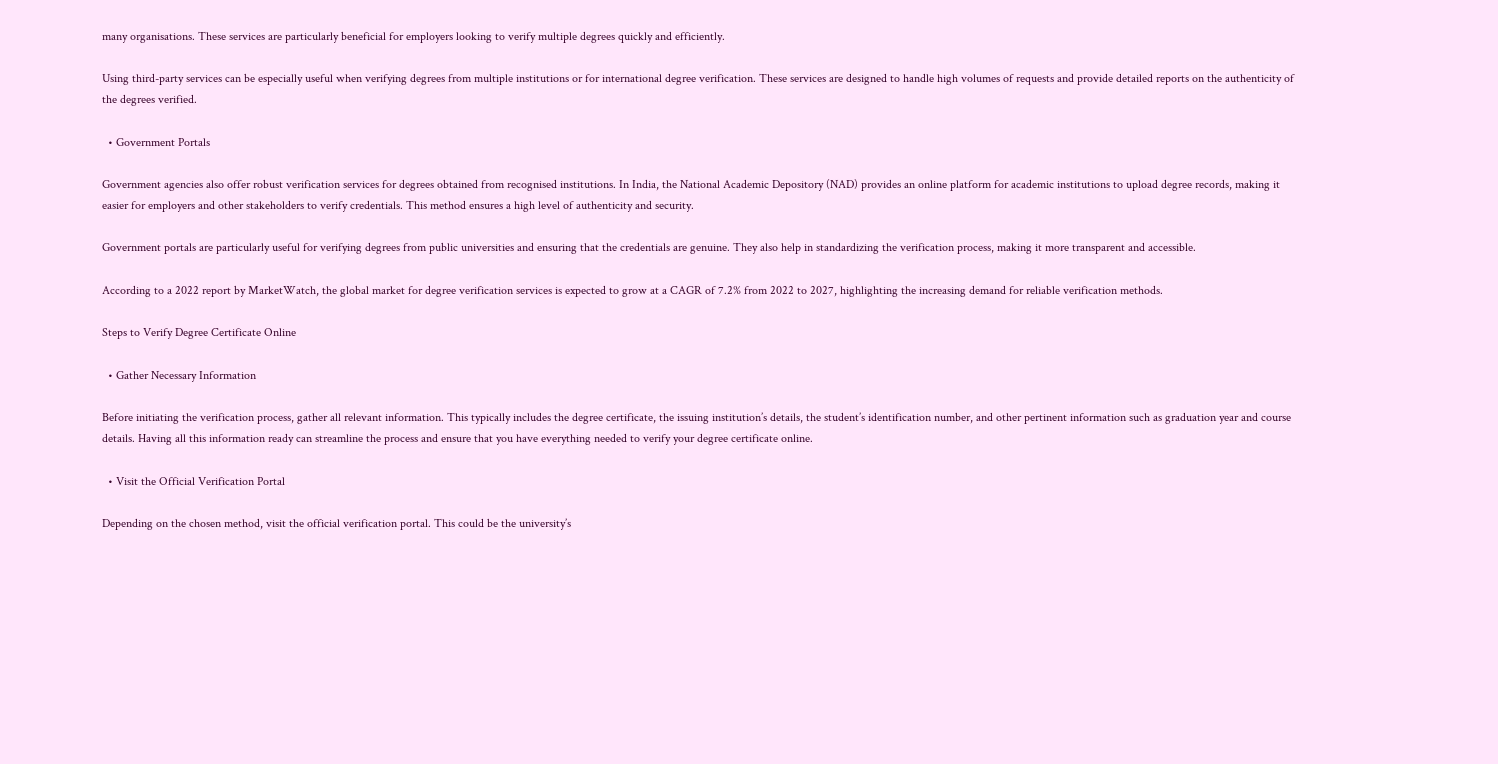many organisations. These services are particularly beneficial for employers looking to verify multiple degrees quickly and efficiently.

Using third-party services can be especially useful when verifying degrees from multiple institutions or for international degree verification. These services are designed to handle high volumes of requests and provide detailed reports on the authenticity of the degrees verified.

  • Government Portals

Government agencies also offer robust verification services for degrees obtained from recognised institutions. In India, the National Academic Depository (NAD) provides an online platform for academic institutions to upload degree records, making it easier for employers and other stakeholders to verify credentials. This method ensures a high level of authenticity and security.

Government portals are particularly useful for verifying degrees from public universities and ensuring that the credentials are genuine. They also help in standardizing the verification process, making it more transparent and accessible.

According to a 2022 report by MarketWatch, the global market for degree verification services is expected to grow at a CAGR of 7.2% from 2022 to 2027, highlighting the increasing demand for reliable verification methods.

Steps to Verify Degree Certificate Online

  • Gather Necessary Information

Before initiating the verification process, gather all relevant information. This typically includes the degree certificate, the issuing institution’s details, the student’s identification number, and other pertinent information such as graduation year and course details. Having all this information ready can streamline the process and ensure that you have everything needed to verify your degree certificate online.

  • Visit the Official Verification Portal

Depending on the chosen method, visit the official verification portal. This could be the university’s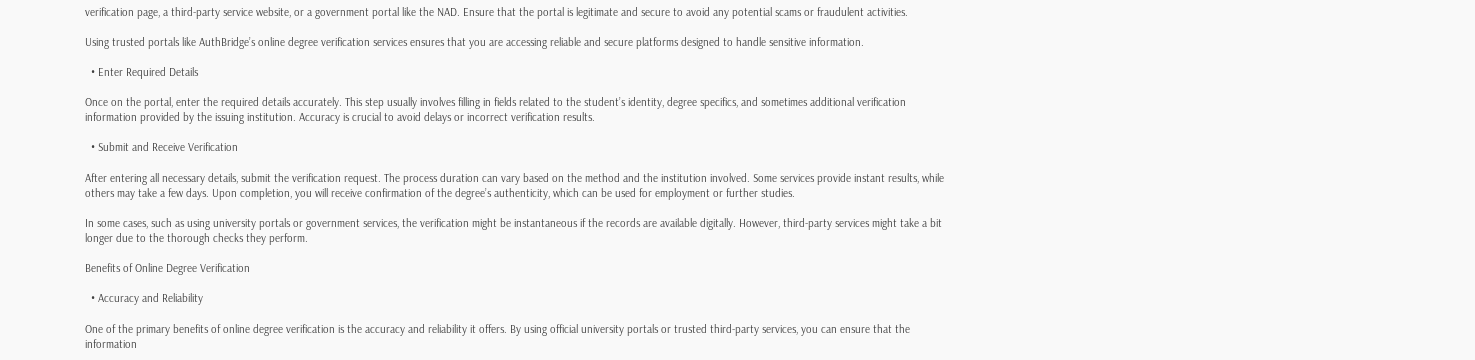verification page, a third-party service website, or a government portal like the NAD. Ensure that the portal is legitimate and secure to avoid any potential scams or fraudulent activities.

Using trusted portals like AuthBridge’s online degree verification services ensures that you are accessing reliable and secure platforms designed to handle sensitive information.

  • Enter Required Details

Once on the portal, enter the required details accurately. This step usually involves filling in fields related to the student’s identity, degree specifics, and sometimes additional verification information provided by the issuing institution. Accuracy is crucial to avoid delays or incorrect verification results.

  • Submit and Receive Verification

After entering all necessary details, submit the verification request. The process duration can vary based on the method and the institution involved. Some services provide instant results, while others may take a few days. Upon completion, you will receive confirmation of the degree’s authenticity, which can be used for employment or further studies.

In some cases, such as using university portals or government services, the verification might be instantaneous if the records are available digitally. However, third-party services might take a bit longer due to the thorough checks they perform.

Benefits of Online Degree Verification

  • Accuracy and Reliability

One of the primary benefits of online degree verification is the accuracy and reliability it offers. By using official university portals or trusted third-party services, you can ensure that the information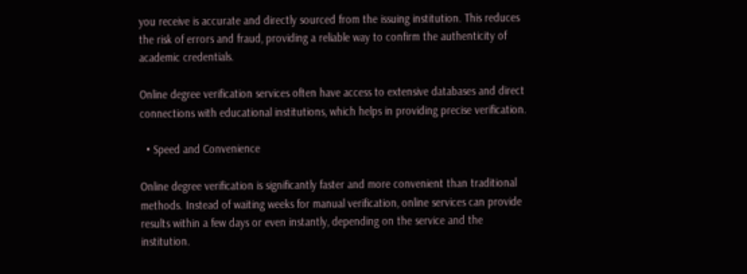you receive is accurate and directly sourced from the issuing institution. This reduces the risk of errors and fraud, providing a reliable way to confirm the authenticity of academic credentials.

Online degree verification services often have access to extensive databases and direct connections with educational institutions, which helps in providing precise verification.

  • Speed and Convenience

Online degree verification is significantly faster and more convenient than traditional methods. Instead of waiting weeks for manual verification, online services can provide results within a few days or even instantly, depending on the service and the institution.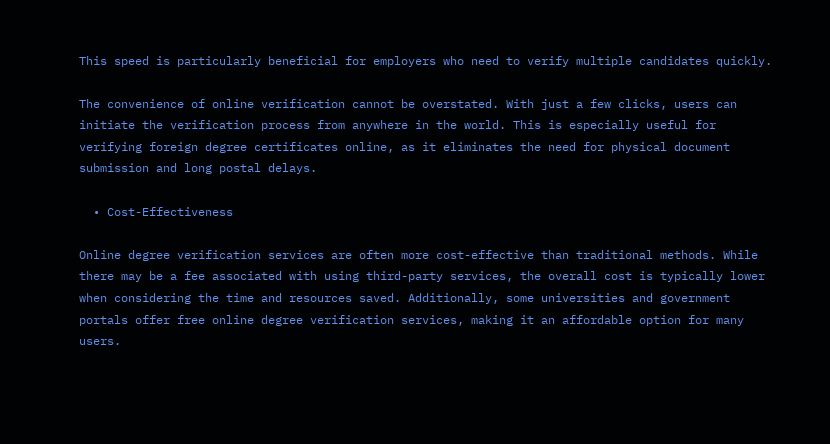This speed is particularly beneficial for employers who need to verify multiple candidates quickly.

The convenience of online verification cannot be overstated. With just a few clicks, users can initiate the verification process from anywhere in the world. This is especially useful for verifying foreign degree certificates online, as it eliminates the need for physical document submission and long postal delays.

  • Cost-Effectiveness

Online degree verification services are often more cost-effective than traditional methods. While there may be a fee associated with using third-party services, the overall cost is typically lower when considering the time and resources saved. Additionally, some universities and government portals offer free online degree verification services, making it an affordable option for many users.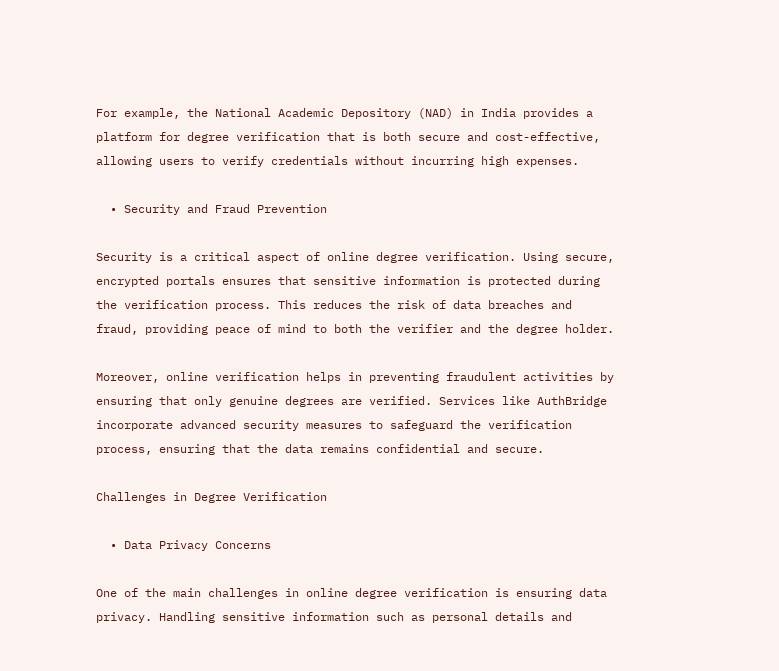For example, the National Academic Depository (NAD) in India provides a platform for degree verification that is both secure and cost-effective, allowing users to verify credentials without incurring high expenses.

  • Security and Fraud Prevention

Security is a critical aspect of online degree verification. Using secure, encrypted portals ensures that sensitive information is protected during the verification process. This reduces the risk of data breaches and fraud, providing peace of mind to both the verifier and the degree holder.

Moreover, online verification helps in preventing fraudulent activities by ensuring that only genuine degrees are verified. Services like AuthBridge incorporate advanced security measures to safeguard the verification process, ensuring that the data remains confidential and secure.

Challenges in Degree Verification

  • Data Privacy Concerns

One of the main challenges in online degree verification is ensuring data privacy. Handling sensitive information such as personal details and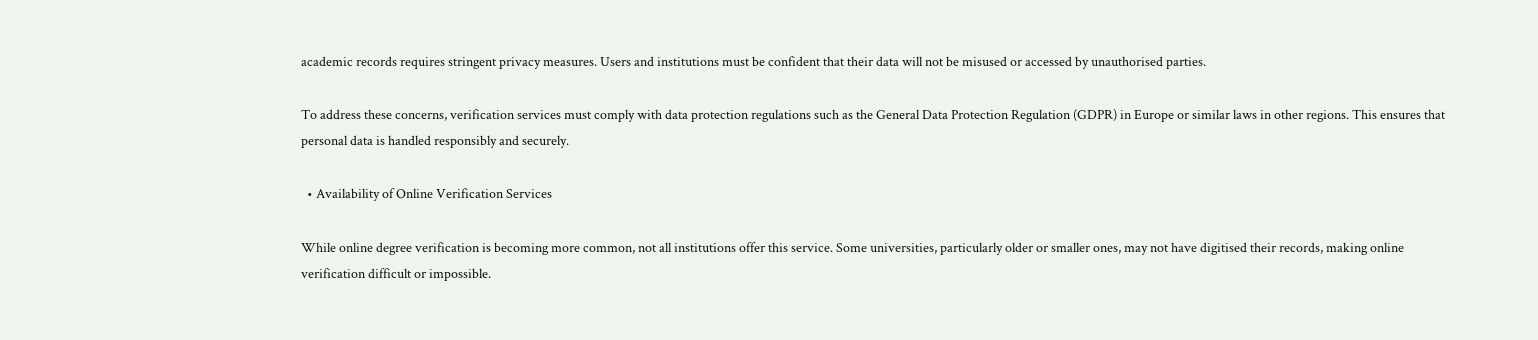academic records requires stringent privacy measures. Users and institutions must be confident that their data will not be misused or accessed by unauthorised parties.

To address these concerns, verification services must comply with data protection regulations such as the General Data Protection Regulation (GDPR) in Europe or similar laws in other regions. This ensures that personal data is handled responsibly and securely.

  • Availability of Online Verification Services

While online degree verification is becoming more common, not all institutions offer this service. Some universities, particularly older or smaller ones, may not have digitised their records, making online verification difficult or impossible.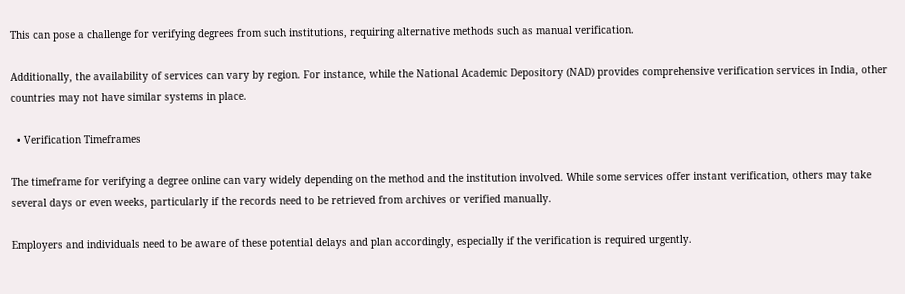This can pose a challenge for verifying degrees from such institutions, requiring alternative methods such as manual verification.

Additionally, the availability of services can vary by region. For instance, while the National Academic Depository (NAD) provides comprehensive verification services in India, other countries may not have similar systems in place.

  • Verification Timeframes

The timeframe for verifying a degree online can vary widely depending on the method and the institution involved. While some services offer instant verification, others may take several days or even weeks, particularly if the records need to be retrieved from archives or verified manually.

Employers and individuals need to be aware of these potential delays and plan accordingly, especially if the verification is required urgently.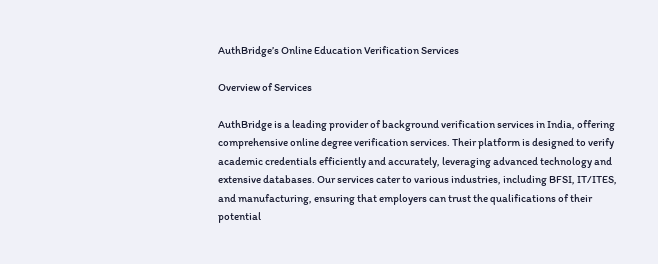AuthBridge’s Online Education Verification Services

Overview of Services

AuthBridge is a leading provider of background verification services in India, offering comprehensive online degree verification services. Their platform is designed to verify academic credentials efficiently and accurately, leveraging advanced technology and extensive databases. Our services cater to various industries, including BFSI, IT/ITES, and manufacturing, ensuring that employers can trust the qualifications of their potential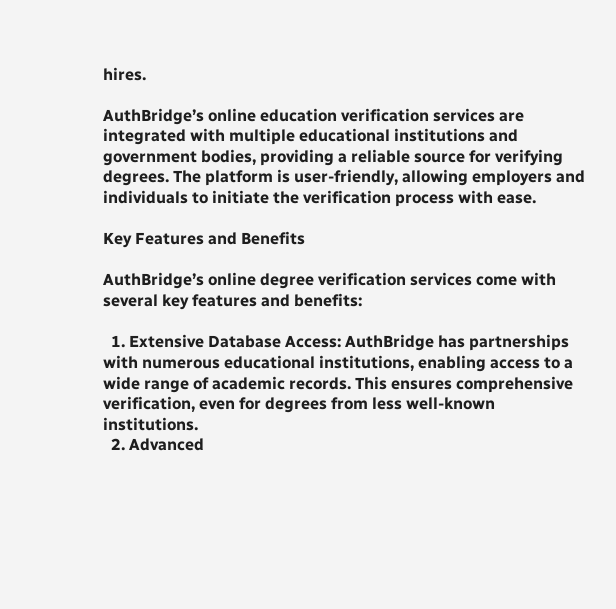hires.

AuthBridge’s online education verification services are integrated with multiple educational institutions and government bodies, providing a reliable source for verifying degrees. The platform is user-friendly, allowing employers and individuals to initiate the verification process with ease.

Key Features and Benefits

AuthBridge’s online degree verification services come with several key features and benefits:

  1. Extensive Database Access: AuthBridge has partnerships with numerous educational institutions, enabling access to a wide range of academic records. This ensures comprehensive verification, even for degrees from less well-known institutions.
  2. Advanced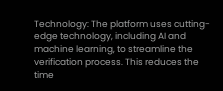Technology: The platform uses cutting-edge technology, including AI and machine learning, to streamline the verification process. This reduces the time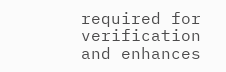required for verification and enhances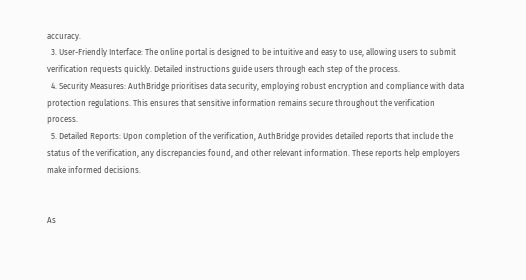accuracy.
  3. User-Friendly Interface: The online portal is designed to be intuitive and easy to use, allowing users to submit verification requests quickly. Detailed instructions guide users through each step of the process.
  4. Security Measures: AuthBridge prioritises data security, employing robust encryption and compliance with data protection regulations. This ensures that sensitive information remains secure throughout the verification process.
  5. Detailed Reports: Upon completion of the verification, AuthBridge provides detailed reports that include the status of the verification, any discrepancies found, and other relevant information. These reports help employers make informed decisions.


As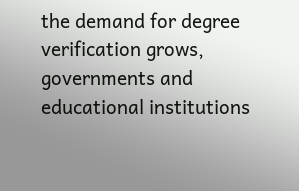the demand for degree verification grows, governments and educational institutions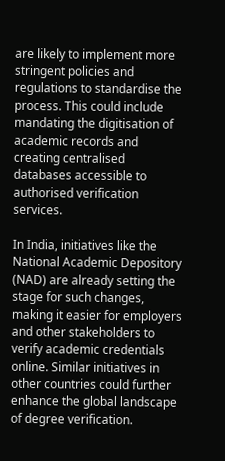are likely to implement more stringent policies and regulations to standardise the process. This could include mandating the digitisation of academic records and creating centralised databases accessible to authorised verification services.

In India, initiatives like the National Academic Depository (NAD) are already setting the stage for such changes, making it easier for employers and other stakeholders to verify academic credentials online. Similar initiatives in other countries could further enhance the global landscape of degree verification.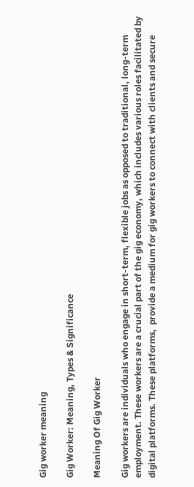Gig worker meaning

Gig Worker: Meaning, Types & Significance

Meaning Of Gig Worker

Gig workers are individuals who engage in short-term, flexible jobs as opposed to traditional, long-term employment. These workers are a crucial part of the gig economy, which includes various roles facilitated by digital platforms. These platforms,  provide a medium for gig workers to connect with clients and secure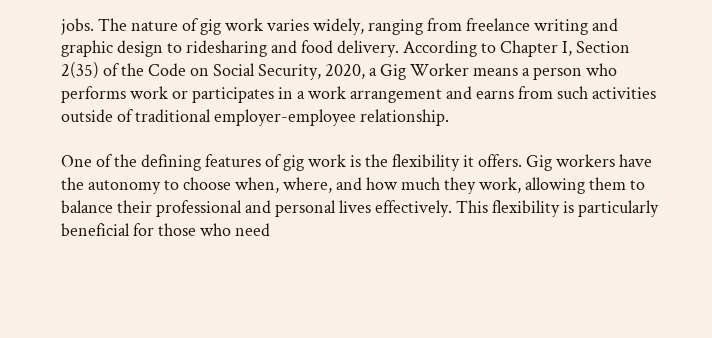jobs. The nature of gig work varies widely, ranging from freelance writing and graphic design to ridesharing and food delivery. According to Chapter I, Section 2(35) of the Code on Social Security, 2020, a Gig Worker means a person who performs work or participates in a work arrangement and earns from such activities outside of traditional employer-employee relationship.

One of the defining features of gig work is the flexibility it offers. Gig workers have the autonomy to choose when, where, and how much they work, allowing them to balance their professional and personal lives effectively. This flexibility is particularly beneficial for those who need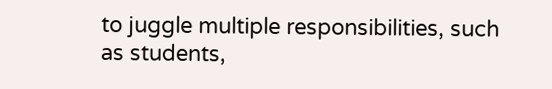to juggle multiple responsibilities, such as students,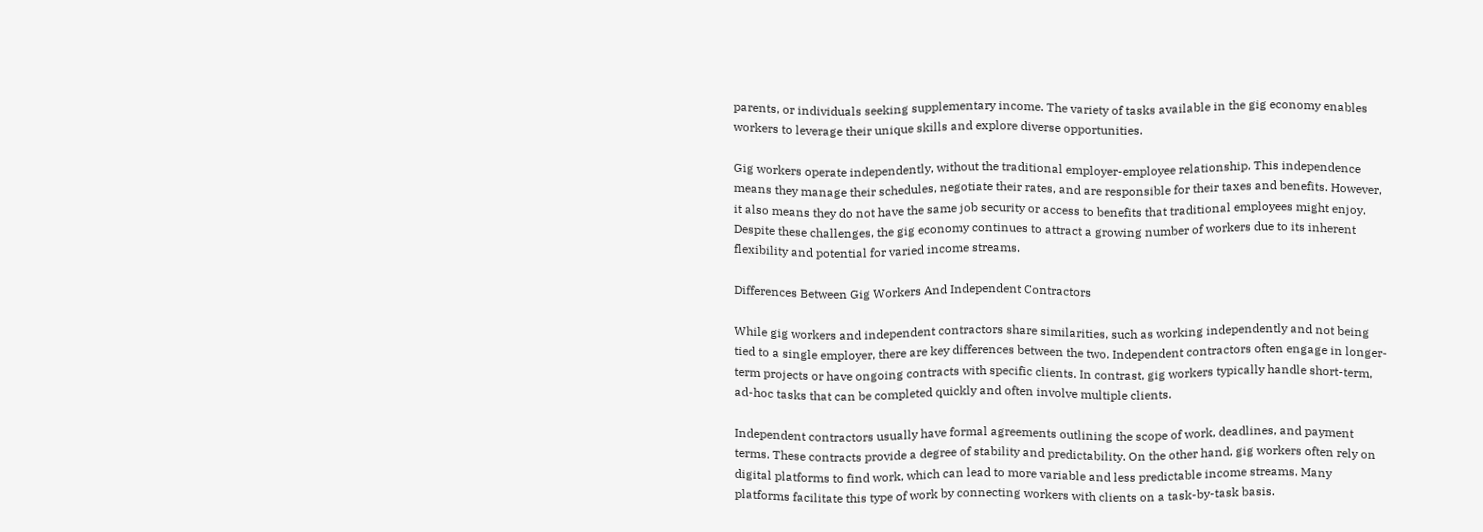parents, or individuals seeking supplementary income. The variety of tasks available in the gig economy enables workers to leverage their unique skills and explore diverse opportunities.

Gig workers operate independently, without the traditional employer-employee relationship. This independence means they manage their schedules, negotiate their rates, and are responsible for their taxes and benefits. However, it also means they do not have the same job security or access to benefits that traditional employees might enjoy. Despite these challenges, the gig economy continues to attract a growing number of workers due to its inherent flexibility and potential for varied income streams.

Differences Between Gig Workers And Independent Contractors

While gig workers and independent contractors share similarities, such as working independently and not being tied to a single employer, there are key differences between the two. Independent contractors often engage in longer-term projects or have ongoing contracts with specific clients. In contrast, gig workers typically handle short-term, ad-hoc tasks that can be completed quickly and often involve multiple clients.

Independent contractors usually have formal agreements outlining the scope of work, deadlines, and payment terms. These contracts provide a degree of stability and predictability. On the other hand, gig workers often rely on digital platforms to find work, which can lead to more variable and less predictable income streams. Many platforms facilitate this type of work by connecting workers with clients on a task-by-task basis.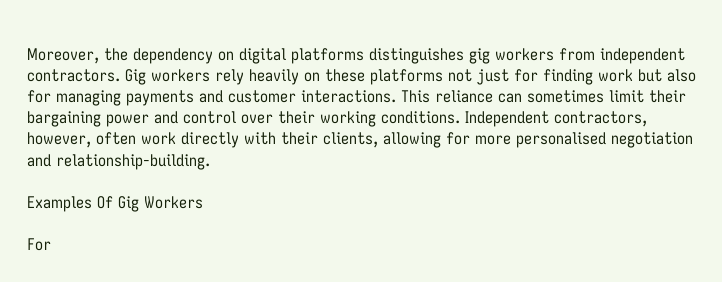Moreover, the dependency on digital platforms distinguishes gig workers from independent contractors. Gig workers rely heavily on these platforms not just for finding work but also for managing payments and customer interactions. This reliance can sometimes limit their bargaining power and control over their working conditions. Independent contractors, however, often work directly with their clients, allowing for more personalised negotiation and relationship-building.

Examples Of Gig Workers

For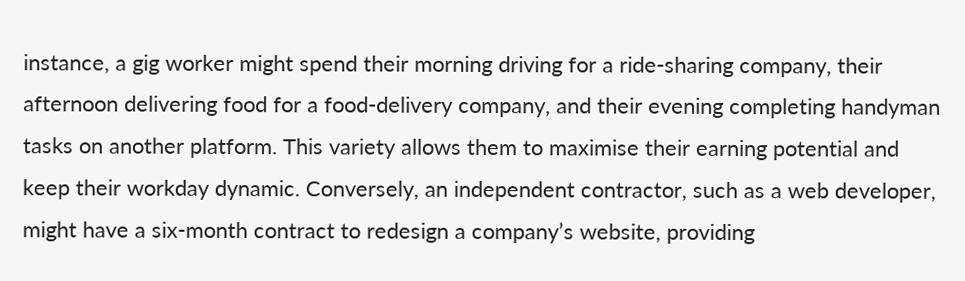instance, a gig worker might spend their morning driving for a ride-sharing company, their afternoon delivering food for a food-delivery company, and their evening completing handyman tasks on another platform. This variety allows them to maximise their earning potential and keep their workday dynamic. Conversely, an independent contractor, such as a web developer, might have a six-month contract to redesign a company’s website, providing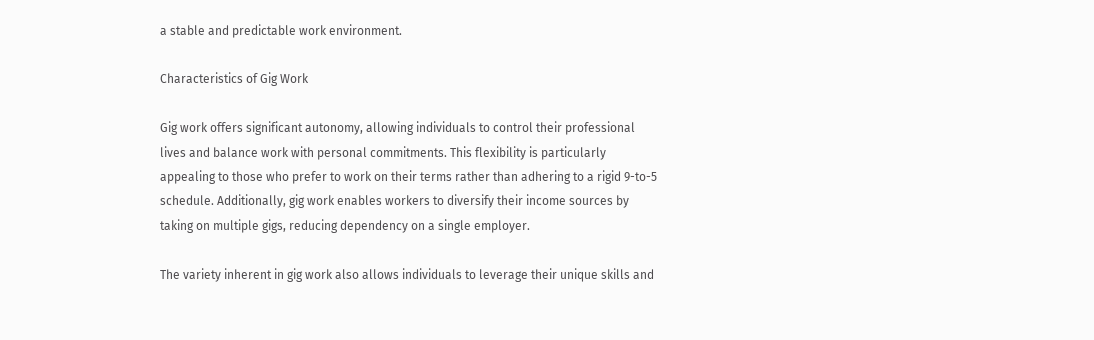a stable and predictable work environment.

Characteristics of Gig Work

Gig work offers significant autonomy, allowing individuals to control their professional lives and balance work with personal commitments. This flexibility is particularly appealing to those who prefer to work on their terms rather than adhering to a rigid 9-to-5 schedule. Additionally, gig work enables workers to diversify their income sources by taking on multiple gigs, reducing dependency on a single employer.

The variety inherent in gig work also allows individuals to leverage their unique skills and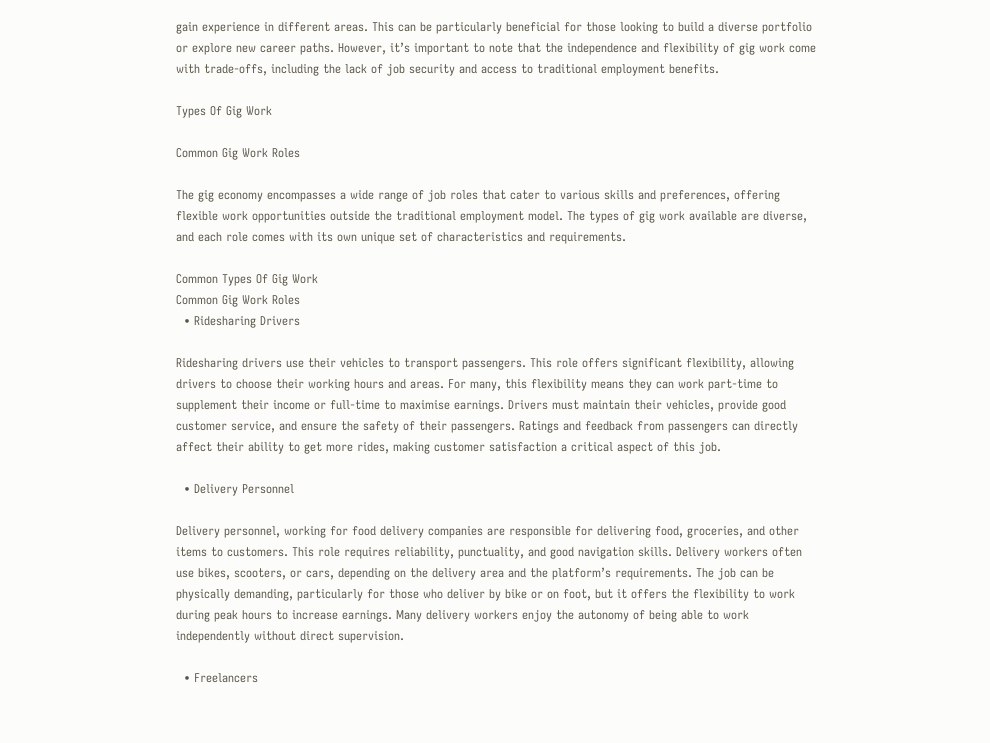gain experience in different areas. This can be particularly beneficial for those looking to build a diverse portfolio or explore new career paths. However, it’s important to note that the independence and flexibility of gig work come with trade-offs, including the lack of job security and access to traditional employment benefits.

Types Of Gig Work

Common Gig Work Roles

The gig economy encompasses a wide range of job roles that cater to various skills and preferences, offering flexible work opportunities outside the traditional employment model. The types of gig work available are diverse, and each role comes with its own unique set of characteristics and requirements.

Common Types Of Gig Work
Common Gig Work Roles
  • Ridesharing Drivers

Ridesharing drivers use their vehicles to transport passengers. This role offers significant flexibility, allowing drivers to choose their working hours and areas. For many, this flexibility means they can work part-time to supplement their income or full-time to maximise earnings. Drivers must maintain their vehicles, provide good customer service, and ensure the safety of their passengers. Ratings and feedback from passengers can directly affect their ability to get more rides, making customer satisfaction a critical aspect of this job.

  • Delivery Personnel

Delivery personnel, working for food delivery companies are responsible for delivering food, groceries, and other items to customers. This role requires reliability, punctuality, and good navigation skills. Delivery workers often use bikes, scooters, or cars, depending on the delivery area and the platform’s requirements. The job can be physically demanding, particularly for those who deliver by bike or on foot, but it offers the flexibility to work during peak hours to increase earnings. Many delivery workers enjoy the autonomy of being able to work independently without direct supervision.

  • Freelancers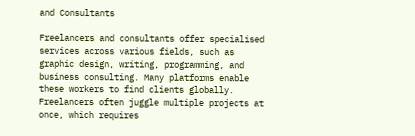and Consultants

Freelancers and consultants offer specialised services across various fields, such as graphic design, writing, programming, and business consulting. Many platforms enable these workers to find clients globally. Freelancers often juggle multiple projects at once, which requires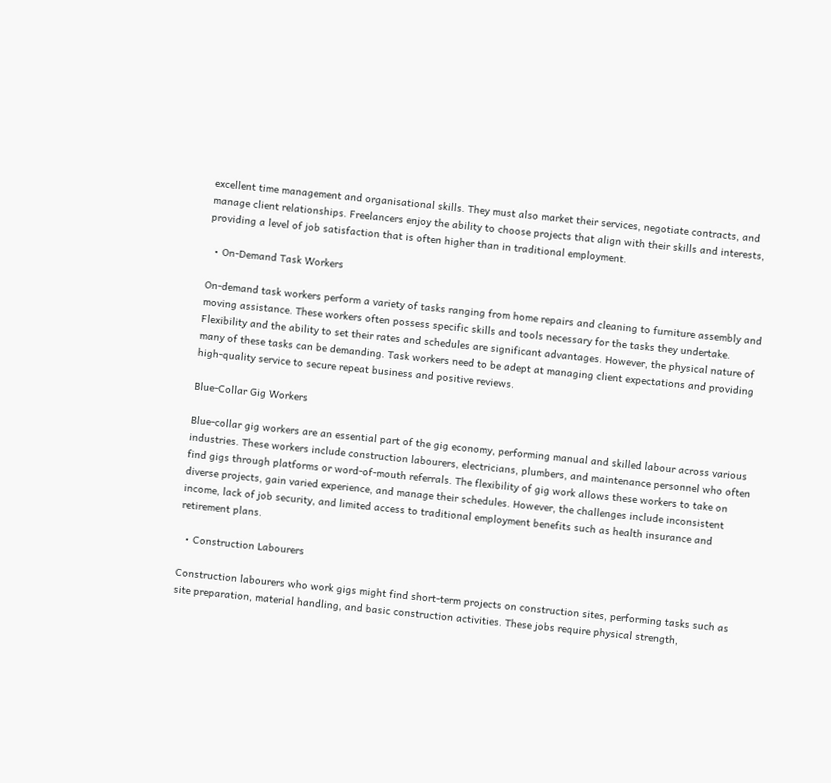excellent time management and organisational skills. They must also market their services, negotiate contracts, and manage client relationships. Freelancers enjoy the ability to choose projects that align with their skills and interests, providing a level of job satisfaction that is often higher than in traditional employment.

  • On-Demand Task Workers

On-demand task workers perform a variety of tasks ranging from home repairs and cleaning to furniture assembly and moving assistance. These workers often possess specific skills and tools necessary for the tasks they undertake. Flexibility and the ability to set their rates and schedules are significant advantages. However, the physical nature of many of these tasks can be demanding. Task workers need to be adept at managing client expectations and providing high-quality service to secure repeat business and positive reviews.

Blue-Collar Gig Workers

Blue-collar gig workers are an essential part of the gig economy, performing manual and skilled labour across various industries. These workers include construction labourers, electricians, plumbers, and maintenance personnel who often find gigs through platforms or word-of-mouth referrals. The flexibility of gig work allows these workers to take on diverse projects, gain varied experience, and manage their schedules. However, the challenges include inconsistent income, lack of job security, and limited access to traditional employment benefits such as health insurance and retirement plans.

  • Construction Labourers

Construction labourers who work gigs might find short-term projects on construction sites, performing tasks such as site preparation, material handling, and basic construction activities. These jobs require physical strength,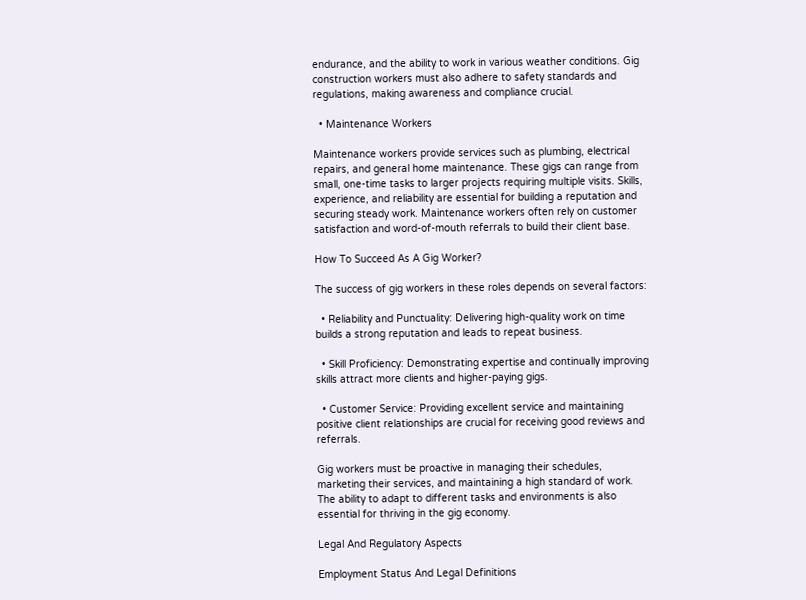endurance, and the ability to work in various weather conditions. Gig construction workers must also adhere to safety standards and regulations, making awareness and compliance crucial.

  • Maintenance Workers

Maintenance workers provide services such as plumbing, electrical repairs, and general home maintenance. These gigs can range from small, one-time tasks to larger projects requiring multiple visits. Skills, experience, and reliability are essential for building a reputation and securing steady work. Maintenance workers often rely on customer satisfaction and word-of-mouth referrals to build their client base.

How To Succeed As A Gig Worker?

The success of gig workers in these roles depends on several factors:

  • Reliability and Punctuality: Delivering high-quality work on time builds a strong reputation and leads to repeat business.

  • Skill Proficiency: Demonstrating expertise and continually improving skills attract more clients and higher-paying gigs.

  • Customer Service: Providing excellent service and maintaining positive client relationships are crucial for receiving good reviews and referrals.

Gig workers must be proactive in managing their schedules, marketing their services, and maintaining a high standard of work. The ability to adapt to different tasks and environments is also essential for thriving in the gig economy.

Legal And Regulatory Aspects

Employment Status And Legal Definitions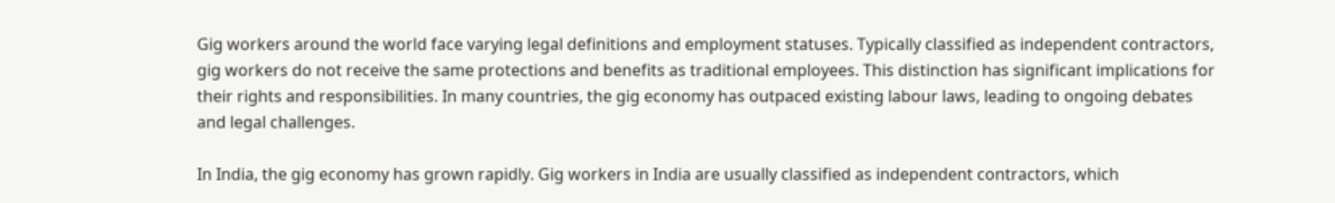Gig workers around the world face varying legal definitions and employment statuses. Typically classified as independent contractors, gig workers do not receive the same protections and benefits as traditional employees. This distinction has significant implications for their rights and responsibilities. In many countries, the gig economy has outpaced existing labour laws, leading to ongoing debates and legal challenges.

In India, the gig economy has grown rapidly. Gig workers in India are usually classified as independent contractors, which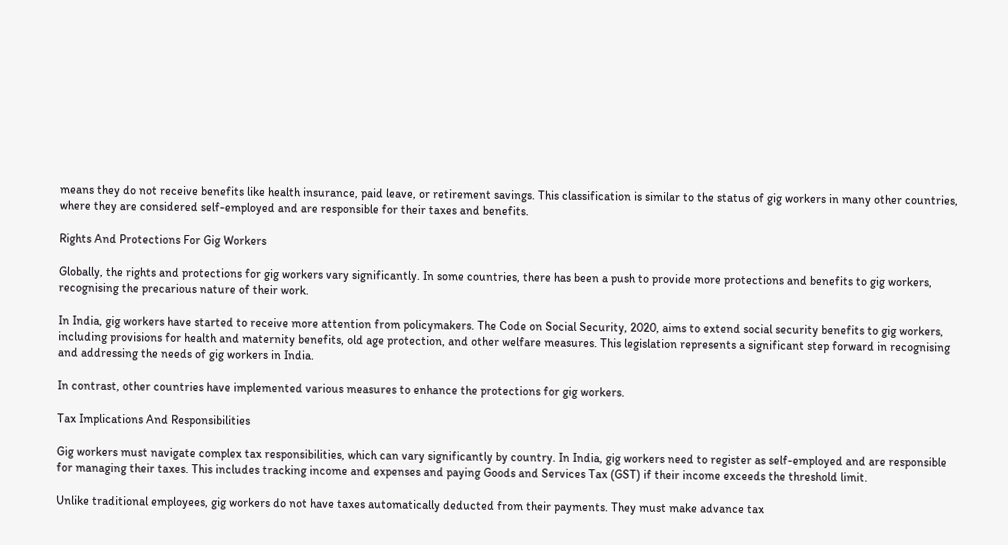means they do not receive benefits like health insurance, paid leave, or retirement savings. This classification is similar to the status of gig workers in many other countries, where they are considered self-employed and are responsible for their taxes and benefits.

Rights And Protections For Gig Workers

Globally, the rights and protections for gig workers vary significantly. In some countries, there has been a push to provide more protections and benefits to gig workers, recognising the precarious nature of their work.

In India, gig workers have started to receive more attention from policymakers. The Code on Social Security, 2020, aims to extend social security benefits to gig workers, including provisions for health and maternity benefits, old age protection, and other welfare measures. This legislation represents a significant step forward in recognising and addressing the needs of gig workers in India.

In contrast, other countries have implemented various measures to enhance the protections for gig workers.

Tax Implications And Responsibilities

Gig workers must navigate complex tax responsibilities, which can vary significantly by country. In India, gig workers need to register as self-employed and are responsible for managing their taxes. This includes tracking income and expenses and paying Goods and Services Tax (GST) if their income exceeds the threshold limit.

Unlike traditional employees, gig workers do not have taxes automatically deducted from their payments. They must make advance tax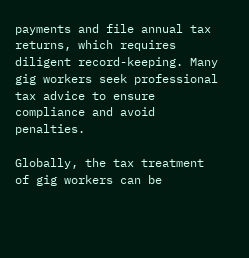payments and file annual tax returns, which requires diligent record-keeping. Many gig workers seek professional tax advice to ensure compliance and avoid penalties.

Globally, the tax treatment of gig workers can be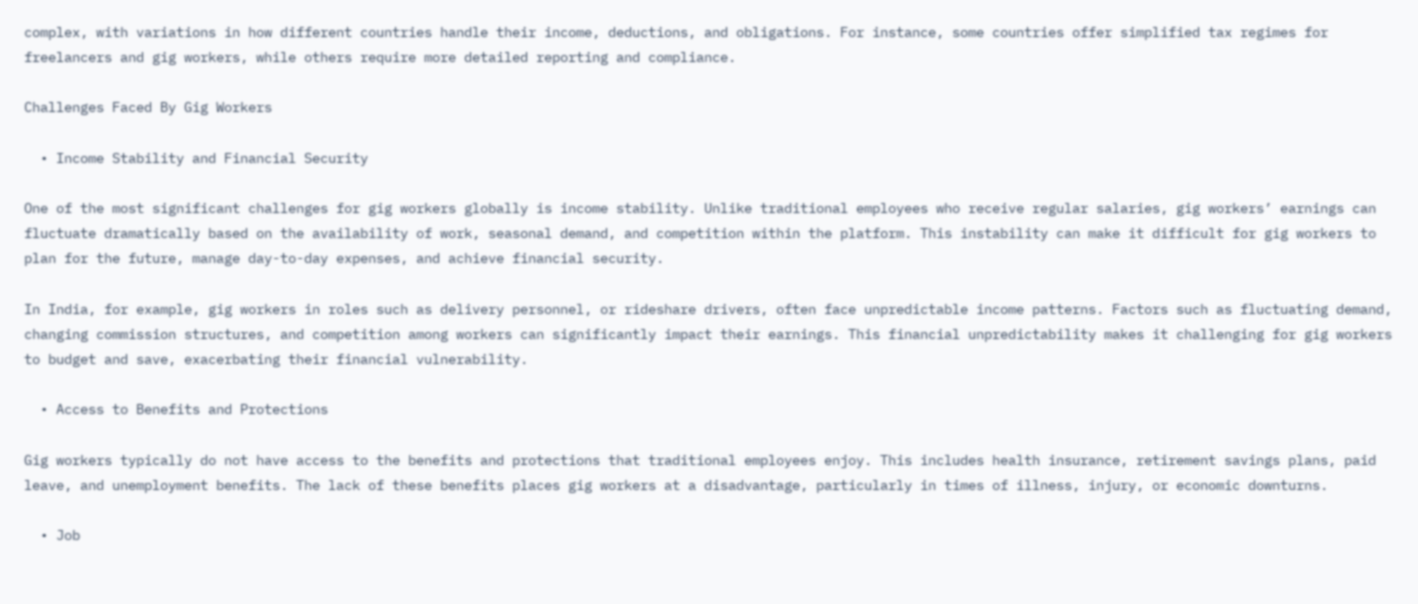complex, with variations in how different countries handle their income, deductions, and obligations. For instance, some countries offer simplified tax regimes for freelancers and gig workers, while others require more detailed reporting and compliance.

Challenges Faced By Gig Workers

  • Income Stability and Financial Security

One of the most significant challenges for gig workers globally is income stability. Unlike traditional employees who receive regular salaries, gig workers’ earnings can fluctuate dramatically based on the availability of work, seasonal demand, and competition within the platform. This instability can make it difficult for gig workers to plan for the future, manage day-to-day expenses, and achieve financial security.

In India, for example, gig workers in roles such as delivery personnel, or rideshare drivers, often face unpredictable income patterns. Factors such as fluctuating demand, changing commission structures, and competition among workers can significantly impact their earnings. This financial unpredictability makes it challenging for gig workers to budget and save, exacerbating their financial vulnerability.

  • Access to Benefits and Protections

Gig workers typically do not have access to the benefits and protections that traditional employees enjoy. This includes health insurance, retirement savings plans, paid leave, and unemployment benefits. The lack of these benefits places gig workers at a disadvantage, particularly in times of illness, injury, or economic downturns.

  • Job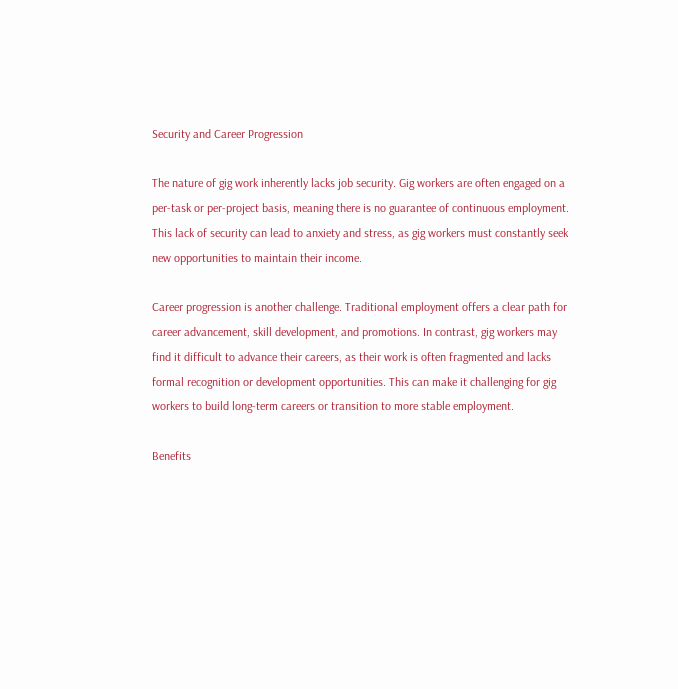Security and Career Progression

The nature of gig work inherently lacks job security. Gig workers are often engaged on a per-task or per-project basis, meaning there is no guarantee of continuous employment. This lack of security can lead to anxiety and stress, as gig workers must constantly seek new opportunities to maintain their income.

Career progression is another challenge. Traditional employment offers a clear path for career advancement, skill development, and promotions. In contrast, gig workers may find it difficult to advance their careers, as their work is often fragmented and lacks formal recognition or development opportunities. This can make it challenging for gig workers to build long-term careers or transition to more stable employment.

Benefits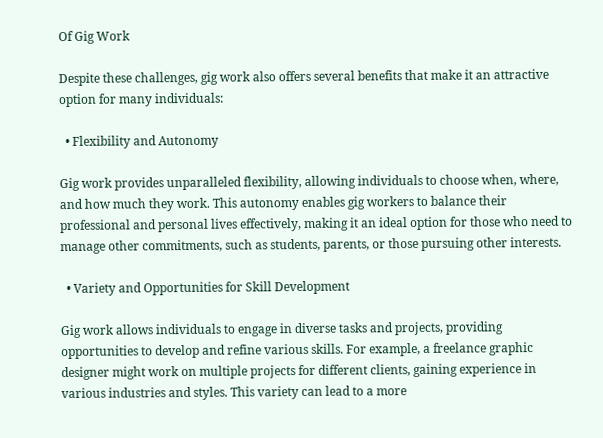Of Gig Work

Despite these challenges, gig work also offers several benefits that make it an attractive option for many individuals:

  • Flexibility and Autonomy

Gig work provides unparalleled flexibility, allowing individuals to choose when, where, and how much they work. This autonomy enables gig workers to balance their professional and personal lives effectively, making it an ideal option for those who need to manage other commitments, such as students, parents, or those pursuing other interests.

  • Variety and Opportunities for Skill Development

Gig work allows individuals to engage in diverse tasks and projects, providing opportunities to develop and refine various skills. For example, a freelance graphic designer might work on multiple projects for different clients, gaining experience in various industries and styles. This variety can lead to a more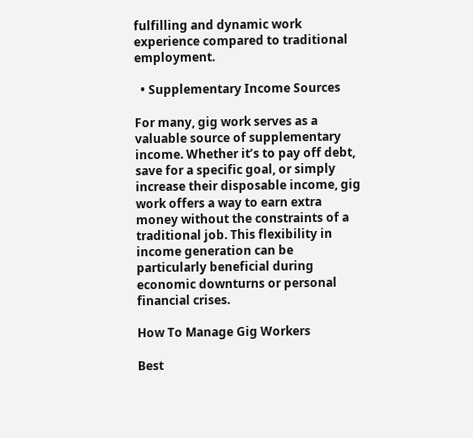fulfilling and dynamic work experience compared to traditional employment.

  • Supplementary Income Sources

For many, gig work serves as a valuable source of supplementary income. Whether it’s to pay off debt, save for a specific goal, or simply increase their disposable income, gig work offers a way to earn extra money without the constraints of a traditional job. This flexibility in income generation can be particularly beneficial during economic downturns or personal financial crises.

How To Manage Gig Workers

Best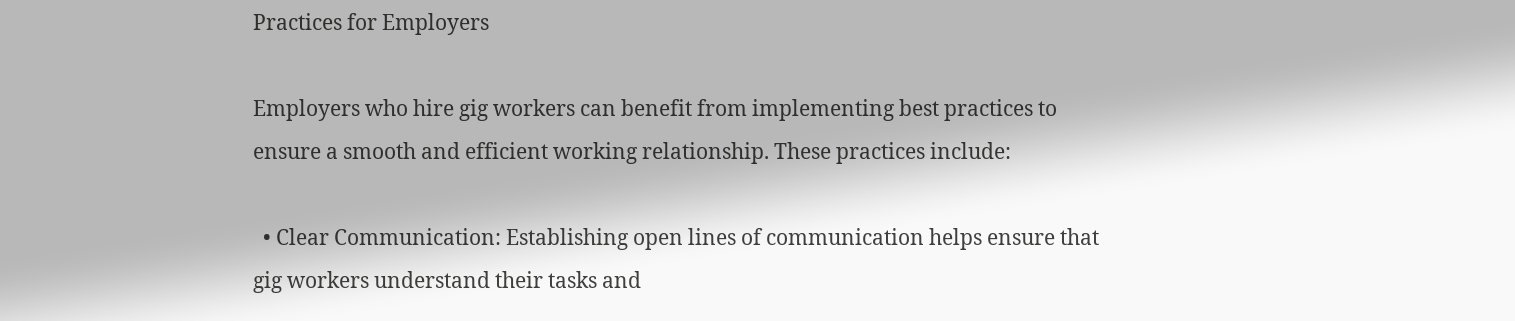Practices for Employers

Employers who hire gig workers can benefit from implementing best practices to ensure a smooth and efficient working relationship. These practices include:

  • Clear Communication: Establishing open lines of communication helps ensure that gig workers understand their tasks and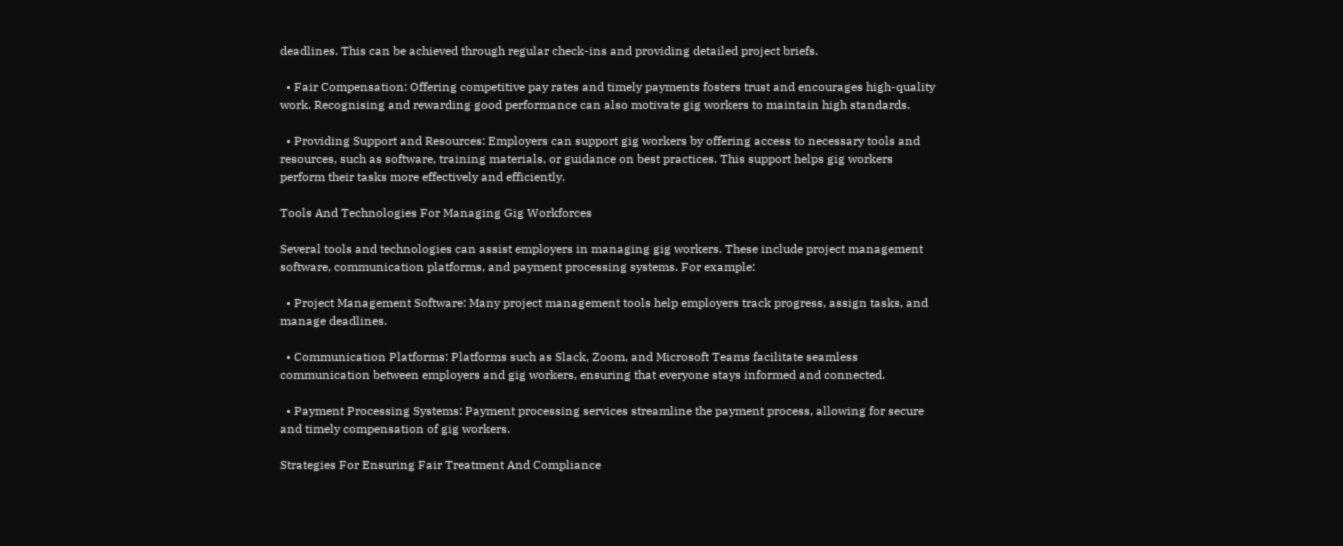deadlines. This can be achieved through regular check-ins and providing detailed project briefs.

  • Fair Compensation: Offering competitive pay rates and timely payments fosters trust and encourages high-quality work. Recognising and rewarding good performance can also motivate gig workers to maintain high standards.

  • Providing Support and Resources: Employers can support gig workers by offering access to necessary tools and resources, such as software, training materials, or guidance on best practices. This support helps gig workers perform their tasks more effectively and efficiently.

Tools And Technologies For Managing Gig Workforces

Several tools and technologies can assist employers in managing gig workers. These include project management software, communication platforms, and payment processing systems. For example:

  • Project Management Software: Many project management tools help employers track progress, assign tasks, and manage deadlines.

  • Communication Platforms: Platforms such as Slack, Zoom, and Microsoft Teams facilitate seamless communication between employers and gig workers, ensuring that everyone stays informed and connected.

  • Payment Processing Systems: Payment processing services streamline the payment process, allowing for secure and timely compensation of gig workers.

Strategies For Ensuring Fair Treatment And Compliance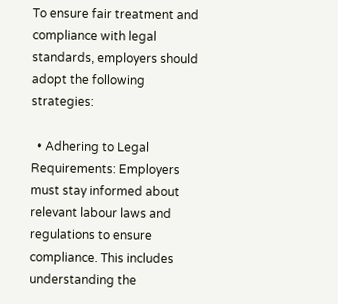To ensure fair treatment and compliance with legal standards, employers should adopt the following strategies:

  • Adhering to Legal Requirements: Employers must stay informed about relevant labour laws and regulations to ensure compliance. This includes understanding the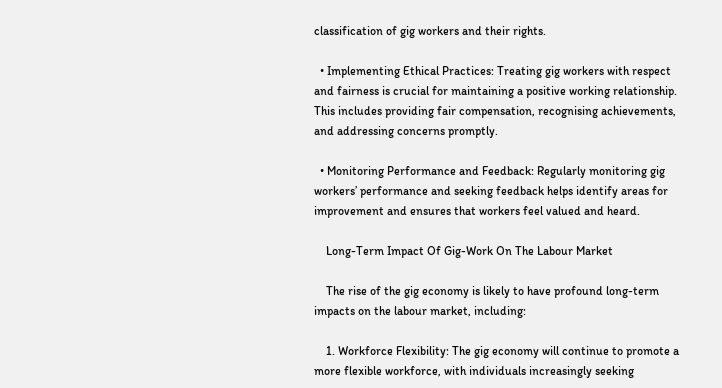classification of gig workers and their rights.

  • Implementing Ethical Practices: Treating gig workers with respect and fairness is crucial for maintaining a positive working relationship. This includes providing fair compensation, recognising achievements, and addressing concerns promptly.

  • Monitoring Performance and Feedback: Regularly monitoring gig workers’ performance and seeking feedback helps identify areas for improvement and ensures that workers feel valued and heard.

    Long-Term Impact Of Gig-Work On The Labour Market

    The rise of the gig economy is likely to have profound long-term impacts on the labour market, including:

    1. Workforce Flexibility: The gig economy will continue to promote a more flexible workforce, with individuals increasingly seeking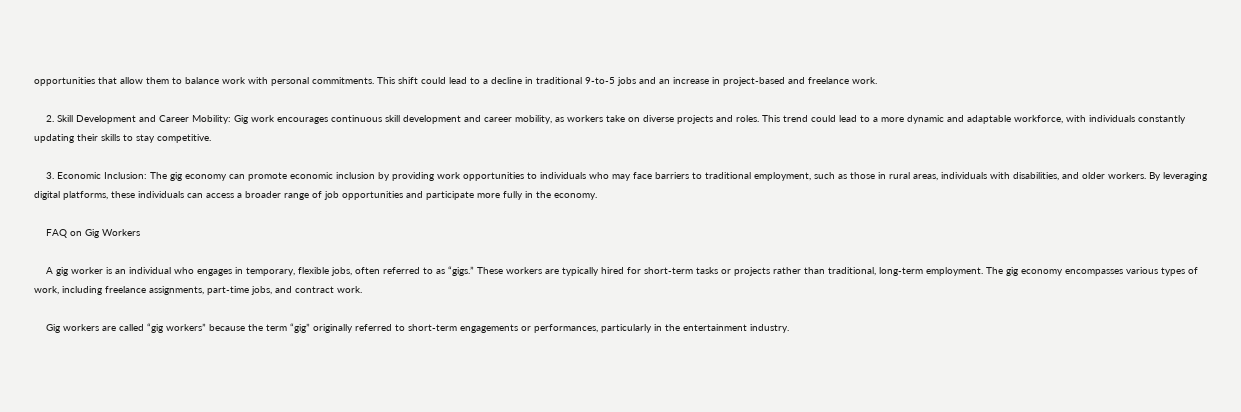opportunities that allow them to balance work with personal commitments. This shift could lead to a decline in traditional 9-to-5 jobs and an increase in project-based and freelance work.

    2. Skill Development and Career Mobility: Gig work encourages continuous skill development and career mobility, as workers take on diverse projects and roles. This trend could lead to a more dynamic and adaptable workforce, with individuals constantly updating their skills to stay competitive.

    3. Economic Inclusion: The gig economy can promote economic inclusion by providing work opportunities to individuals who may face barriers to traditional employment, such as those in rural areas, individuals with disabilities, and older workers. By leveraging digital platforms, these individuals can access a broader range of job opportunities and participate more fully in the economy.

    FAQ on Gig Workers

    A gig worker is an individual who engages in temporary, flexible jobs, often referred to as “gigs.” These workers are typically hired for short-term tasks or projects rather than traditional, long-term employment. The gig economy encompasses various types of work, including freelance assignments, part-time jobs, and contract work.

    Gig workers are called “gig workers” because the term “gig” originally referred to short-term engagements or performances, particularly in the entertainment industry.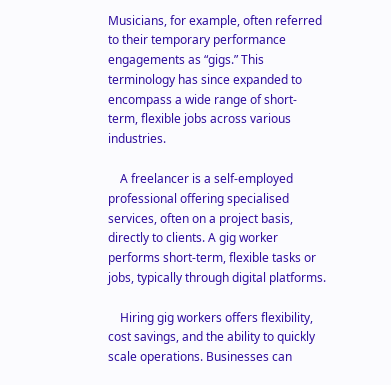Musicians, for example, often referred to their temporary performance engagements as “gigs.” This terminology has since expanded to encompass a wide range of short-term, flexible jobs across various industries.

    A freelancer is a self-employed professional offering specialised services, often on a project basis, directly to clients. A gig worker performs short-term, flexible tasks or jobs, typically through digital platforms.

    Hiring gig workers offers flexibility, cost savings, and the ability to quickly scale operations. Businesses can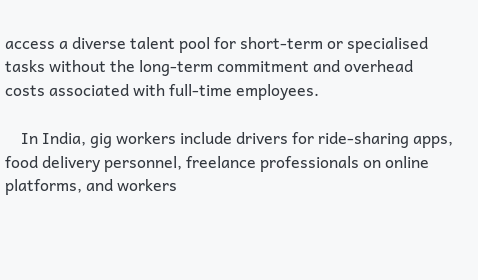access a diverse talent pool for short-term or specialised tasks without the long-term commitment and overhead costs associated with full-time employees.

    In India, gig workers include drivers for ride-sharing apps, food delivery personnel, freelance professionals on online platforms, and workers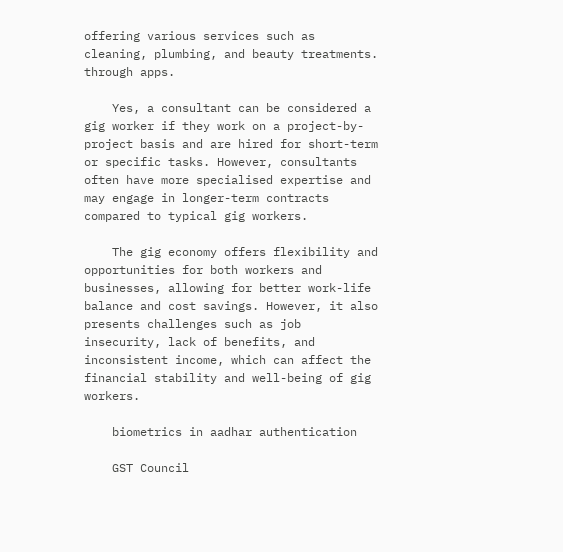offering various services such as cleaning, plumbing, and beauty treatments. through apps.

    Yes, a consultant can be considered a gig worker if they work on a project-by-project basis and are hired for short-term or specific tasks. However, consultants often have more specialised expertise and may engage in longer-term contracts compared to typical gig workers.

    The gig economy offers flexibility and opportunities for both workers and businesses, allowing for better work-life balance and cost savings. However, it also presents challenges such as job insecurity, lack of benefits, and inconsistent income, which can affect the financial stability and well-being of gig workers.

    biometrics in aadhar authentication

    GST Council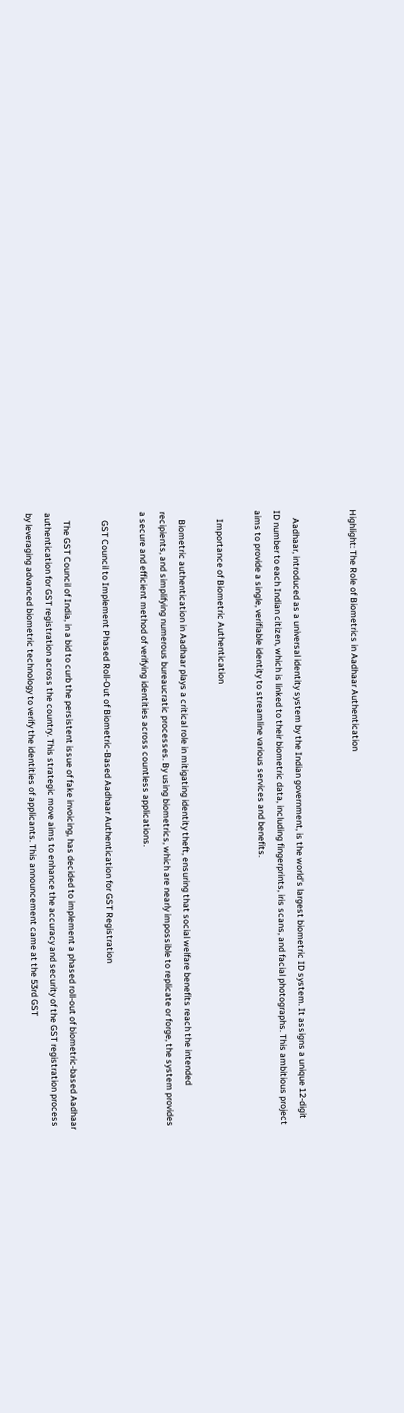Highlight: The Role of Biometrics in Aadhaar Authentication


    Aadhaar, introduced as a universal identity system by the Indian government, is the world’s largest biometric ID system. It assigns a unique 12-digit ID number to each Indian citizen, which is linked to their biometric data, including fingerprints, iris scans, and facial photographs. This ambitious project aims to provide a single, verifiable identity to streamline various services and benefits.

    Importance of Biometric Authentication

    Biometric authentication in Aadhaar plays a critical role in mitigating identity theft, ensuring that social welfare benefits reach the intended recipients, and simplifying numerous bureaucratic processes. By using biometrics, which are nearly impossible to replicate or forge, the system provides a secure and efficient method of verifying identities across countless applications.

    GST Council to Implement Phased Roll-Out of Biometric-Based Aadhaar Authentication for GST Registration

    The GST Council of India, in a bid to curb the persistent issue of fake invoicing, has decided to implement a phased roll-out of biometric-based Aadhaar authentication for GST registration across the country. This strategic move aims to enhance the accuracy and security of the GST registration process by leveraging advanced biometric technology to verify the identities of applicants. This announcement came at the 53rd GST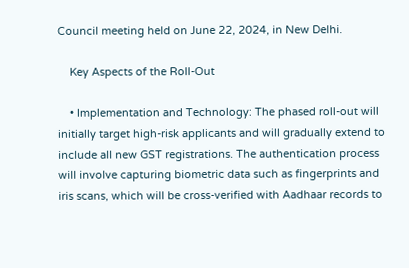Council meeting held on June 22, 2024, in New Delhi.

    Key Aspects of the Roll-Out

    • Implementation and Technology: The phased roll-out will initially target high-risk applicants and will gradually extend to include all new GST registrations. The authentication process will involve capturing biometric data such as fingerprints and iris scans, which will be cross-verified with Aadhaar records to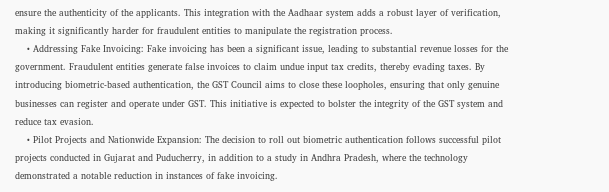ensure the authenticity of the applicants. This integration with the Aadhaar system adds a robust layer of verification, making it significantly harder for fraudulent entities to manipulate the registration process.
    • Addressing Fake Invoicing: Fake invoicing has been a significant issue, leading to substantial revenue losses for the government. Fraudulent entities generate false invoices to claim undue input tax credits, thereby evading taxes. By introducing biometric-based authentication, the GST Council aims to close these loopholes, ensuring that only genuine businesses can register and operate under GST. This initiative is expected to bolster the integrity of the GST system and reduce tax evasion.
    • Pilot Projects and Nationwide Expansion: The decision to roll out biometric authentication follows successful pilot projects conducted in Gujarat and Puducherry, in addition to a study in Andhra Pradesh, where the technology demonstrated a notable reduction in instances of fake invoicing.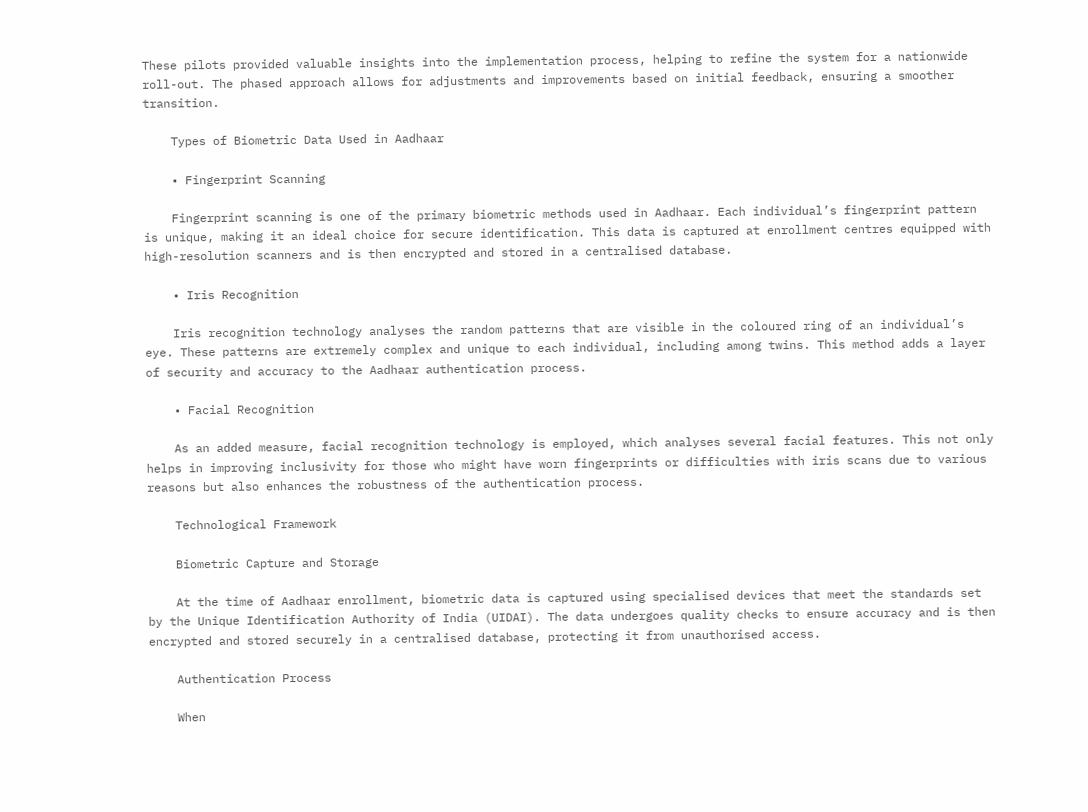These pilots provided valuable insights into the implementation process, helping to refine the system for a nationwide roll-out. The phased approach allows for adjustments and improvements based on initial feedback, ensuring a smoother transition.

    Types of Biometric Data Used in Aadhaar

    • Fingerprint Scanning

    Fingerprint scanning is one of the primary biometric methods used in Aadhaar. Each individual’s fingerprint pattern is unique, making it an ideal choice for secure identification. This data is captured at enrollment centres equipped with high-resolution scanners and is then encrypted and stored in a centralised database.

    • Iris Recognition

    Iris recognition technology analyses the random patterns that are visible in the coloured ring of an individual’s eye. These patterns are extremely complex and unique to each individual, including among twins. This method adds a layer of security and accuracy to the Aadhaar authentication process.

    • Facial Recognition

    As an added measure, facial recognition technology is employed, which analyses several facial features. This not only helps in improving inclusivity for those who might have worn fingerprints or difficulties with iris scans due to various reasons but also enhances the robustness of the authentication process.

    Technological Framework

    Biometric Capture and Storage

    At the time of Aadhaar enrollment, biometric data is captured using specialised devices that meet the standards set by the Unique Identification Authority of India (UIDAI). The data undergoes quality checks to ensure accuracy and is then encrypted and stored securely in a centralised database, protecting it from unauthorised access.

    Authentication Process

    When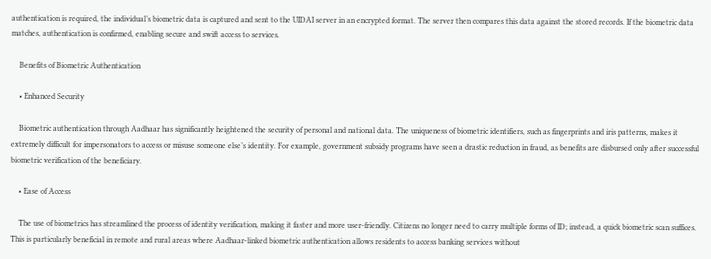authentication is required, the individual’s biometric data is captured and sent to the UIDAI server in an encrypted format. The server then compares this data against the stored records. If the biometric data matches, authentication is confirmed, enabling secure and swift access to services.

    Benefits of Biometric Authentication

    • Enhanced Security

    Biometric authentication through Aadhaar has significantly heightened the security of personal and national data. The uniqueness of biometric identifiers, such as fingerprints and iris patterns, makes it extremely difficult for impersonators to access or misuse someone else’s identity. For example, government subsidy programs have seen a drastic reduction in fraud, as benefits are disbursed only after successful biometric verification of the beneficiary.

    • Ease of Access

    The use of biometrics has streamlined the process of identity verification, making it faster and more user-friendly. Citizens no longer need to carry multiple forms of ID; instead, a quick biometric scan suffices. This is particularly beneficial in remote and rural areas where Aadhaar-linked biometric authentication allows residents to access banking services without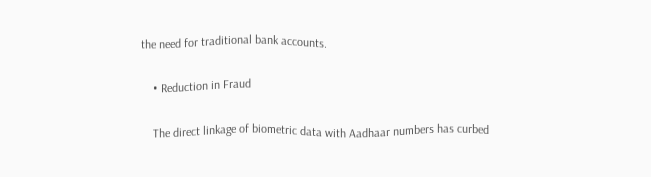the need for traditional bank accounts.

    • Reduction in Fraud

    The direct linkage of biometric data with Aadhaar numbers has curbed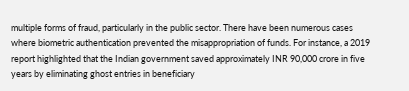multiple forms of fraud, particularly in the public sector. There have been numerous cases where biometric authentication prevented the misappropriation of funds. For instance, a 2019 report highlighted that the Indian government saved approximately INR 90,000 crore in five years by eliminating ghost entries in beneficiary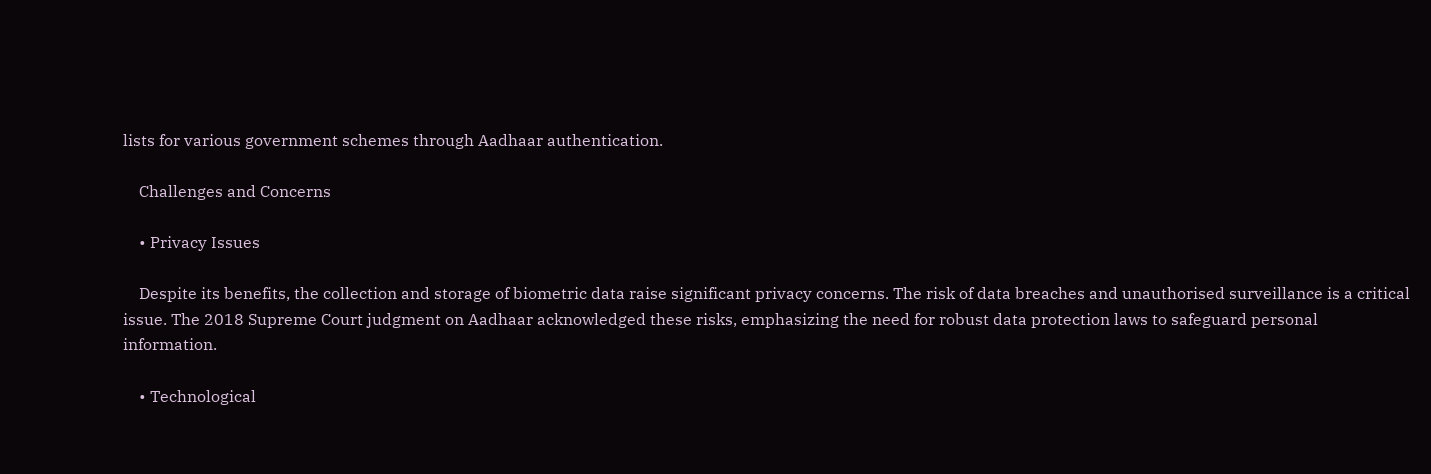lists for various government schemes through Aadhaar authentication.

    Challenges and Concerns

    • Privacy Issues

    Despite its benefits, the collection and storage of biometric data raise significant privacy concerns. The risk of data breaches and unauthorised surveillance is a critical issue. The 2018 Supreme Court judgment on Aadhaar acknowledged these risks, emphasizing the need for robust data protection laws to safeguard personal information.

    • Technological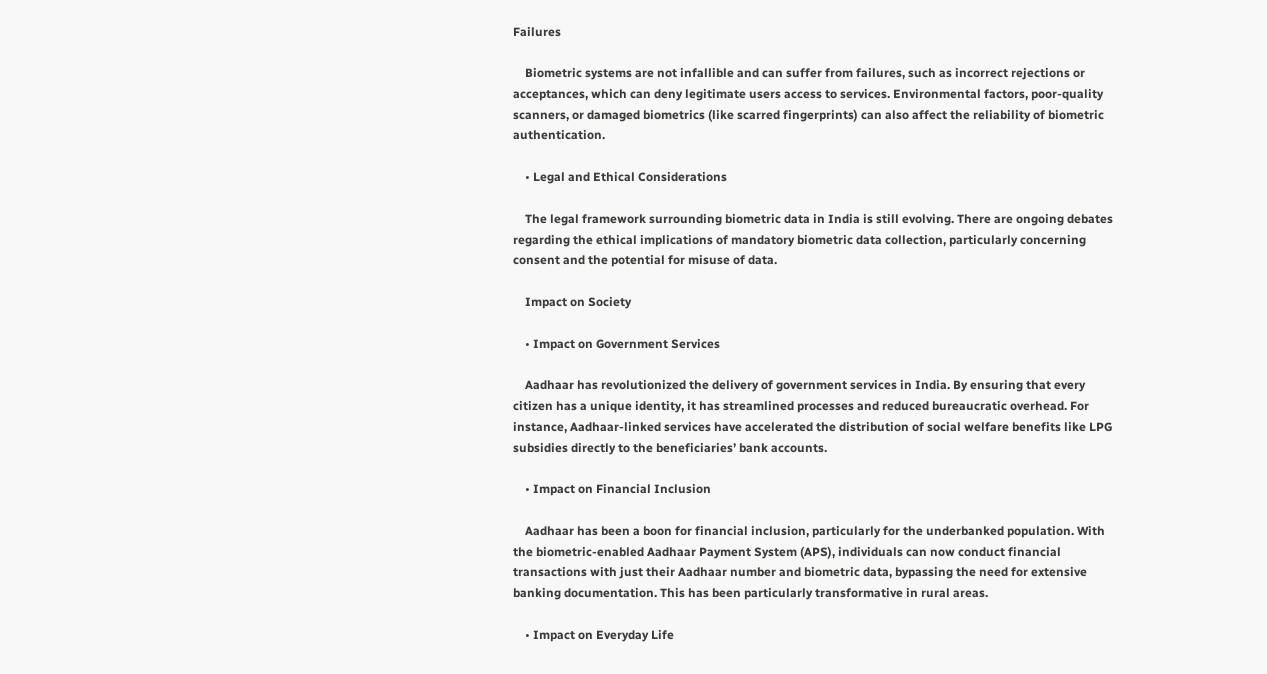Failures

    Biometric systems are not infallible and can suffer from failures, such as incorrect rejections or acceptances, which can deny legitimate users access to services. Environmental factors, poor-quality scanners, or damaged biometrics (like scarred fingerprints) can also affect the reliability of biometric authentication.

    • Legal and Ethical Considerations

    The legal framework surrounding biometric data in India is still evolving. There are ongoing debates regarding the ethical implications of mandatory biometric data collection, particularly concerning consent and the potential for misuse of data.

    Impact on Society

    • Impact on Government Services

    Aadhaar has revolutionized the delivery of government services in India. By ensuring that every citizen has a unique identity, it has streamlined processes and reduced bureaucratic overhead. For instance, Aadhaar-linked services have accelerated the distribution of social welfare benefits like LPG subsidies directly to the beneficiaries’ bank accounts.

    • Impact on Financial Inclusion

    Aadhaar has been a boon for financial inclusion, particularly for the underbanked population. With the biometric-enabled Aadhaar Payment System (APS), individuals can now conduct financial transactions with just their Aadhaar number and biometric data, bypassing the need for extensive banking documentation. This has been particularly transformative in rural areas.

    • Impact on Everyday Life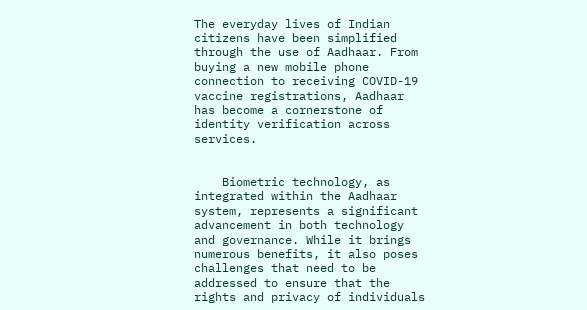The everyday lives of Indian citizens have been simplified through the use of Aadhaar. From buying a new mobile phone connection to receiving COVID-19 vaccine registrations, Aadhaar has become a cornerstone of identity verification across services.


    Biometric technology, as integrated within the Aadhaar system, represents a significant advancement in both technology and governance. While it brings numerous benefits, it also poses challenges that need to be addressed to ensure that the rights and privacy of individuals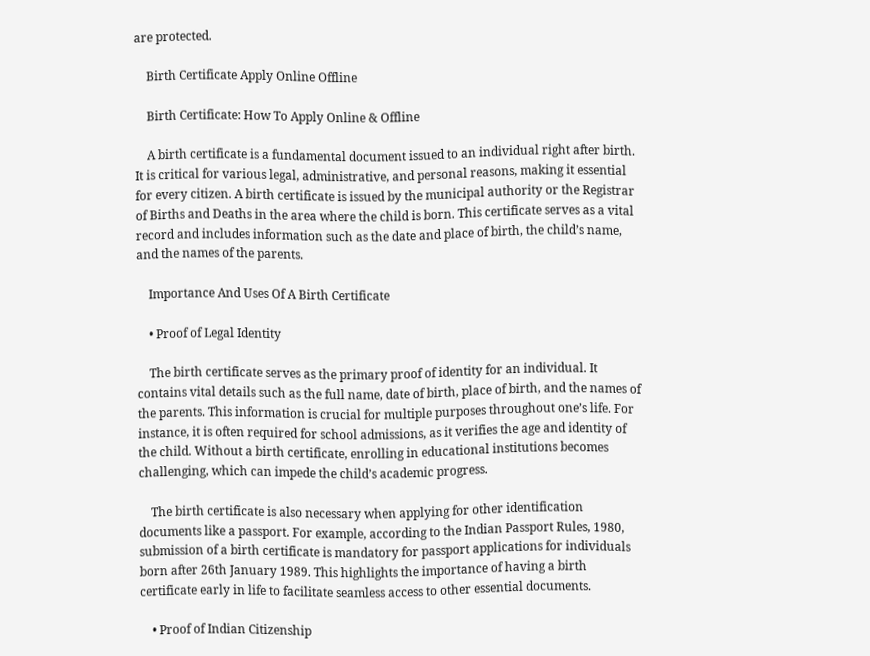are protected.

    Birth Certificate Apply Online Offline

    Birth Certificate: How To Apply Online & Offline

    A birth certificate is a fundamental document issued to an individual right after birth. It is critical for various legal, administrative, and personal reasons, making it essential for every citizen. A birth certificate is issued by the municipal authority or the Registrar of Births and Deaths in the area where the child is born. This certificate serves as a vital record and includes information such as the date and place of birth, the child’s name, and the names of the parents.

    Importance And Uses Of A Birth Certificate

    • Proof of Legal Identity

    The birth certificate serves as the primary proof of identity for an individual. It contains vital details such as the full name, date of birth, place of birth, and the names of the parents. This information is crucial for multiple purposes throughout one’s life. For instance, it is often required for school admissions, as it verifies the age and identity of the child. Without a birth certificate, enrolling in educational institutions becomes challenging, which can impede the child’s academic progress.

    The birth certificate is also necessary when applying for other identification documents like a passport. For example, according to the Indian Passport Rules, 1980, submission of a birth certificate is mandatory for passport applications for individuals born after 26th January 1989. This highlights the importance of having a birth certificate early in life to facilitate seamless access to other essential documents.

    • Proof of Indian Citizenship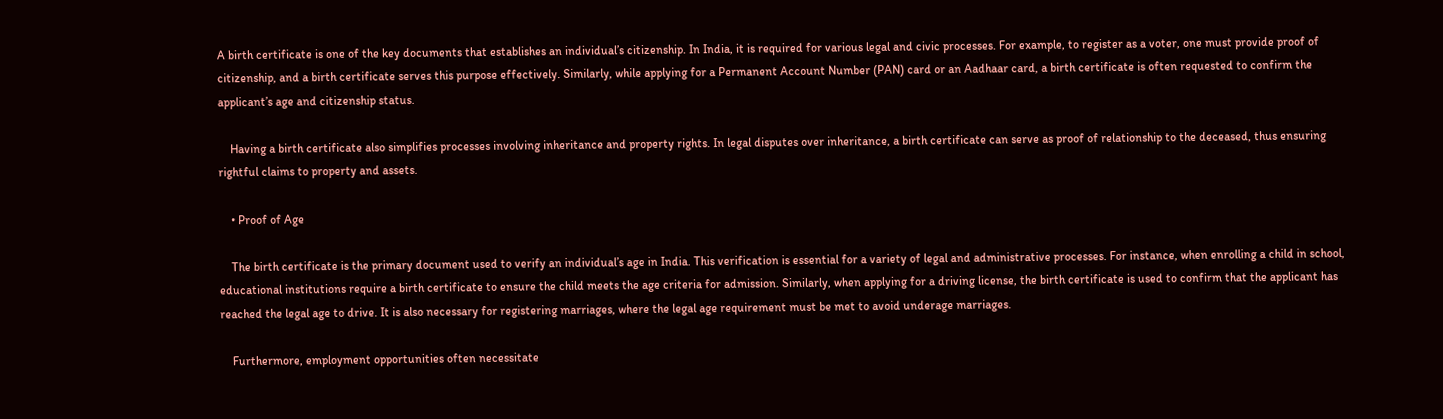A birth certificate is one of the key documents that establishes an individual’s citizenship. In India, it is required for various legal and civic processes. For example, to register as a voter, one must provide proof of citizenship, and a birth certificate serves this purpose effectively. Similarly, while applying for a Permanent Account Number (PAN) card or an Aadhaar card, a birth certificate is often requested to confirm the applicant’s age and citizenship status.

    Having a birth certificate also simplifies processes involving inheritance and property rights. In legal disputes over inheritance, a birth certificate can serve as proof of relationship to the deceased, thus ensuring rightful claims to property and assets.

    • Proof of Age

    The birth certificate is the primary document used to verify an individual’s age in India. This verification is essential for a variety of legal and administrative processes. For instance, when enrolling a child in school, educational institutions require a birth certificate to ensure the child meets the age criteria for admission. Similarly, when applying for a driving license, the birth certificate is used to confirm that the applicant has reached the legal age to drive. It is also necessary for registering marriages, where the legal age requirement must be met to avoid underage marriages.

    Furthermore, employment opportunities often necessitate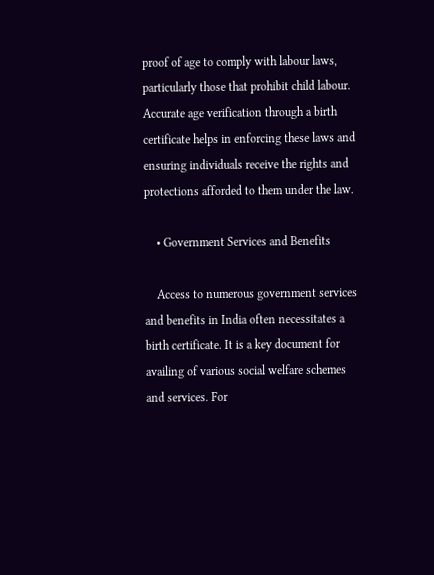proof of age to comply with labour laws, particularly those that prohibit child labour. Accurate age verification through a birth certificate helps in enforcing these laws and ensuring individuals receive the rights and protections afforded to them under the law.

    • Government Services and Benefits

    Access to numerous government services and benefits in India often necessitates a birth certificate. It is a key document for availing of various social welfare schemes and services. For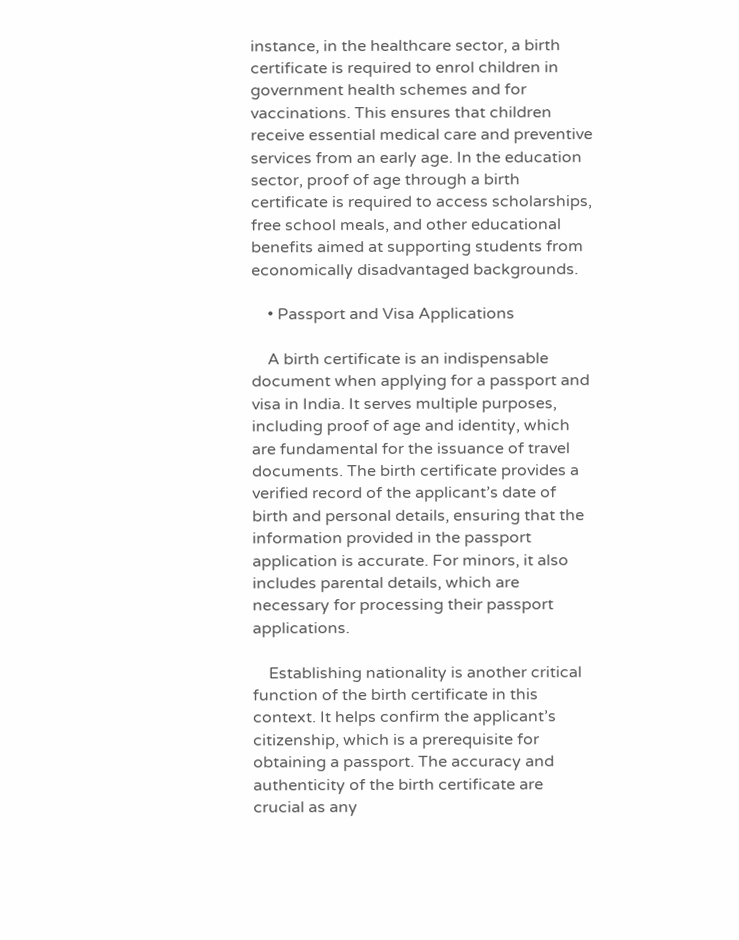instance, in the healthcare sector, a birth certificate is required to enrol children in government health schemes and for vaccinations. This ensures that children receive essential medical care and preventive services from an early age. In the education sector, proof of age through a birth certificate is required to access scholarships, free school meals, and other educational benefits aimed at supporting students from economically disadvantaged backgrounds.

    • Passport and Visa Applications

    A birth certificate is an indispensable document when applying for a passport and visa in India. It serves multiple purposes, including proof of age and identity, which are fundamental for the issuance of travel documents. The birth certificate provides a verified record of the applicant’s date of birth and personal details, ensuring that the information provided in the passport application is accurate. For minors, it also includes parental details, which are necessary for processing their passport applications.

    Establishing nationality is another critical function of the birth certificate in this context. It helps confirm the applicant’s citizenship, which is a prerequisite for obtaining a passport. The accuracy and authenticity of the birth certificate are crucial as any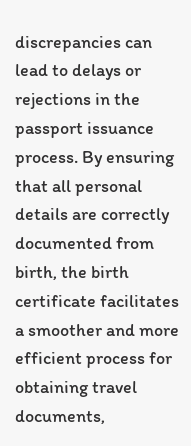discrepancies can lead to delays or rejections in the passport issuance process. By ensuring that all personal details are correctly documented from birth, the birth certificate facilitates a smoother and more efficient process for obtaining travel documents,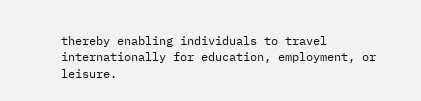thereby enabling individuals to travel internationally for education, employment, or leisure.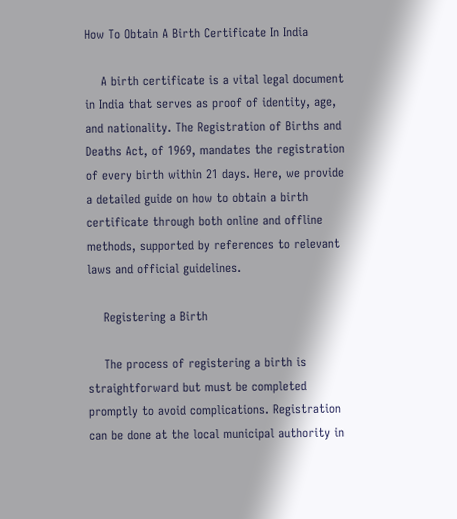How To Obtain A Birth Certificate In India

    A birth certificate is a vital legal document in India that serves as proof of identity, age, and nationality. The Registration of Births and Deaths Act, of 1969, mandates the registration of every birth within 21 days. Here, we provide a detailed guide on how to obtain a birth certificate through both online and offline methods, supported by references to relevant laws and official guidelines.

    Registering a Birth

    The process of registering a birth is straightforward but must be completed promptly to avoid complications. Registration can be done at the local municipal authority in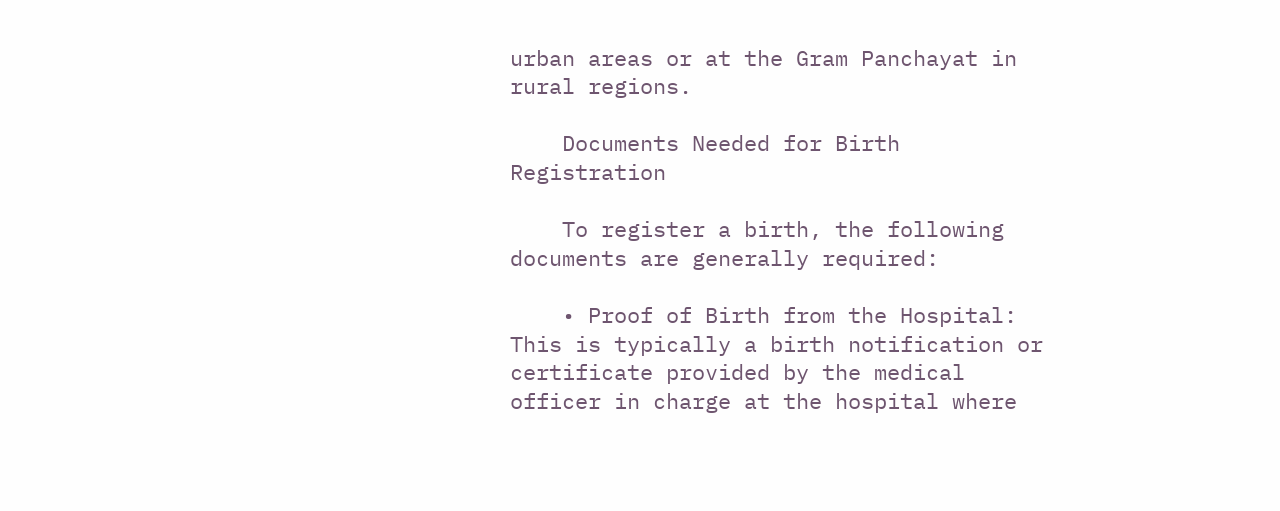urban areas or at the Gram Panchayat in rural regions.

    Documents Needed for Birth Registration

    To register a birth, the following documents are generally required:

    • Proof of Birth from the Hospital: This is typically a birth notification or certificate provided by the medical officer in charge at the hospital where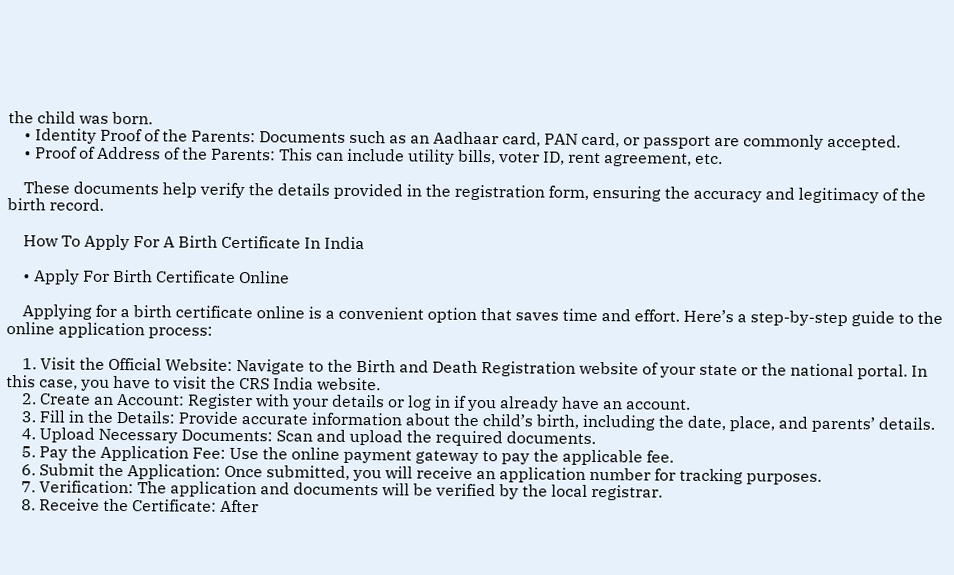the child was born.
    • Identity Proof of the Parents: Documents such as an Aadhaar card, PAN card, or passport are commonly accepted.
    • Proof of Address of the Parents: This can include utility bills, voter ID, rent agreement, etc.

    These documents help verify the details provided in the registration form, ensuring the accuracy and legitimacy of the birth record.

    How To Apply For A Birth Certificate In India

    • Apply For Birth Certificate Online

    Applying for a birth certificate online is a convenient option that saves time and effort. Here’s a step-by-step guide to the online application process:

    1. Visit the Official Website: Navigate to the Birth and Death Registration website of your state or the national portal. In this case, you have to visit the CRS India website.
    2. Create an Account: Register with your details or log in if you already have an account.
    3. Fill in the Details: Provide accurate information about the child’s birth, including the date, place, and parents’ details.
    4. Upload Necessary Documents: Scan and upload the required documents.
    5. Pay the Application Fee: Use the online payment gateway to pay the applicable fee.
    6. Submit the Application: Once submitted, you will receive an application number for tracking purposes.
    7. Verification: The application and documents will be verified by the local registrar.
    8. Receive the Certificate: After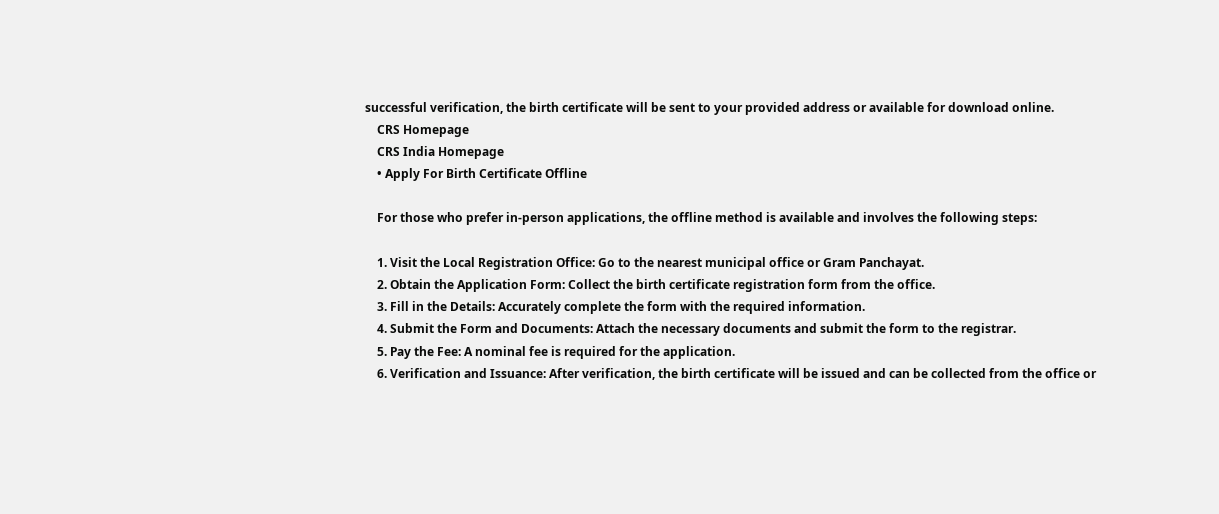successful verification, the birth certificate will be sent to your provided address or available for download online.
    CRS Homepage
    CRS India Homepage
    • Apply For Birth Certificate Offline

    For those who prefer in-person applications, the offline method is available and involves the following steps:

    1. Visit the Local Registration Office: Go to the nearest municipal office or Gram Panchayat.
    2. Obtain the Application Form: Collect the birth certificate registration form from the office.
    3. Fill in the Details: Accurately complete the form with the required information.
    4. Submit the Form and Documents: Attach the necessary documents and submit the form to the registrar.
    5. Pay the Fee: A nominal fee is required for the application.
    6. Verification and Issuance: After verification, the birth certificate will be issued and can be collected from the office or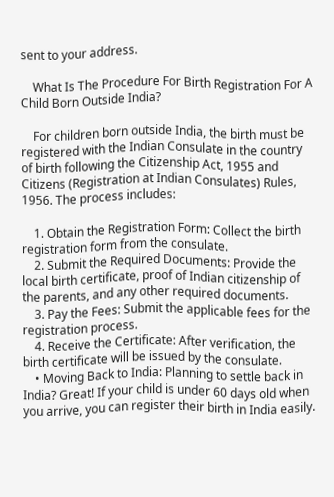sent to your address.

    What Is The Procedure For Birth Registration For A Child Born Outside India?

    For children born outside India, the birth must be registered with the Indian Consulate in the country of birth following the Citizenship Act, 1955 and Citizens (Registration at Indian Consulates) Rules, 1956. The process includes:

    1. Obtain the Registration Form: Collect the birth registration form from the consulate.
    2. Submit the Required Documents: Provide the local birth certificate, proof of Indian citizenship of the parents, and any other required documents.
    3. Pay the Fees: Submit the applicable fees for the registration process.
    4. Receive the Certificate: After verification, the birth certificate will be issued by the consulate.
    • Moving Back to India: Planning to settle back in India? Great! If your child is under 60 days old when you arrive, you can register their birth in India easily.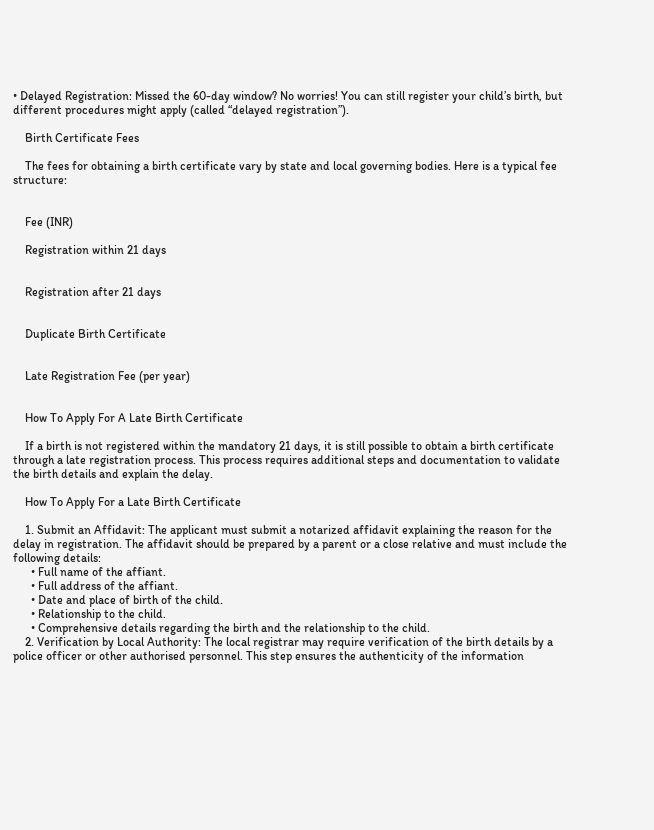• Delayed Registration: Missed the 60-day window? No worries! You can still register your child’s birth, but different procedures might apply (called “delayed registration”).

    Birth Certificate Fees

    The fees for obtaining a birth certificate vary by state and local governing bodies. Here is a typical fee structure:


    Fee (INR)

    Registration within 21 days


    Registration after 21 days


    Duplicate Birth Certificate


    Late Registration Fee (per year)


    How To Apply For A Late Birth Certificate

    If a birth is not registered within the mandatory 21 days, it is still possible to obtain a birth certificate through a late registration process. This process requires additional steps and documentation to validate the birth details and explain the delay.

    How To Apply For a Late Birth Certificate

    1. Submit an Affidavit: The applicant must submit a notarized affidavit explaining the reason for the delay in registration. The affidavit should be prepared by a parent or a close relative and must include the following details:
      • Full name of the affiant.
      • Full address of the affiant.
      • Date and place of birth of the child.
      • Relationship to the child.
      • Comprehensive details regarding the birth and the relationship to the child.
    2. Verification by Local Authority: The local registrar may require verification of the birth details by a police officer or other authorised personnel. This step ensures the authenticity of the information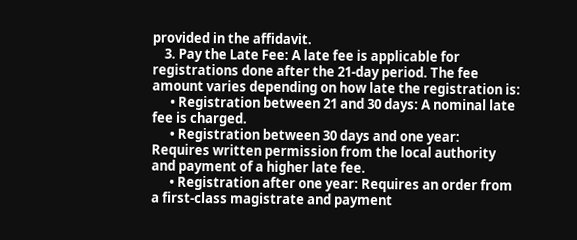provided in the affidavit.
    3. Pay the Late Fee: A late fee is applicable for registrations done after the 21-day period. The fee amount varies depending on how late the registration is:
      • Registration between 21 and 30 days: A nominal late fee is charged.
      • Registration between 30 days and one year: Requires written permission from the local authority and payment of a higher late fee.
      • Registration after one year: Requires an order from a first-class magistrate and payment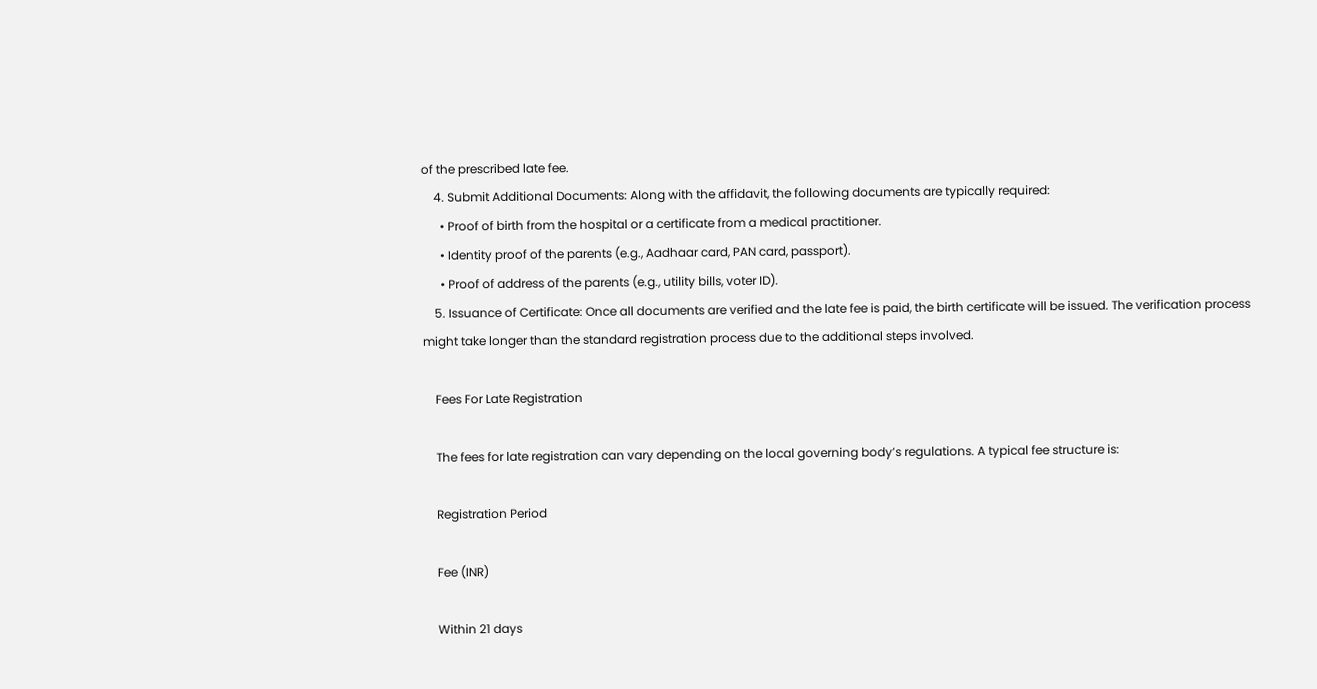of the prescribed late fee.
    4. Submit Additional Documents: Along with the affidavit, the following documents are typically required:
      • Proof of birth from the hospital or a certificate from a medical practitioner.
      • Identity proof of the parents (e.g., Aadhaar card, PAN card, passport).
      • Proof of address of the parents (e.g., utility bills, voter ID).
    5. Issuance of Certificate: Once all documents are verified and the late fee is paid, the birth certificate will be issued. The verification process might take longer than the standard registration process due to the additional steps involved.

    Fees For Late Registration

    The fees for late registration can vary depending on the local governing body’s regulations. A typical fee structure is:

    Registration Period

    Fee (INR)

    Within 21 days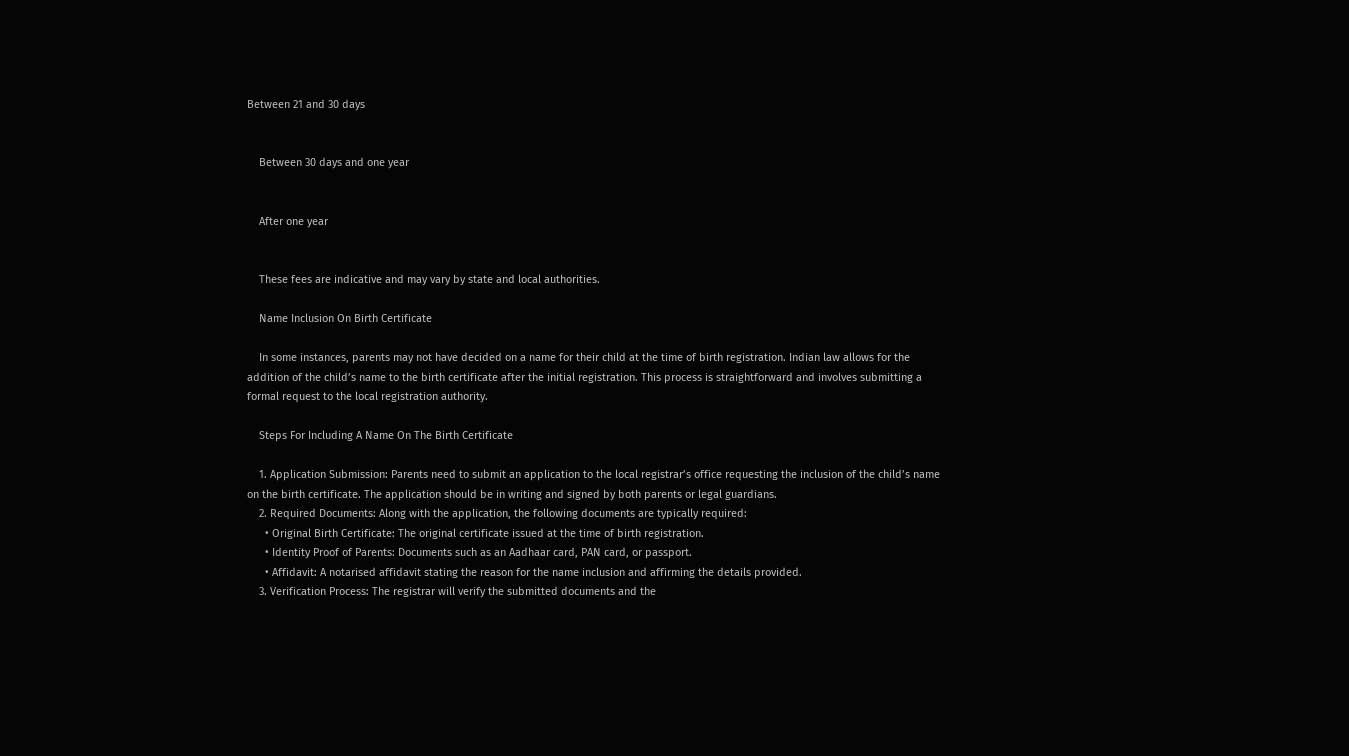Between 21 and 30 days


    Between 30 days and one year


    After one year


    These fees are indicative and may vary by state and local authorities.

    Name Inclusion On Birth Certificate

    In some instances, parents may not have decided on a name for their child at the time of birth registration. Indian law allows for the addition of the child’s name to the birth certificate after the initial registration. This process is straightforward and involves submitting a formal request to the local registration authority.

    Steps For Including A Name On The Birth Certificate

    1. Application Submission: Parents need to submit an application to the local registrar’s office requesting the inclusion of the child’s name on the birth certificate. The application should be in writing and signed by both parents or legal guardians.
    2. Required Documents: Along with the application, the following documents are typically required:
      • Original Birth Certificate: The original certificate issued at the time of birth registration.
      • Identity Proof of Parents: Documents such as an Aadhaar card, PAN card, or passport.
      • Affidavit: A notarised affidavit stating the reason for the name inclusion and affirming the details provided.
    3. Verification Process: The registrar will verify the submitted documents and the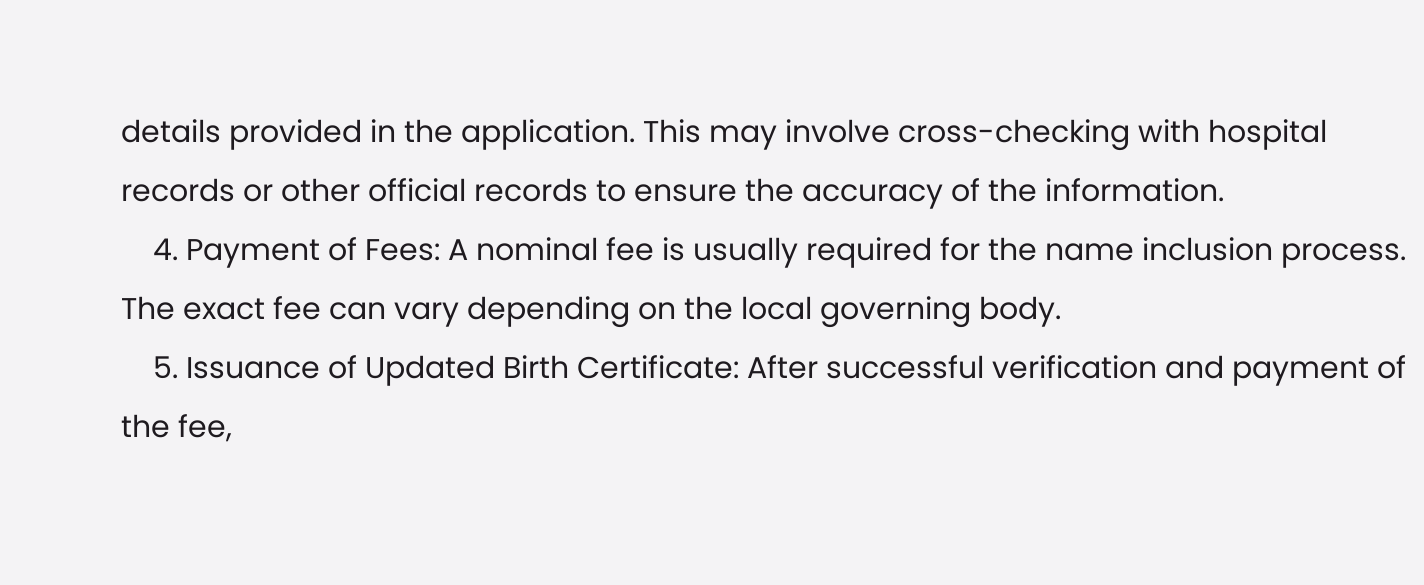details provided in the application. This may involve cross-checking with hospital records or other official records to ensure the accuracy of the information.
    4. Payment of Fees: A nominal fee is usually required for the name inclusion process. The exact fee can vary depending on the local governing body.
    5. Issuance of Updated Birth Certificate: After successful verification and payment of the fee,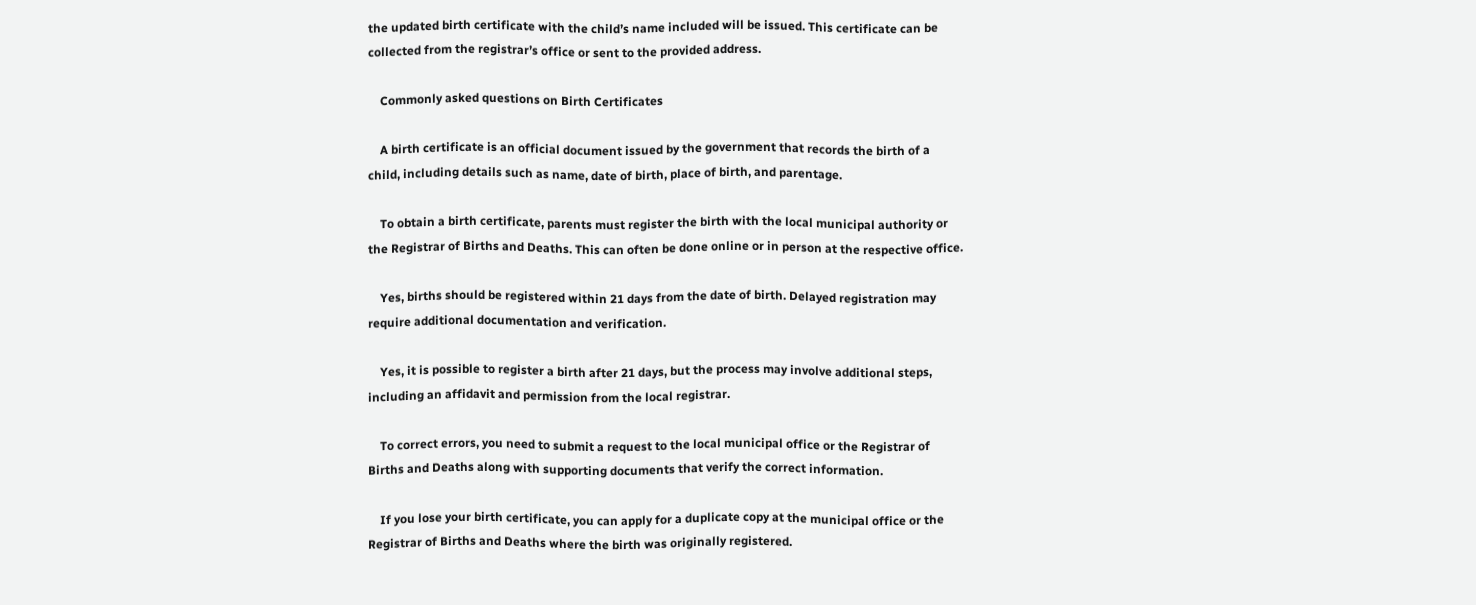the updated birth certificate with the child’s name included will be issued. This certificate can be collected from the registrar’s office or sent to the provided address.

    Commonly asked questions on Birth Certificates

    A birth certificate is an official document issued by the government that records the birth of a child, including details such as name, date of birth, place of birth, and parentage.

    To obtain a birth certificate, parents must register the birth with the local municipal authority or the Registrar of Births and Deaths. This can often be done online or in person at the respective office.

    Yes, births should be registered within 21 days from the date of birth. Delayed registration may require additional documentation and verification.

    Yes, it is possible to register a birth after 21 days, but the process may involve additional steps, including an affidavit and permission from the local registrar.

    To correct errors, you need to submit a request to the local municipal office or the Registrar of Births and Deaths along with supporting documents that verify the correct information.

    If you lose your birth certificate, you can apply for a duplicate copy at the municipal office or the Registrar of Births and Deaths where the birth was originally registered.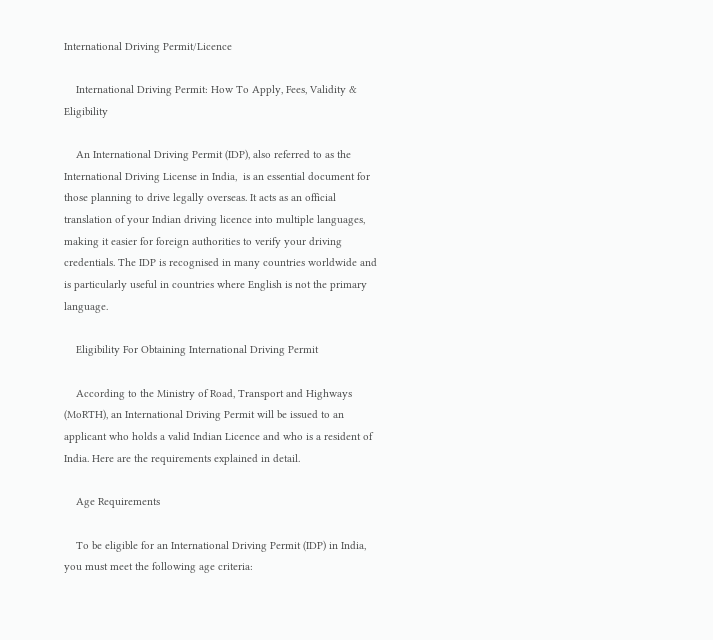International Driving Permit/Licence

    International Driving Permit: How To Apply, Fees, Validity & Eligibility

    An International Driving Permit (IDP), also referred to as the International Driving License in India,  is an essential document for those planning to drive legally overseas. It acts as an official translation of your Indian driving licence into multiple languages, making it easier for foreign authorities to verify your driving credentials. The IDP is recognised in many countries worldwide and is particularly useful in countries where English is not the primary language.

    Eligibility For Obtaining International Driving Permit

    According to the Ministry of Road, Transport and Highways (MoRTH), an International Driving Permit will be issued to an applicant who holds a valid Indian Licence and who is a resident of India. Here are the requirements explained in detail.

    Age Requirements

    To be eligible for an International Driving Permit (IDP) in India, you must meet the following age criteria: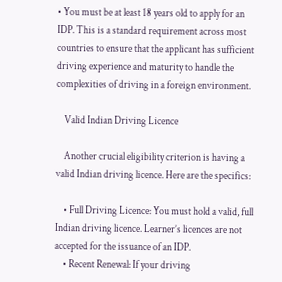• You must be at least 18 years old to apply for an IDP. This is a standard requirement across most countries to ensure that the applicant has sufficient driving experience and maturity to handle the complexities of driving in a foreign environment.

    Valid Indian Driving Licence

    Another crucial eligibility criterion is having a valid Indian driving licence. Here are the specifics:

    • Full Driving Licence: You must hold a valid, full Indian driving licence. Learner’s licences are not accepted for the issuance of an IDP.
    • Recent Renewal: If your driving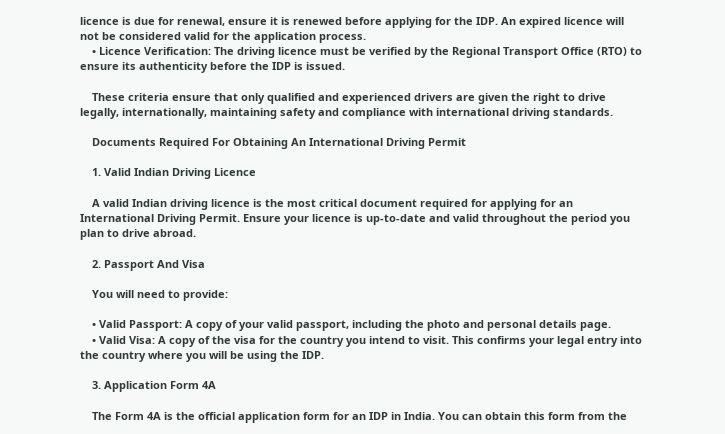licence is due for renewal, ensure it is renewed before applying for the IDP. An expired licence will not be considered valid for the application process.
    • Licence Verification: The driving licence must be verified by the Regional Transport Office (RTO) to ensure its authenticity before the IDP is issued.

    These criteria ensure that only qualified and experienced drivers are given the right to drive legally, internationally, maintaining safety and compliance with international driving standards.

    Documents Required For Obtaining An International Driving Permit

    1. Valid Indian Driving Licence

    A valid Indian driving licence is the most critical document required for applying for an International Driving Permit. Ensure your licence is up-to-date and valid throughout the period you plan to drive abroad.

    2. Passport And Visa

    You will need to provide:

    • Valid Passport: A copy of your valid passport, including the photo and personal details page.
    • Valid Visa: A copy of the visa for the country you intend to visit. This confirms your legal entry into the country where you will be using the IDP.

    3. Application Form 4A

    The Form 4A is the official application form for an IDP in India. You can obtain this form from the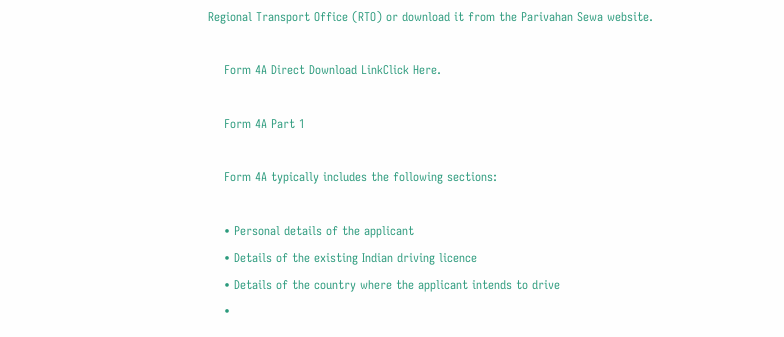Regional Transport Office (RTO) or download it from the Parivahan Sewa website.

    Form 4A Direct Download LinkClick Here.

    Form 4A Part 1

    Form 4A typically includes the following sections:

    • Personal details of the applicant
    • Details of the existing Indian driving licence
    • Details of the country where the applicant intends to drive
    •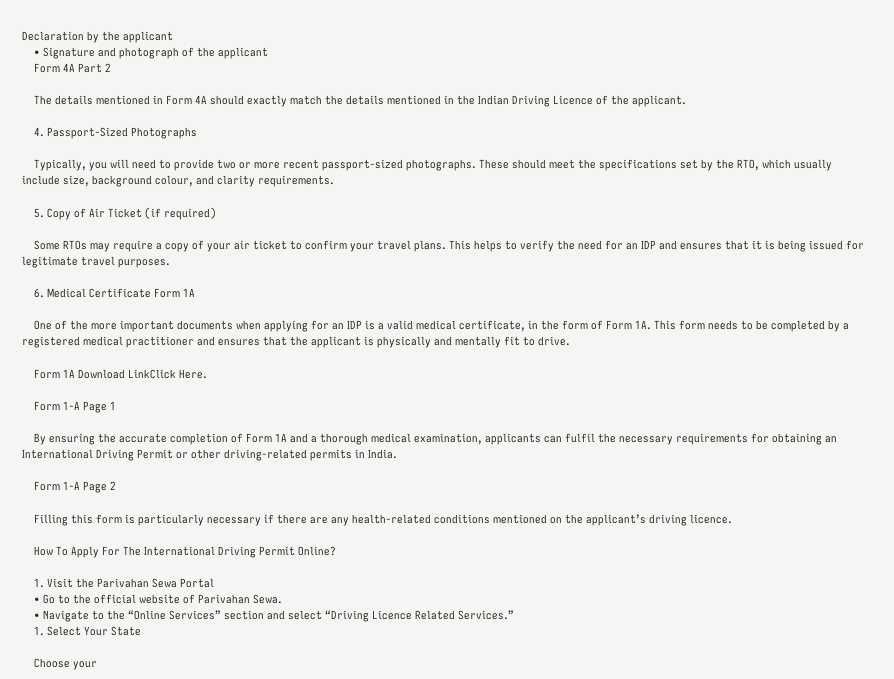Declaration by the applicant
    • Signature and photograph of the applicant
    Form 4A Part 2

    The details mentioned in Form 4A should exactly match the details mentioned in the Indian Driving Licence of the applicant.

    4. Passport-Sized Photographs

    Typically, you will need to provide two or more recent passport-sized photographs. These should meet the specifications set by the RTO, which usually include size, background colour, and clarity requirements.

    5. Copy of Air Ticket (if required)

    Some RTOs may require a copy of your air ticket to confirm your travel plans. This helps to verify the need for an IDP and ensures that it is being issued for legitimate travel purposes.

    6. Medical Certificate Form 1A

    One of the more important documents when applying for an IDP is a valid medical certificate, in the form of Form 1A. This form needs to be completed by a registered medical practitioner and ensures that the applicant is physically and mentally fit to drive.

    Form 1A Download LinkClick Here.

    Form 1-A Page 1

    By ensuring the accurate completion of Form 1A and a thorough medical examination, applicants can fulfil the necessary requirements for obtaining an International Driving Permit or other driving-related permits in India.

    Form 1-A Page 2

    Filling this form is particularly necessary if there are any health-related conditions mentioned on the applicant’s driving licence.

    How To Apply For The International Driving Permit Online?

    1. Visit the Parivahan Sewa Portal
    • Go to the official website of Parivahan Sewa.
    • Navigate to the “Online Services” section and select “Driving Licence Related Services.”
    1. Select Your State

    Choose your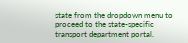state from the dropdown menu to proceed to the state-specific transport department portal.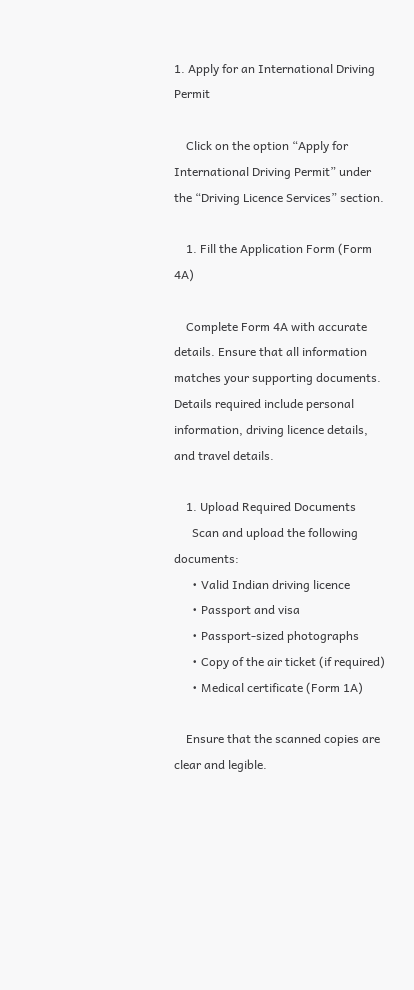1. Apply for an International Driving Permit

    Click on the option “Apply for International Driving Permit” under the “Driving Licence Services” section.

    1. Fill the Application Form (Form 4A)

    Complete Form 4A with accurate details. Ensure that all information matches your supporting documents. Details required include personal information, driving licence details, and travel details.

    1. Upload Required Documents
      Scan and upload the following documents:
      • Valid Indian driving licence
      • Passport and visa
      • Passport-sized photographs
      • Copy of the air ticket (if required)
      • Medical certificate (Form 1A)

    Ensure that the scanned copies are clear and legible.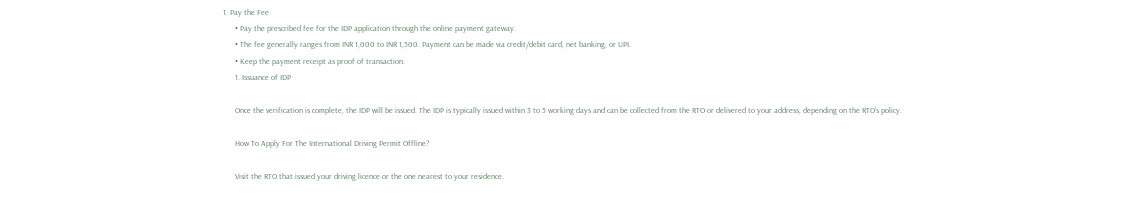1. Pay the Fee
      • Pay the prescribed fee for the IDP application through the online payment gateway.
      • The fee generally ranges from INR 1,000 to INR 1,500. Payment can be made via credit/debit card, net banking, or UPI.
      • Keep the payment receipt as proof of transaction.
      1. Issuance of IDP

      Once the verification is complete, the IDP will be issued. The IDP is typically issued within 3 to 5 working days and can be collected from the RTO or delivered to your address, depending on the RTO’s policy.

      How To Apply For The International Driving Permit Offline?

      Visit the RTO that issued your driving licence or the one nearest to your residence.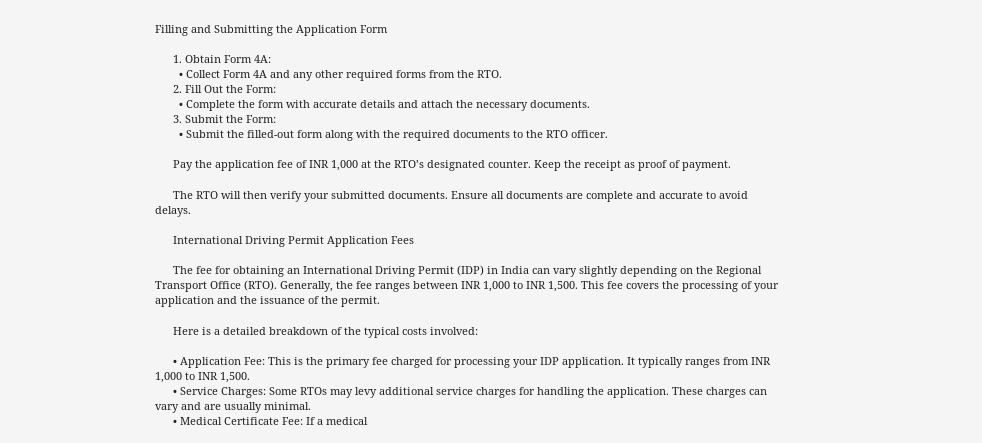Filling and Submitting the Application Form

      1. Obtain Form 4A:
        • Collect Form 4A and any other required forms from the RTO.
      2. Fill Out the Form:
        • Complete the form with accurate details and attach the necessary documents.
      3. Submit the Form:
        • Submit the filled-out form along with the required documents to the RTO officer.

      Pay the application fee of INR 1,000 at the RTO’s designated counter. Keep the receipt as proof of payment.

      The RTO will then verify your submitted documents. Ensure all documents are complete and accurate to avoid delays.

      International Driving Permit Application Fees

      The fee for obtaining an International Driving Permit (IDP) in India can vary slightly depending on the Regional Transport Office (RTO). Generally, the fee ranges between INR 1,000 to INR 1,500. This fee covers the processing of your application and the issuance of the permit.

      Here is a detailed breakdown of the typical costs involved:

      • Application Fee: This is the primary fee charged for processing your IDP application. It typically ranges from INR 1,000 to INR 1,500.
      • Service Charges: Some RTOs may levy additional service charges for handling the application. These charges can vary and are usually minimal.
      • Medical Certificate Fee: If a medical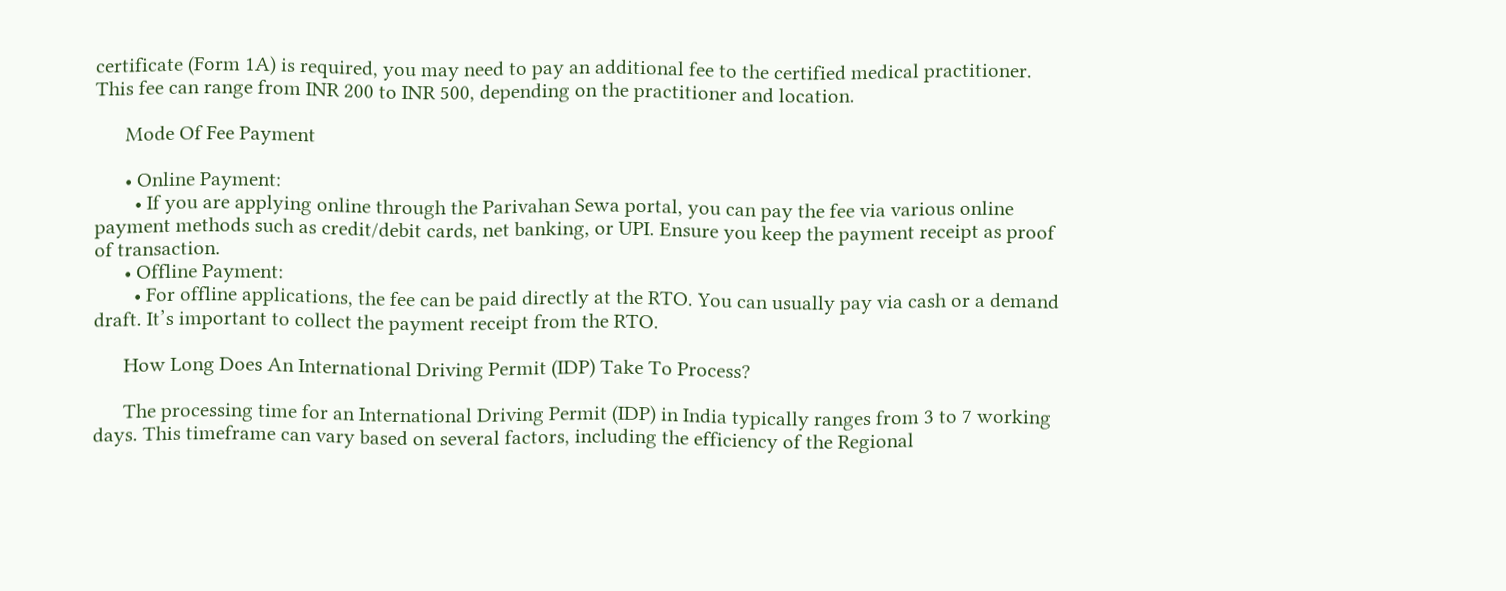certificate (Form 1A) is required, you may need to pay an additional fee to the certified medical practitioner. This fee can range from INR 200 to INR 500, depending on the practitioner and location.

      Mode Of Fee Payment

      • Online Payment:
        • If you are applying online through the Parivahan Sewa portal, you can pay the fee via various online payment methods such as credit/debit cards, net banking, or UPI. Ensure you keep the payment receipt as proof of transaction.
      • Offline Payment:
        • For offline applications, the fee can be paid directly at the RTO. You can usually pay via cash or a demand draft. It’s important to collect the payment receipt from the RTO.

      How Long Does An International Driving Permit (IDP) Take To Process?

      The processing time for an International Driving Permit (IDP) in India typically ranges from 3 to 7 working days. This timeframe can vary based on several factors, including the efficiency of the Regional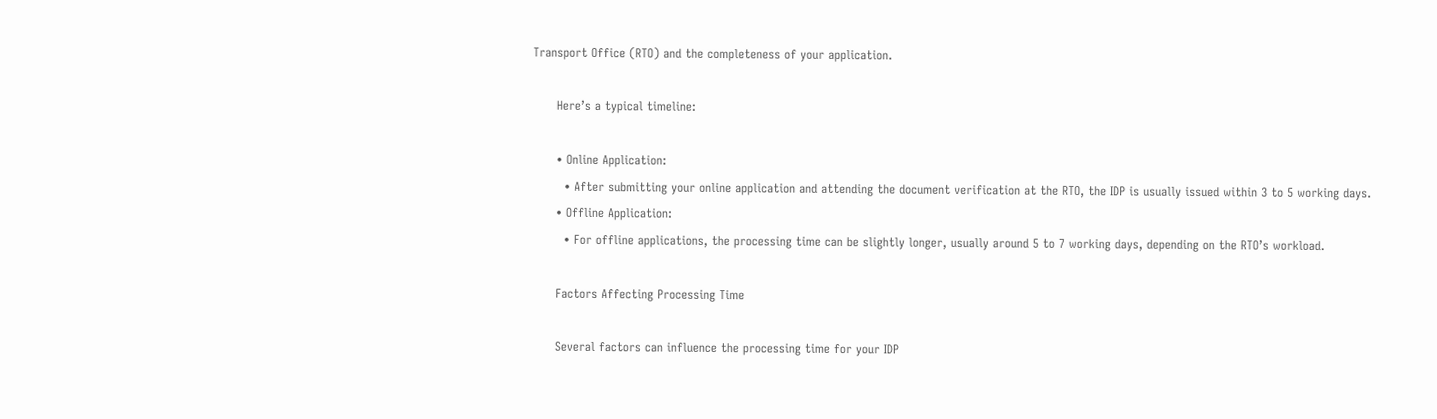Transport Office (RTO) and the completeness of your application.

      Here’s a typical timeline:

      • Online Application:
        • After submitting your online application and attending the document verification at the RTO, the IDP is usually issued within 3 to 5 working days.
      • Offline Application:
        • For offline applications, the processing time can be slightly longer, usually around 5 to 7 working days, depending on the RTO’s workload.

      Factors Affecting Processing Time

      Several factors can influence the processing time for your IDP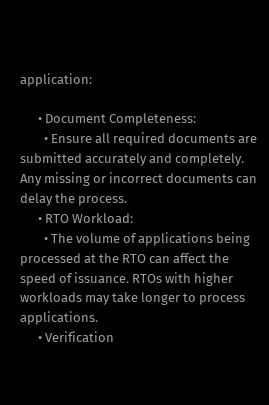application:

      • Document Completeness:
        • Ensure all required documents are submitted accurately and completely. Any missing or incorrect documents can delay the process.
      • RTO Workload:
        • The volume of applications being processed at the RTO can affect the speed of issuance. RTOs with higher workloads may take longer to process applications.
      • Verification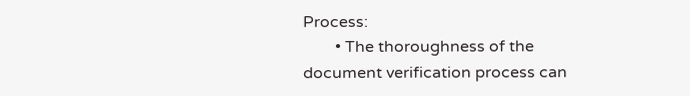Process:
        • The thoroughness of the document verification process can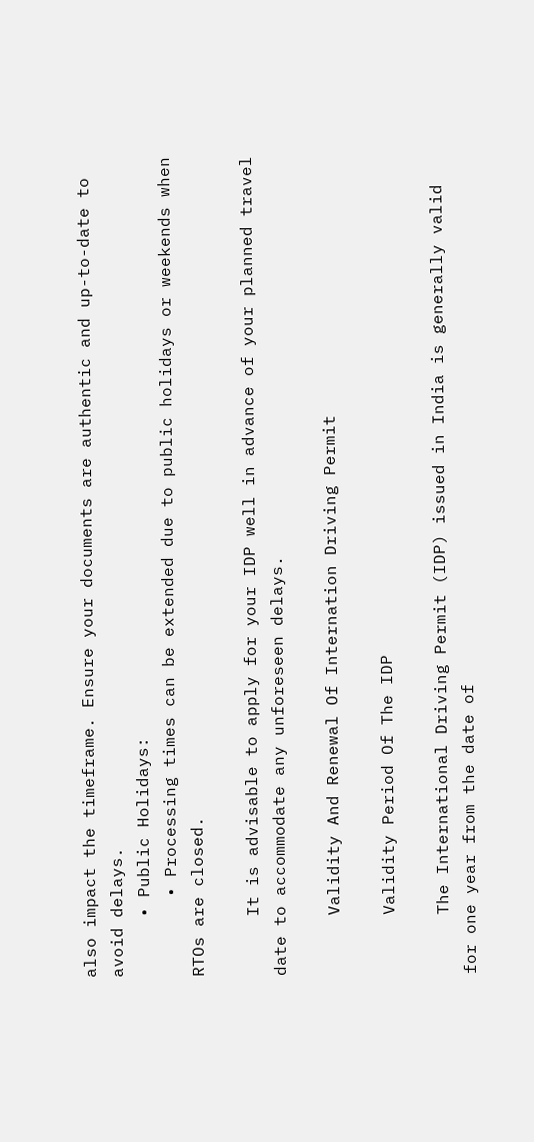also impact the timeframe. Ensure your documents are authentic and up-to-date to avoid delays.
      • Public Holidays:
        • Processing times can be extended due to public holidays or weekends when RTOs are closed.

      It is advisable to apply for your IDP well in advance of your planned travel date to accommodate any unforeseen delays.

      Validity And Renewal Of Internation Driving Permit

      Validity Period Of The IDP

      The International Driving Permit (IDP) issued in India is generally valid for one year from the date of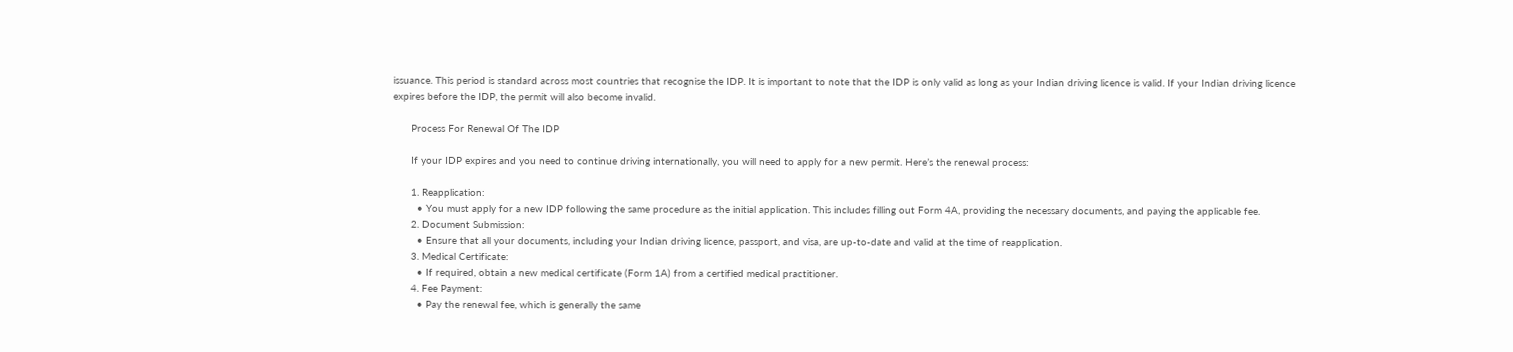issuance. This period is standard across most countries that recognise the IDP. It is important to note that the IDP is only valid as long as your Indian driving licence is valid. If your Indian driving licence expires before the IDP, the permit will also become invalid.

      Process For Renewal Of The IDP

      If your IDP expires and you need to continue driving internationally, you will need to apply for a new permit. Here’s the renewal process:

      1. Reapplication:
        • You must apply for a new IDP following the same procedure as the initial application. This includes filling out Form 4A, providing the necessary documents, and paying the applicable fee.
      2. Document Submission:
        • Ensure that all your documents, including your Indian driving licence, passport, and visa, are up-to-date and valid at the time of reapplication.
      3. Medical Certificate:
        • If required, obtain a new medical certificate (Form 1A) from a certified medical practitioner.
      4. Fee Payment:
        • Pay the renewal fee, which is generally the same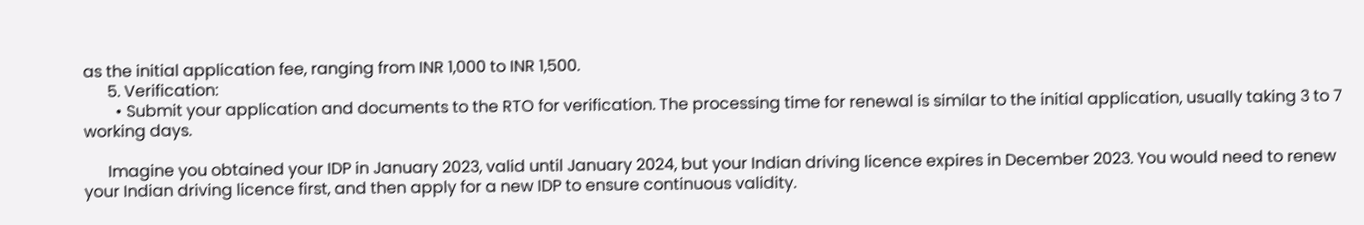as the initial application fee, ranging from INR 1,000 to INR 1,500.
      5. Verification:
        • Submit your application and documents to the RTO for verification. The processing time for renewal is similar to the initial application, usually taking 3 to 7 working days.

      Imagine you obtained your IDP in January 2023, valid until January 2024, but your Indian driving licence expires in December 2023. You would need to renew your Indian driving licence first, and then apply for a new IDP to ensure continuous validity.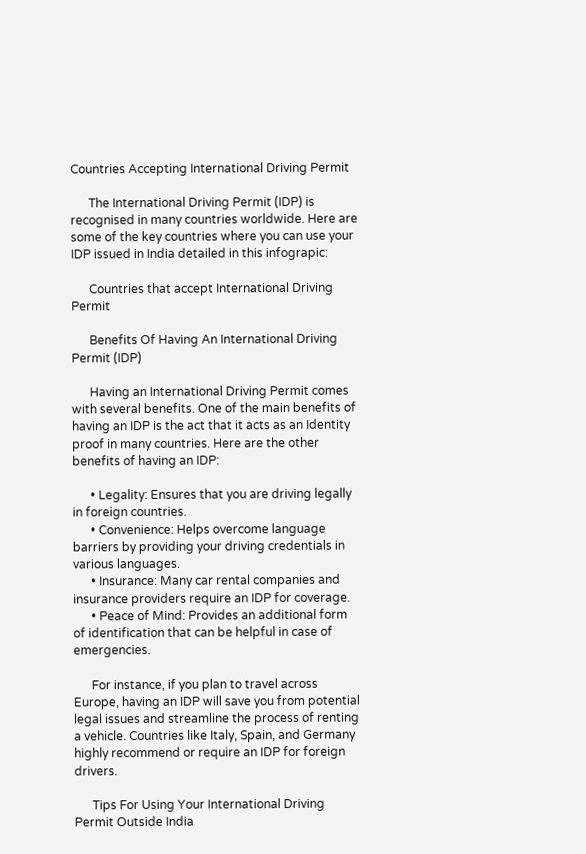Countries Accepting International Driving Permit

      The International Driving Permit (IDP) is recognised in many countries worldwide. Here are some of the key countries where you can use your IDP issued in India detailed in this infograpic:

      Countries that accept International Driving Permit

      Benefits Of Having An International Driving Permit (IDP)

      Having an International Driving Permit comes with several benefits. One of the main benefits of having an IDP is the act that it acts as an Identity proof in many countries. Here are the other benefits of having an IDP:

      • Legality: Ensures that you are driving legally in foreign countries.
      • Convenience: Helps overcome language barriers by providing your driving credentials in various languages.
      • Insurance: Many car rental companies and insurance providers require an IDP for coverage.
      • Peace of Mind: Provides an additional form of identification that can be helpful in case of emergencies.

      For instance, if you plan to travel across Europe, having an IDP will save you from potential legal issues and streamline the process of renting a vehicle. Countries like Italy, Spain, and Germany highly recommend or require an IDP for foreign drivers.

      Tips For Using Your International Driving Permit Outside India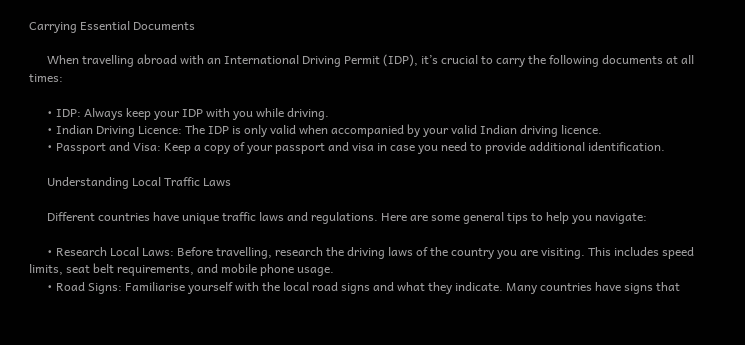Carrying Essential Documents

      When travelling abroad with an International Driving Permit (IDP), it’s crucial to carry the following documents at all times:

      • IDP: Always keep your IDP with you while driving.
      • Indian Driving Licence: The IDP is only valid when accompanied by your valid Indian driving licence.
      • Passport and Visa: Keep a copy of your passport and visa in case you need to provide additional identification.

      Understanding Local Traffic Laws

      Different countries have unique traffic laws and regulations. Here are some general tips to help you navigate:

      • Research Local Laws: Before travelling, research the driving laws of the country you are visiting. This includes speed limits, seat belt requirements, and mobile phone usage.
      • Road Signs: Familiarise yourself with the local road signs and what they indicate. Many countries have signs that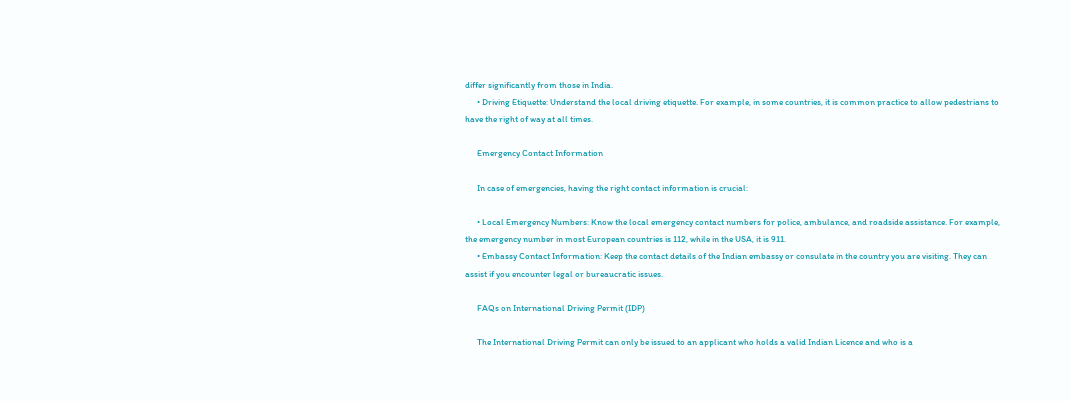differ significantly from those in India.
      • Driving Etiquette: Understand the local driving etiquette. For example, in some countries, it is common practice to allow pedestrians to have the right of way at all times.

      Emergency Contact Information

      In case of emergencies, having the right contact information is crucial:

      • Local Emergency Numbers: Know the local emergency contact numbers for police, ambulance, and roadside assistance. For example, the emergency number in most European countries is 112, while in the USA, it is 911.
      • Embassy Contact Information: Keep the contact details of the Indian embassy or consulate in the country you are visiting. They can assist if you encounter legal or bureaucratic issues.

      FAQs on International Driving Permit (IDP)

      The International Driving Permit can only be issued to an applicant who holds a valid Indian Licence and who is a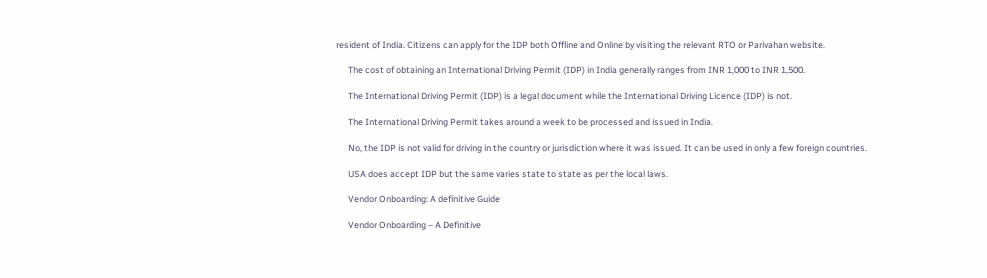resident of India. Citizens can apply for the IDP both Offline and Online by visiting the relevant RTO or Parivahan website.

      The cost of obtaining an International Driving Permit (IDP) in India generally ranges from INR 1,000 to INR 1,500.

      The International Driving Permit (IDP) is a legal document while the International Driving Licence (IDP) is not.

      The International Driving Permit takes around a week to be processed and issued in India.

      No, the IDP is not valid for driving in the country or jurisdiction where it was issued. It can be used in only a few foreign countries.

      USA does accept IDP but the same varies state to state as per the local laws.

      Vendor Onboarding: A definitive Guide

      Vendor Onboarding – A Definitive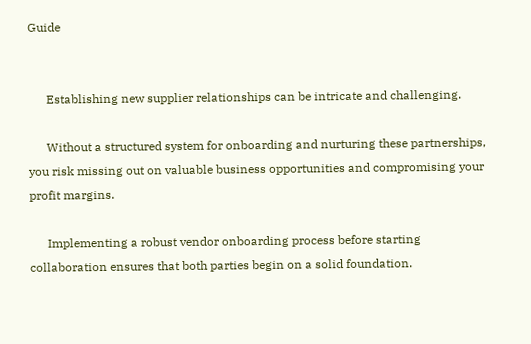Guide


      Establishing new supplier relationships can be intricate and challenging.

      Without a structured system for onboarding and nurturing these partnerships, you risk missing out on valuable business opportunities and compromising your profit margins.

      Implementing a robust vendor onboarding process before starting collaboration ensures that both parties begin on a solid foundation.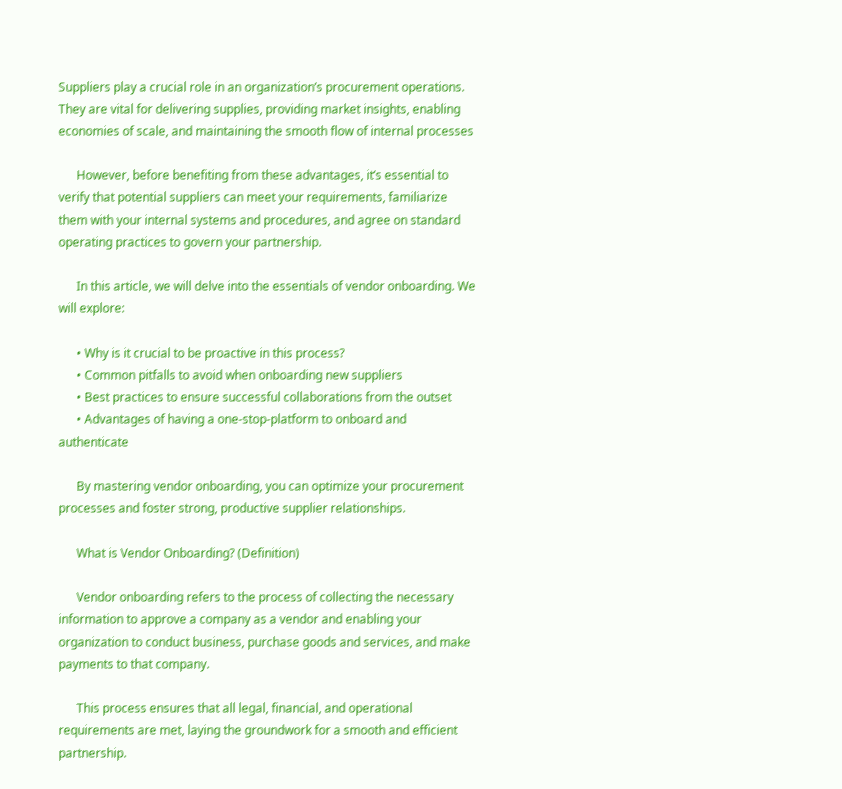Suppliers play a crucial role in an organization’s procurement operations. They are vital for delivering supplies, providing market insights, enabling economies of scale, and maintaining the smooth flow of internal processes

      However, before benefiting from these advantages, it’s essential to verify that potential suppliers can meet your requirements, familiarize them with your internal systems and procedures, and agree on standard operating practices to govern your partnership.

      In this article, we will delve into the essentials of vendor onboarding. We will explore:

      • Why is it crucial to be proactive in this process?
      • Common pitfalls to avoid when onboarding new suppliers
      • Best practices to ensure successful collaborations from the outset
      • Advantages of having a one-stop-platform to onboard and authenticate

      By mastering vendor onboarding, you can optimize your procurement processes and foster strong, productive supplier relationships.

      What is Vendor Onboarding? (Definition)

      Vendor onboarding refers to the process of collecting the necessary information to approve a company as a vendor and enabling your organization to conduct business, purchase goods and services, and make payments to that company.

      This process ensures that all legal, financial, and operational requirements are met, laying the groundwork for a smooth and efficient partnership.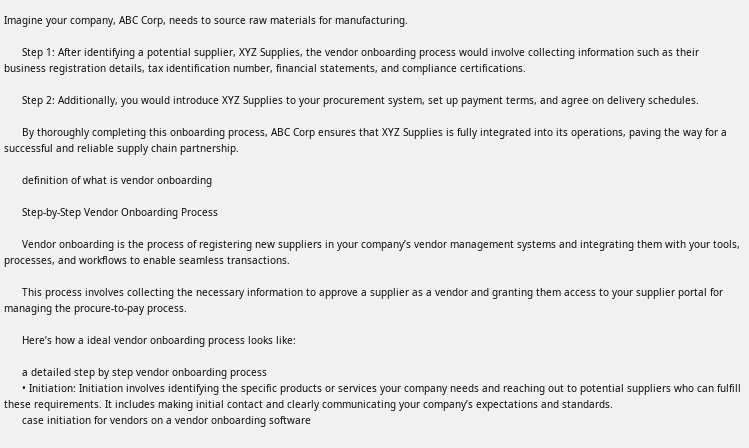Imagine your company, ABC Corp, needs to source raw materials for manufacturing.

      Step 1: After identifying a potential supplier, XYZ Supplies, the vendor onboarding process would involve collecting information such as their business registration details, tax identification number, financial statements, and compliance certifications.

      Step 2: Additionally, you would introduce XYZ Supplies to your procurement system, set up payment terms, and agree on delivery schedules.

      By thoroughly completing this onboarding process, ABC Corp ensures that XYZ Supplies is fully integrated into its operations, paving the way for a successful and reliable supply chain partnership.

      definition of what is vendor onboarding

      Step-by-Step Vendor Onboarding Process

      Vendor onboarding is the process of registering new suppliers in your company’s vendor management systems and integrating them with your tools, processes, and workflows to enable seamless transactions.

      This process involves collecting the necessary information to approve a supplier as a vendor and granting them access to your supplier portal for managing the procure-to-pay process.

      Here’s how a ideal vendor onboarding process looks like:

      a detailed step by step vendor onboarding process
      • Initiation: Initiation involves identifying the specific products or services your company needs and reaching out to potential suppliers who can fulfill these requirements. It includes making initial contact and clearly communicating your company’s expectations and standards.
      case initiation for vendors on a vendor onboarding software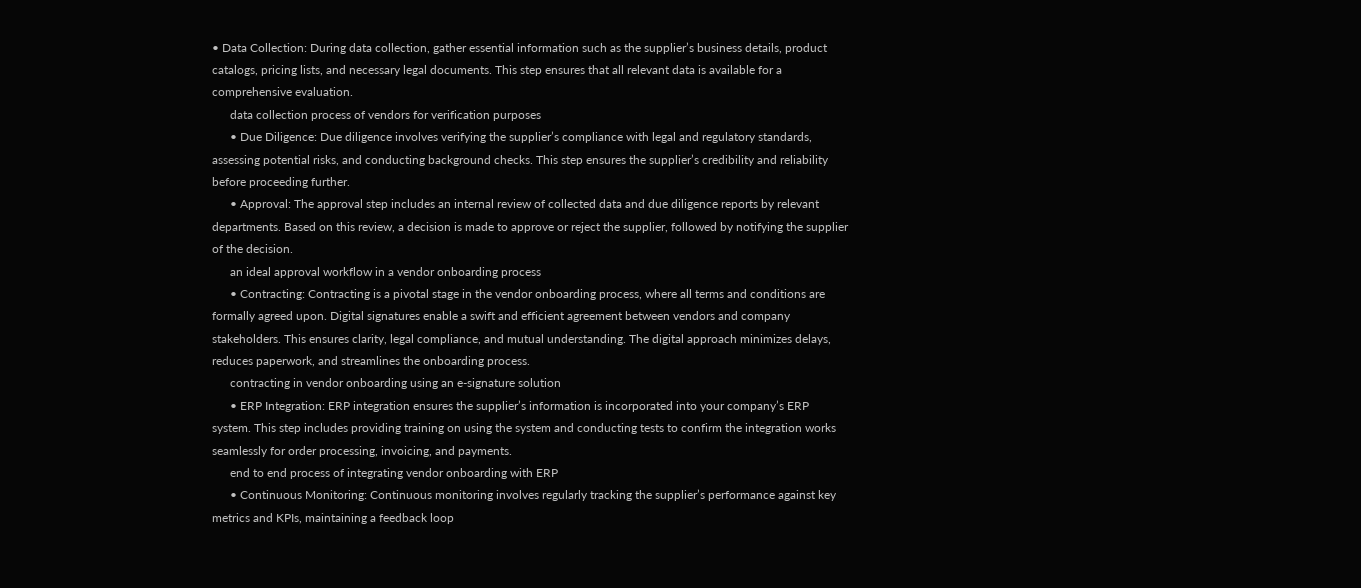• Data Collection: During data collection, gather essential information such as the supplier’s business details, product catalogs, pricing lists, and necessary legal documents. This step ensures that all relevant data is available for a comprehensive evaluation.
      data collection process of vendors for verification purposes
      • Due Diligence: Due diligence involves verifying the supplier’s compliance with legal and regulatory standards, assessing potential risks, and conducting background checks. This step ensures the supplier’s credibility and reliability before proceeding further.
      • Approval: The approval step includes an internal review of collected data and due diligence reports by relevant departments. Based on this review, a decision is made to approve or reject the supplier, followed by notifying the supplier of the decision.
      an ideal approval workflow in a vendor onboarding process
      • Contracting: Contracting is a pivotal stage in the vendor onboarding process, where all terms and conditions are formally agreed upon. Digital signatures enable a swift and efficient agreement between vendors and company stakeholders. This ensures clarity, legal compliance, and mutual understanding. The digital approach minimizes delays, reduces paperwork, and streamlines the onboarding process.
      contracting in vendor onboarding using an e-signature solution
      • ERP Integration: ERP integration ensures the supplier’s information is incorporated into your company’s ERP system. This step includes providing training on using the system and conducting tests to confirm the integration works seamlessly for order processing, invoicing, and payments.
      end to end process of integrating vendor onboarding with ERP
      • Continuous Monitoring: Continuous monitoring involves regularly tracking the supplier’s performance against key metrics and KPIs, maintaining a feedback loop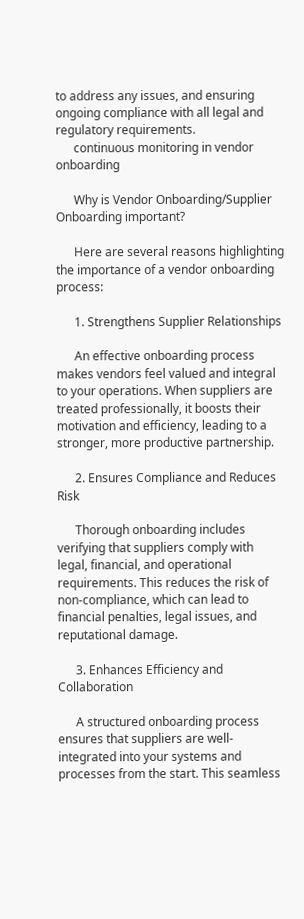to address any issues, and ensuring ongoing compliance with all legal and regulatory requirements.
      continuous monitoring in vendor onboarding

      Why is Vendor Onboarding/Supplier Onboarding important?

      Here are several reasons highlighting the importance of a vendor onboarding process:

      1. Strengthens Supplier Relationships

      An effective onboarding process makes vendors feel valued and integral to your operations. When suppliers are treated professionally, it boosts their motivation and efficiency, leading to a stronger, more productive partnership.

      2. Ensures Compliance and Reduces Risk

      Thorough onboarding includes verifying that suppliers comply with legal, financial, and operational requirements. This reduces the risk of non-compliance, which can lead to financial penalties, legal issues, and reputational damage.

      3. Enhances Efficiency and Collaboration

      A structured onboarding process ensures that suppliers are well-integrated into your systems and processes from the start. This seamless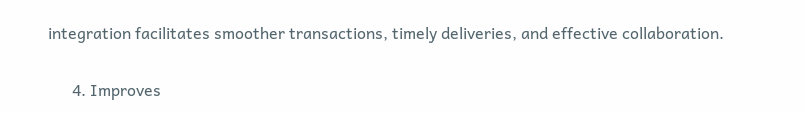integration facilitates smoother transactions, timely deliveries, and effective collaboration.

      4. Improves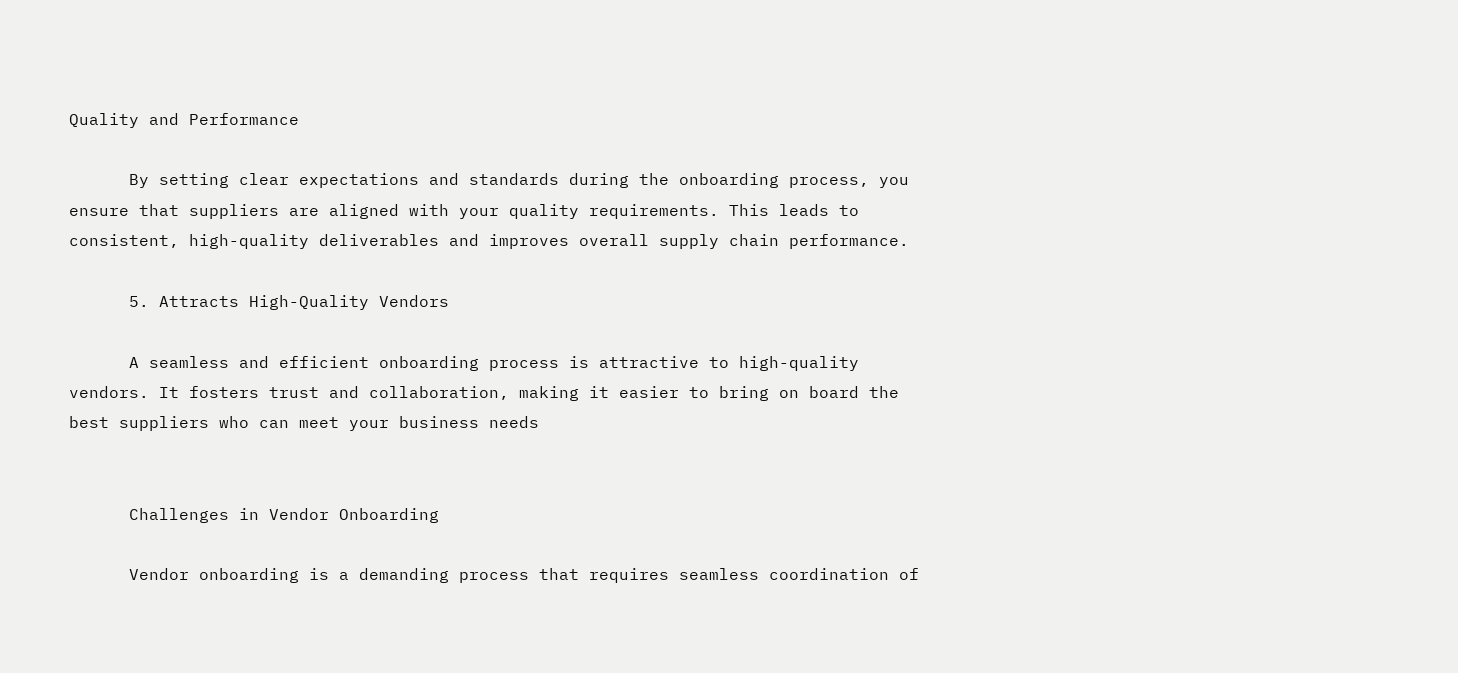Quality and Performance

      By setting clear expectations and standards during the onboarding process, you ensure that suppliers are aligned with your quality requirements. This leads to consistent, high-quality deliverables and improves overall supply chain performance.

      5. Attracts High-Quality Vendors

      A seamless and efficient onboarding process is attractive to high-quality vendors. It fosters trust and collaboration, making it easier to bring on board the best suppliers who can meet your business needs


      Challenges in Vendor Onboarding

      Vendor onboarding is a demanding process that requires seamless coordination of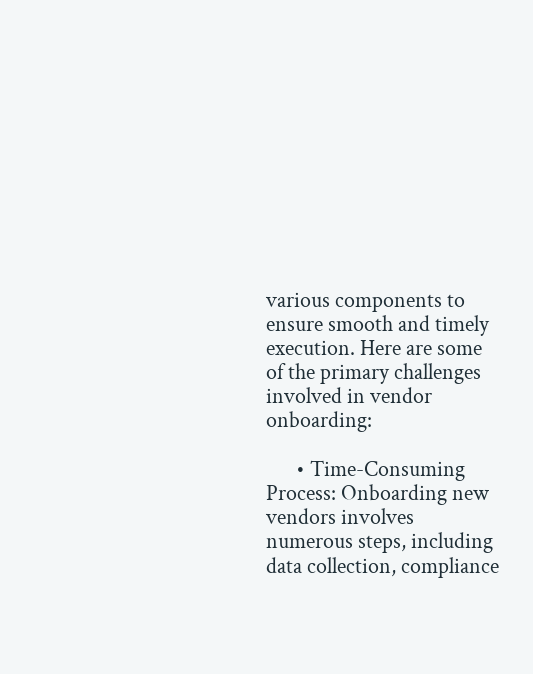various components to ensure smooth and timely execution. Here are some of the primary challenges involved in vendor onboarding:

      • Time-Consuming Process: Onboarding new vendors involves numerous steps, including data collection, compliance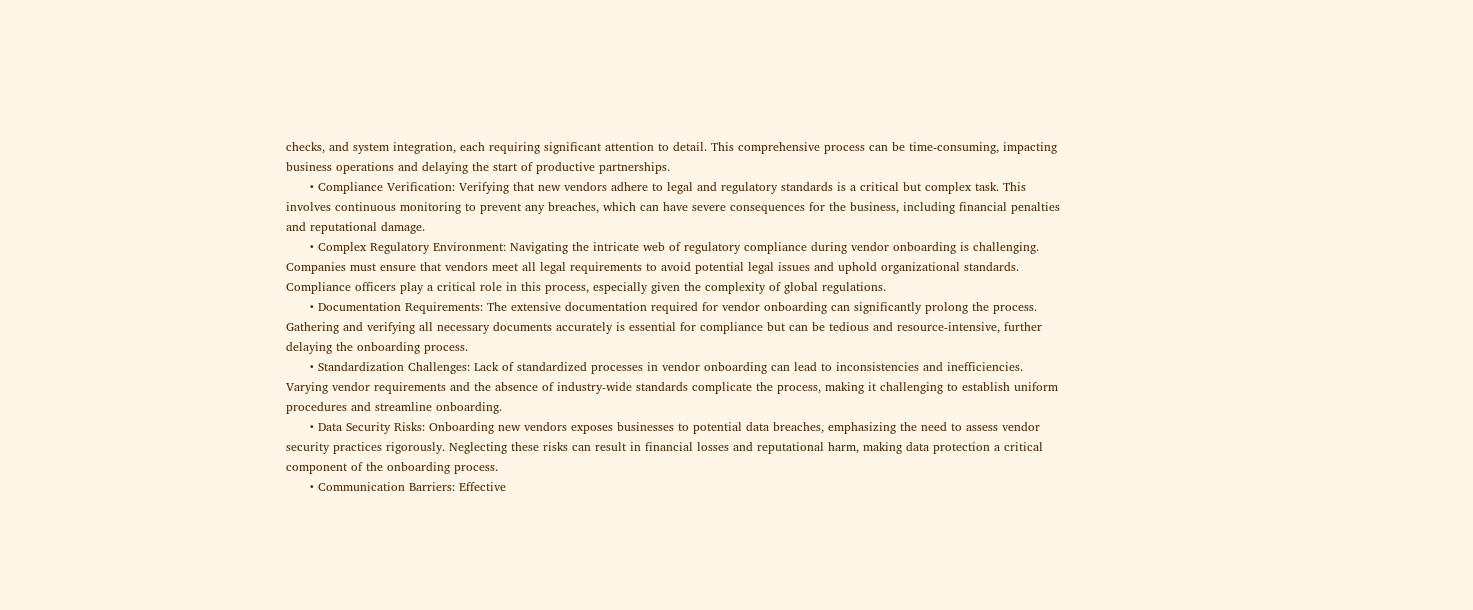checks, and system integration, each requiring significant attention to detail. This comprehensive process can be time-consuming, impacting business operations and delaying the start of productive partnerships.
      • Compliance Verification: Verifying that new vendors adhere to legal and regulatory standards is a critical but complex task. This involves continuous monitoring to prevent any breaches, which can have severe consequences for the business, including financial penalties and reputational damage.
      • Complex Regulatory Environment: Navigating the intricate web of regulatory compliance during vendor onboarding is challenging. Companies must ensure that vendors meet all legal requirements to avoid potential legal issues and uphold organizational standards. Compliance officers play a critical role in this process, especially given the complexity of global regulations.
      • Documentation Requirements: The extensive documentation required for vendor onboarding can significantly prolong the process. Gathering and verifying all necessary documents accurately is essential for compliance but can be tedious and resource-intensive, further delaying the onboarding process.
      • Standardization Challenges: Lack of standardized processes in vendor onboarding can lead to inconsistencies and inefficiencies. Varying vendor requirements and the absence of industry-wide standards complicate the process, making it challenging to establish uniform procedures and streamline onboarding.
      • Data Security Risks: Onboarding new vendors exposes businesses to potential data breaches, emphasizing the need to assess vendor security practices rigorously. Neglecting these risks can result in financial losses and reputational harm, making data protection a critical component of the onboarding process.
      • Communication Barriers: Effective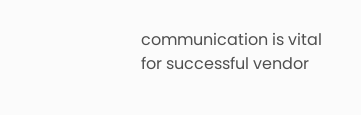communication is vital for successful vendor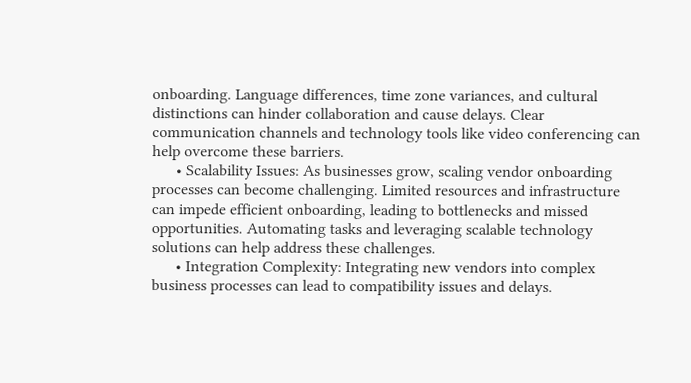onboarding. Language differences, time zone variances, and cultural distinctions can hinder collaboration and cause delays. Clear communication channels and technology tools like video conferencing can help overcome these barriers.
      • Scalability Issues: As businesses grow, scaling vendor onboarding processes can become challenging. Limited resources and infrastructure can impede efficient onboarding, leading to bottlenecks and missed opportunities. Automating tasks and leveraging scalable technology solutions can help address these challenges.
      • Integration Complexity: Integrating new vendors into complex business processes can lead to compatibility issues and delays.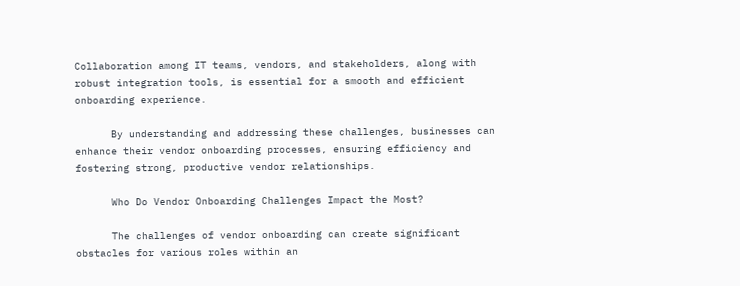Collaboration among IT teams, vendors, and stakeholders, along with robust integration tools, is essential for a smooth and efficient onboarding experience.

      By understanding and addressing these challenges, businesses can enhance their vendor onboarding processes, ensuring efficiency and fostering strong, productive vendor relationships.

      Who Do Vendor Onboarding Challenges Impact the Most?

      The challenges of vendor onboarding can create significant obstacles for various roles within an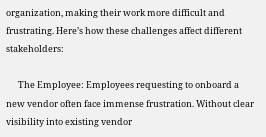organization, making their work more difficult and frustrating. Here’s how these challenges affect different stakeholders:

      The Employee: Employees requesting to onboard a new vendor often face immense frustration. Without clear visibility into existing vendor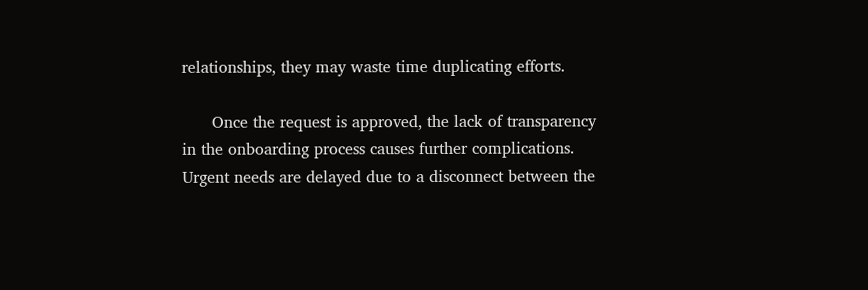relationships, they may waste time duplicating efforts.

      Once the request is approved, the lack of transparency in the onboarding process causes further complications. Urgent needs are delayed due to a disconnect between the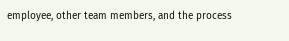employee, other team members, and the process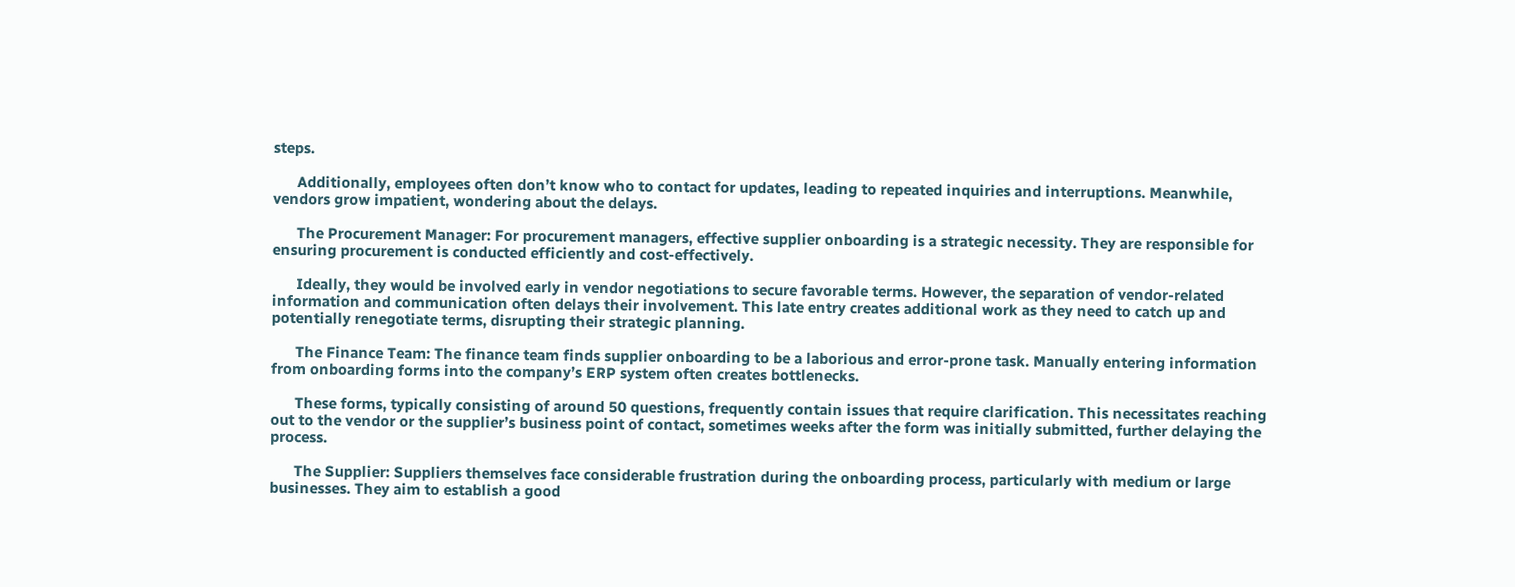steps.

      Additionally, employees often don’t know who to contact for updates, leading to repeated inquiries and interruptions. Meanwhile, vendors grow impatient, wondering about the delays.

      The Procurement Manager: For procurement managers, effective supplier onboarding is a strategic necessity. They are responsible for ensuring procurement is conducted efficiently and cost-effectively.

      Ideally, they would be involved early in vendor negotiations to secure favorable terms. However, the separation of vendor-related information and communication often delays their involvement. This late entry creates additional work as they need to catch up and potentially renegotiate terms, disrupting their strategic planning.

      The Finance Team: The finance team finds supplier onboarding to be a laborious and error-prone task. Manually entering information from onboarding forms into the company’s ERP system often creates bottlenecks.

      These forms, typically consisting of around 50 questions, frequently contain issues that require clarification. This necessitates reaching out to the vendor or the supplier’s business point of contact, sometimes weeks after the form was initially submitted, further delaying the process.

      The Supplier: Suppliers themselves face considerable frustration during the onboarding process, particularly with medium or large businesses. They aim to establish a good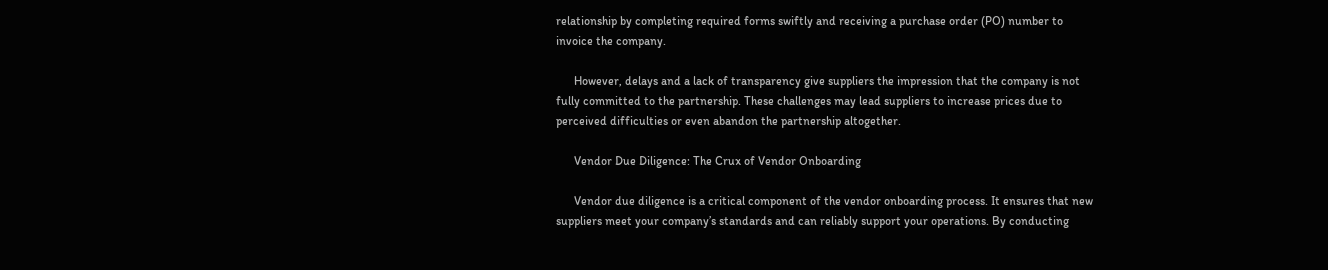relationship by completing required forms swiftly and receiving a purchase order (PO) number to invoice the company.

      However, delays and a lack of transparency give suppliers the impression that the company is not fully committed to the partnership. These challenges may lead suppliers to increase prices due to perceived difficulties or even abandon the partnership altogether.

      Vendor Due Diligence: The Crux of Vendor Onboarding

      Vendor due diligence is a critical component of the vendor onboarding process. It ensures that new suppliers meet your company’s standards and can reliably support your operations. By conducting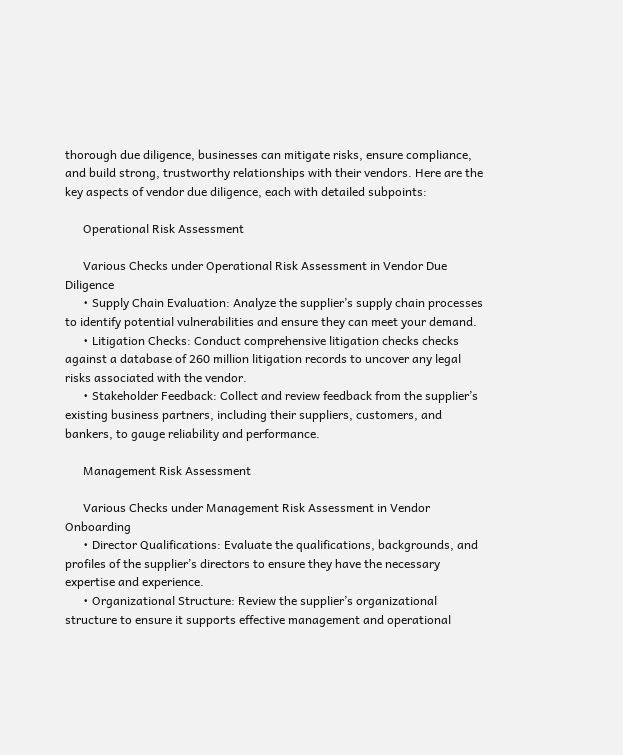thorough due diligence, businesses can mitigate risks, ensure compliance, and build strong, trustworthy relationships with their vendors. Here are the key aspects of vendor due diligence, each with detailed subpoints:

      Operational Risk Assessment

      Various Checks under Operational Risk Assessment in Vendor Due Diligence
      • Supply Chain Evaluation: Analyze the supplier’s supply chain processes to identify potential vulnerabilities and ensure they can meet your demand.
      • Litigation Checks: Conduct comprehensive litigation checks checks against a database of 260 million litigation records to uncover any legal risks associated with the vendor.
      • Stakeholder Feedback: Collect and review feedback from the supplier’s existing business partners, including their suppliers, customers, and bankers, to gauge reliability and performance.

      Management Risk Assessment

      Various Checks under Management Risk Assessment in Vendor Onboarding
      • Director Qualifications: Evaluate the qualifications, backgrounds, and profiles of the supplier’s directors to ensure they have the necessary expertise and experience.
      • Organizational Structure: Review the supplier’s organizational structure to ensure it supports effective management and operational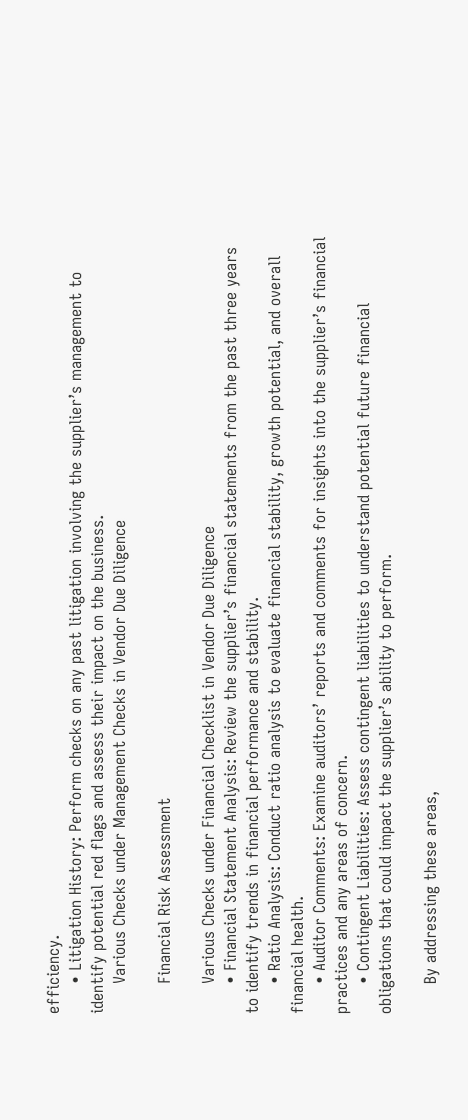efficiency.
      • Litigation History: Perform checks on any past litigation involving the supplier’s management to identify potential red flags and assess their impact on the business.
      Various Checks under Management Checks in Vendor Due Diligence

      Financial Risk Assessment

      Various Checks under Financial Checklist in Vendor Due Diligence
      • Financial Statement Analysis: Review the supplier’s financial statements from the past three years to identify trends in financial performance and stability.
      • Ratio Analysis: Conduct ratio analysis to evaluate financial stability, growth potential, and overall financial health.
      • Auditor Comments: Examine auditors’ reports and comments for insights into the supplier’s financial practices and any areas of concern.
      • Contingent Liabilities: Assess contingent liabilities to understand potential future financial obligations that could impact the supplier’s ability to perform.

      By addressing these areas,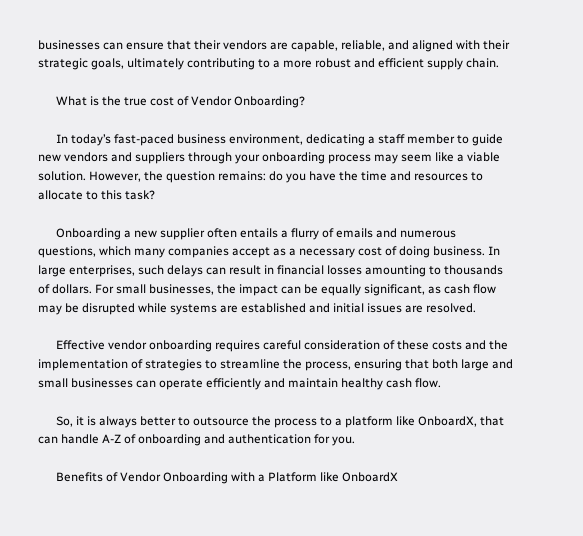businesses can ensure that their vendors are capable, reliable, and aligned with their strategic goals, ultimately contributing to a more robust and efficient supply chain.

      What is the true cost of Vendor Onboarding?

      In today’s fast-paced business environment, dedicating a staff member to guide new vendors and suppliers through your onboarding process may seem like a viable solution. However, the question remains: do you have the time and resources to allocate to this task?

      Onboarding a new supplier often entails a flurry of emails and numerous questions, which many companies accept as a necessary cost of doing business. In large enterprises, such delays can result in financial losses amounting to thousands of dollars. For small businesses, the impact can be equally significant, as cash flow may be disrupted while systems are established and initial issues are resolved.

      Effective vendor onboarding requires careful consideration of these costs and the implementation of strategies to streamline the process, ensuring that both large and small businesses can operate efficiently and maintain healthy cash flow.

      So, it is always better to outsource the process to a platform like OnboardX, that can handle A-Z of onboarding and authentication for you.

      Benefits of Vendor Onboarding with a Platform like OnboardX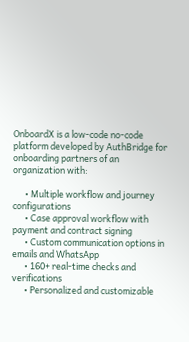OnboardX is a low-code no-code platform developed by AuthBridge for onboarding partners of an organization with:

      • Multiple workflow and journey configurations
      • Case approval workflow with payment and contract signing
      • Custom communication options in emails and WhatsApp
      • 160+ real-time checks and verifications
      • Personalized and customizable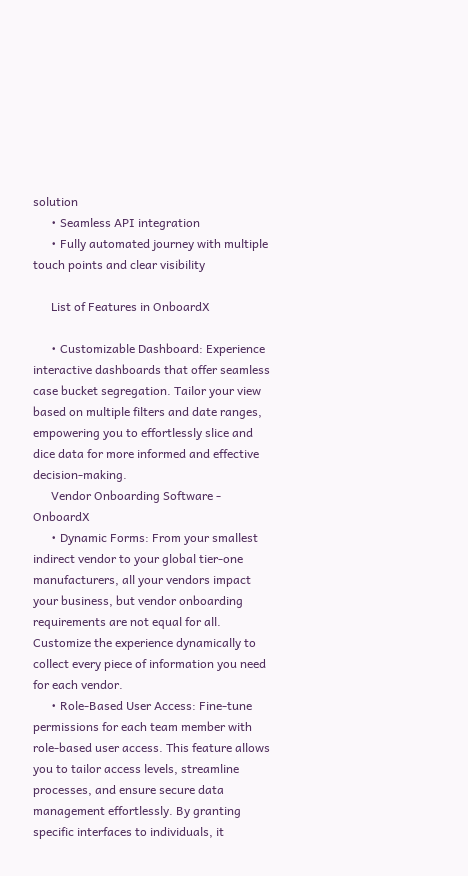solution
      • Seamless API integration
      • Fully automated journey with multiple touch points and clear visibility

      List of Features in OnboardX

      • Customizable Dashboard: Experience interactive dashboards that offer seamless case bucket segregation. Tailor your view based on multiple filters and date ranges, empowering you to effortlessly slice and dice data for more informed and effective decision-making.
      Vendor Onboarding Software - OnboardX
      • Dynamic Forms: From your smallest indirect vendor to your global tier-one manufacturers, all your vendors impact your business, but vendor onboarding requirements are not equal for all. Customize the experience dynamically to collect every piece of information you need for each vendor.
      • Role-Based User Access: Fine-tune permissions for each team member with role-based user access. This feature allows you to tailor access levels, streamline processes, and ensure secure data management effortlessly. By granting specific interfaces to individuals, it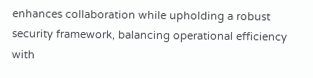enhances collaboration while upholding a robust security framework, balancing operational efficiency with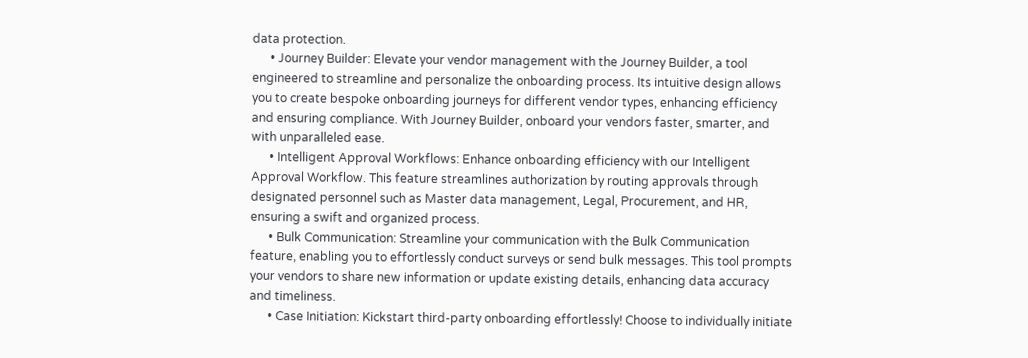data protection.
      • Journey Builder: Elevate your vendor management with the Journey Builder, a tool engineered to streamline and personalize the onboarding process. Its intuitive design allows you to create bespoke onboarding journeys for different vendor types, enhancing efficiency and ensuring compliance. With Journey Builder, onboard your vendors faster, smarter, and with unparalleled ease.
      • Intelligent Approval Workflows: Enhance onboarding efficiency with our Intelligent Approval Workflow. This feature streamlines authorization by routing approvals through designated personnel such as Master data management, Legal, Procurement, and HR, ensuring a swift and organized process.
      • Bulk Communication: Streamline your communication with the Bulk Communication feature, enabling you to effortlessly conduct surveys or send bulk messages. This tool prompts your vendors to share new information or update existing details, enhancing data accuracy and timeliness.
      • Case Initiation: Kickstart third-party onboarding effortlessly! Choose to individually initiate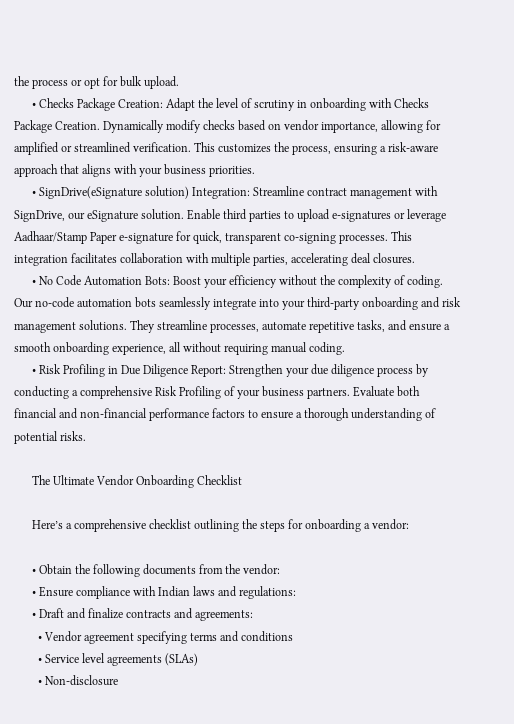the process or opt for bulk upload.
      • Checks Package Creation: Adapt the level of scrutiny in onboarding with Checks Package Creation. Dynamically modify checks based on vendor importance, allowing for amplified or streamlined verification. This customizes the process, ensuring a risk-aware approach that aligns with your business priorities.
      • SignDrive(eSignature solution) Integration: Streamline contract management with SignDrive, our eSignature solution. Enable third parties to upload e-signatures or leverage Aadhaar/Stamp Paper e-signature for quick, transparent co-signing processes. This integration facilitates collaboration with multiple parties, accelerating deal closures.
      • No Code Automation Bots: Boost your efficiency without the complexity of coding. Our no-code automation bots seamlessly integrate into your third-party onboarding and risk management solutions. They streamline processes, automate repetitive tasks, and ensure a smooth onboarding experience, all without requiring manual coding.
      • Risk Profiling in Due Diligence Report: Strengthen your due diligence process by conducting a comprehensive Risk Profiling of your business partners. Evaluate both financial and non-financial performance factors to ensure a thorough understanding of potential risks.

      The Ultimate Vendor Onboarding Checklist

      Here’s a comprehensive checklist outlining the steps for onboarding a vendor:

      • Obtain the following documents from the vendor:
      • Ensure compliance with Indian laws and regulations:
      • Draft and finalize contracts and agreements:
        • Vendor agreement specifying terms and conditions
        • Service level agreements (SLAs)
        • Non-disclosure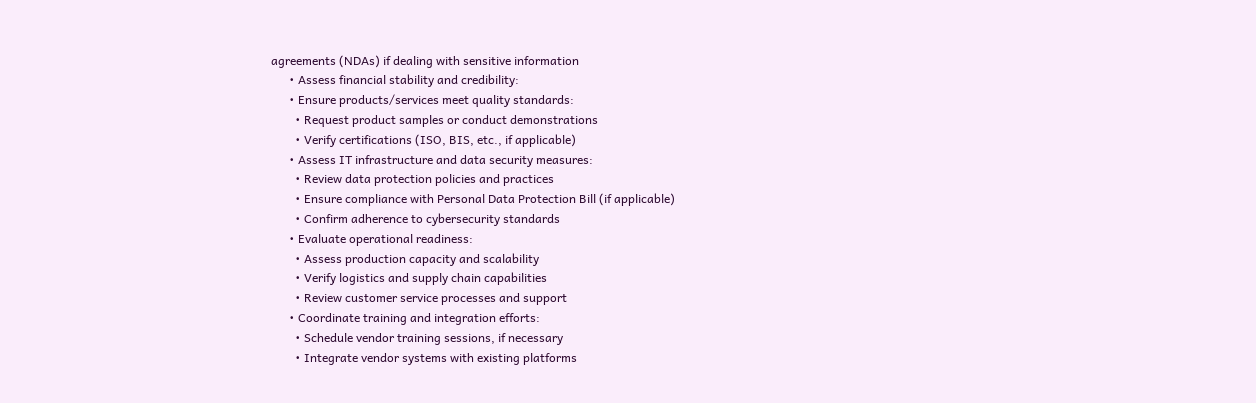agreements (NDAs) if dealing with sensitive information
      • Assess financial stability and credibility:
      • Ensure products/services meet quality standards:
        • Request product samples or conduct demonstrations
        • Verify certifications (ISO, BIS, etc., if applicable)
      • Assess IT infrastructure and data security measures:
        • Review data protection policies and practices
        • Ensure compliance with Personal Data Protection Bill (if applicable)
        • Confirm adherence to cybersecurity standards
      • Evaluate operational readiness:
        • Assess production capacity and scalability
        • Verify logistics and supply chain capabilities
        • Review customer service processes and support
      • Coordinate training and integration efforts:
        • Schedule vendor training sessions, if necessary
        • Integrate vendor systems with existing platforms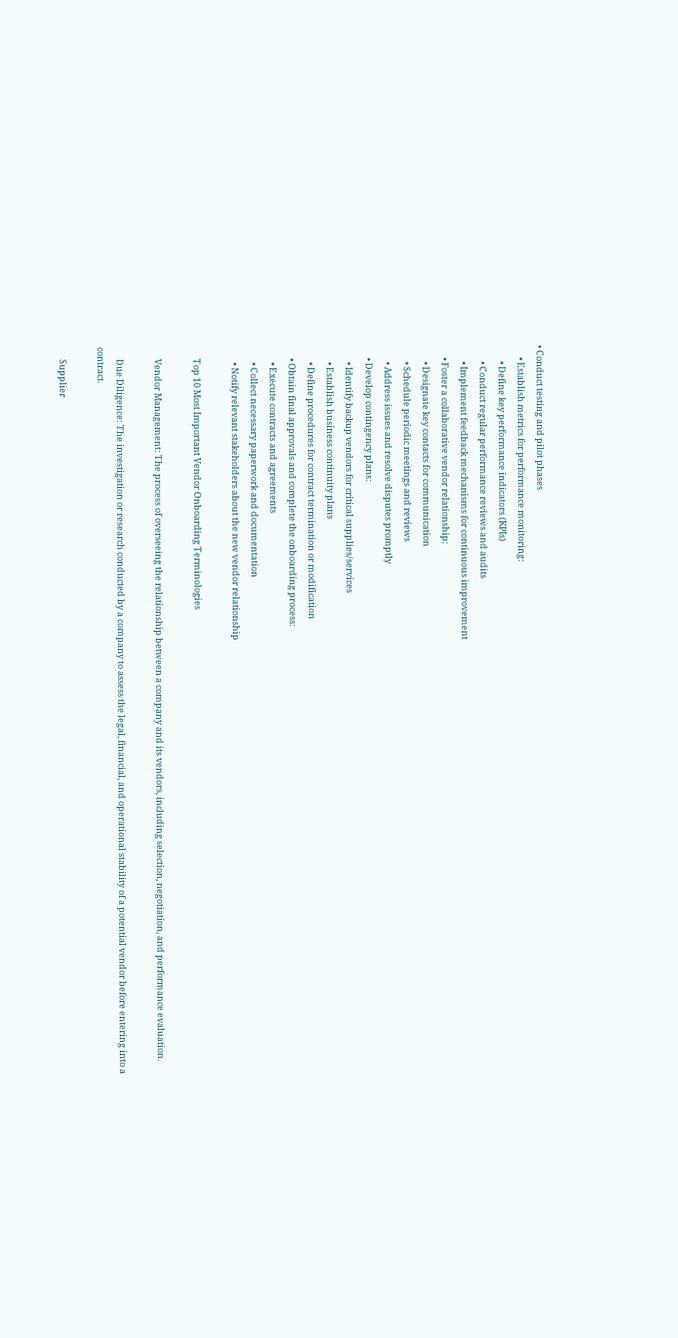• Conduct testing and pilot phases
      • Establish metrics for performance monitoring:
        • Define key performance indicators (KPIs)
        • Conduct regular performance reviews and audits
        • Implement feedback mechanisms for continuous improvement
      • Foster a collaborative vendor relationship:
        • Designate key contacts for communication
        • Schedule periodic meetings and reviews
        • Address issues and resolve disputes promptly
      • Develop contingency plans:
        • Identify backup vendors for critical supplies/services
        • Establish business continuity plans
        • Define procedures for contract termination or modification
      • Obtain final approvals and complete the onboarding process:
        • Execute contracts and agreements
        • Collect necessary paperwork and documentation
        • Notify relevant stakeholders about the new vendor relationship

      Top 10 Most Important Vendor Onboarding Terminologies

      Vendor Management: The process of overseeing the relationship between a company and its vendors, including selection, negotiation, and performance evaluation.

      Due Diligence: The investigation or research conducted by a company to assess the legal, financial, and operational stability of a potential vendor before entering into a contract.

      Supplier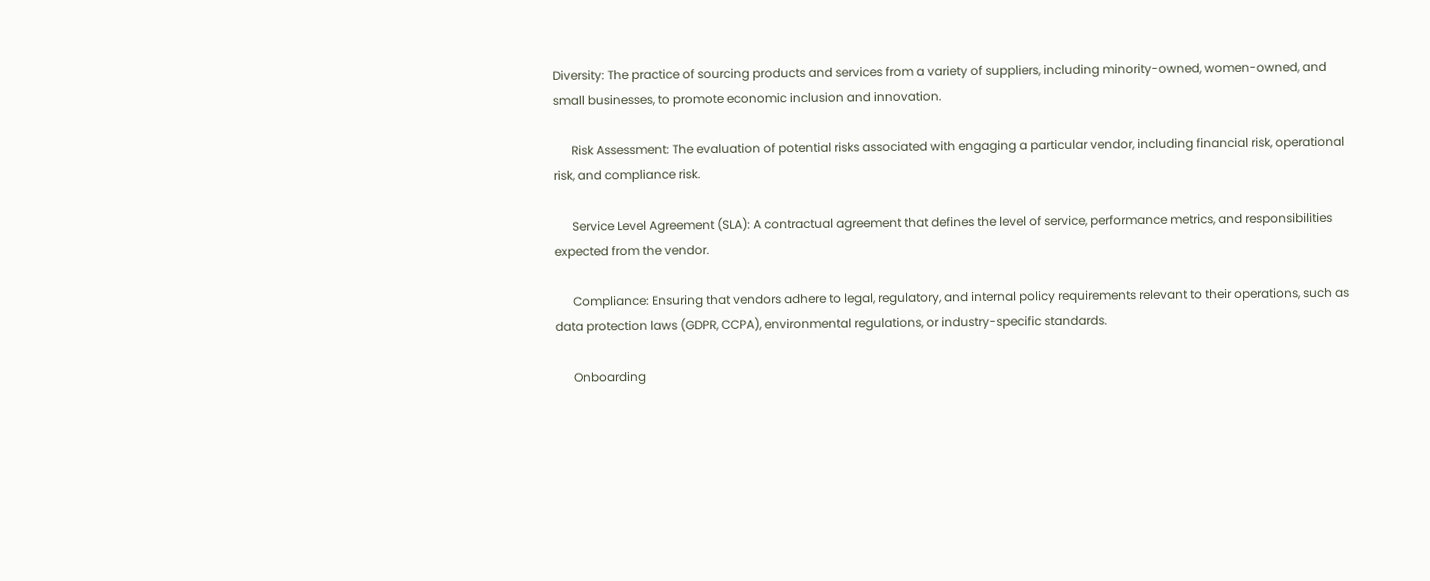Diversity: The practice of sourcing products and services from a variety of suppliers, including minority-owned, women-owned, and small businesses, to promote economic inclusion and innovation.

      Risk Assessment: The evaluation of potential risks associated with engaging a particular vendor, including financial risk, operational risk, and compliance risk.

      Service Level Agreement (SLA): A contractual agreement that defines the level of service, performance metrics, and responsibilities expected from the vendor.

      Compliance: Ensuring that vendors adhere to legal, regulatory, and internal policy requirements relevant to their operations, such as data protection laws (GDPR, CCPA), environmental regulations, or industry-specific standards.

      Onboarding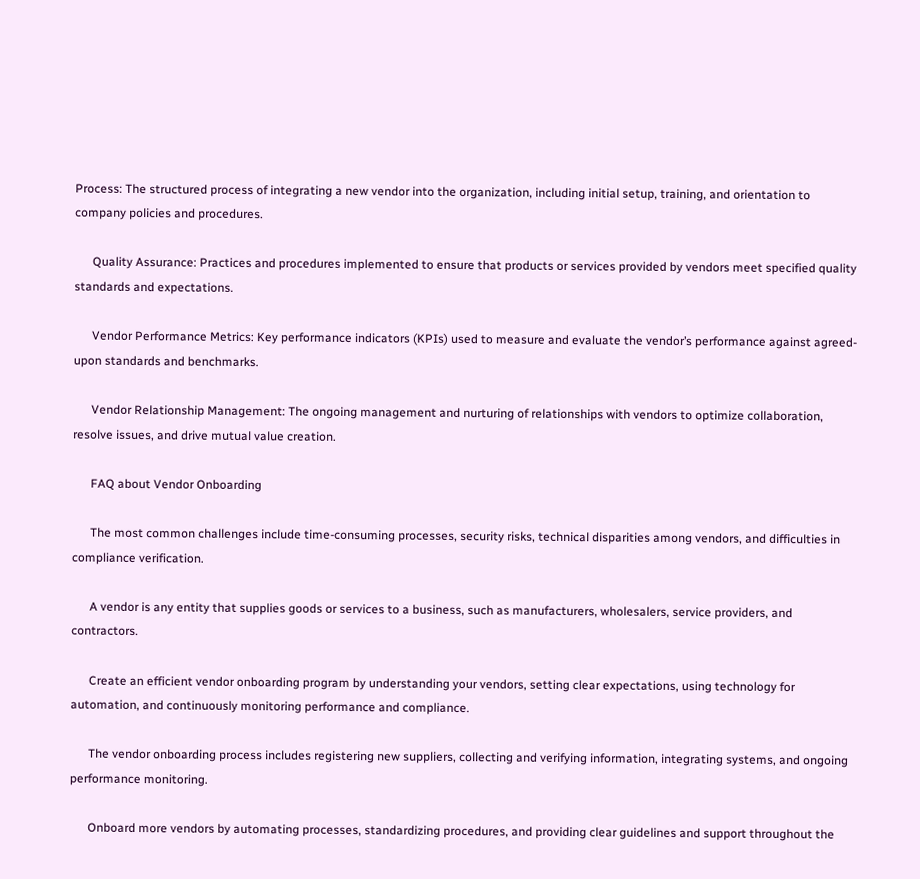Process: The structured process of integrating a new vendor into the organization, including initial setup, training, and orientation to company policies and procedures.

      Quality Assurance: Practices and procedures implemented to ensure that products or services provided by vendors meet specified quality standards and expectations.

      Vendor Performance Metrics: Key performance indicators (KPIs) used to measure and evaluate the vendor’s performance against agreed-upon standards and benchmarks.

      Vendor Relationship Management: The ongoing management and nurturing of relationships with vendors to optimize collaboration, resolve issues, and drive mutual value creation.

      FAQ about Vendor Onboarding

      The most common challenges include time-consuming processes, security risks, technical disparities among vendors, and difficulties in compliance verification.

      A vendor is any entity that supplies goods or services to a business, such as manufacturers, wholesalers, service providers, and contractors.

      Create an efficient vendor onboarding program by understanding your vendors, setting clear expectations, using technology for automation, and continuously monitoring performance and compliance.

      The vendor onboarding process includes registering new suppliers, collecting and verifying information, integrating systems, and ongoing performance monitoring.

      Onboard more vendors by automating processes, standardizing procedures, and providing clear guidelines and support throughout the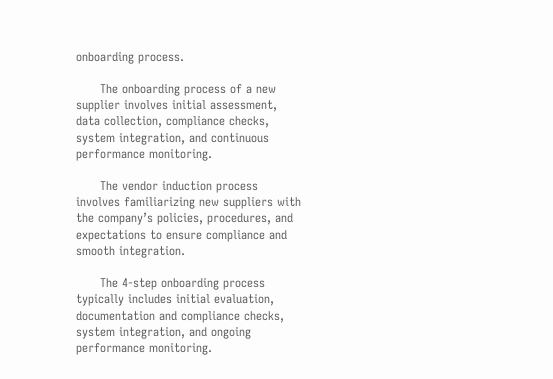onboarding process.

      The onboarding process of a new supplier involves initial assessment, data collection, compliance checks, system integration, and continuous performance monitoring.

      The vendor induction process involves familiarizing new suppliers with the company’s policies, procedures, and expectations to ensure compliance and smooth integration.

      The 4-step onboarding process typically includes initial evaluation, documentation and compliance checks, system integration, and ongoing performance monitoring.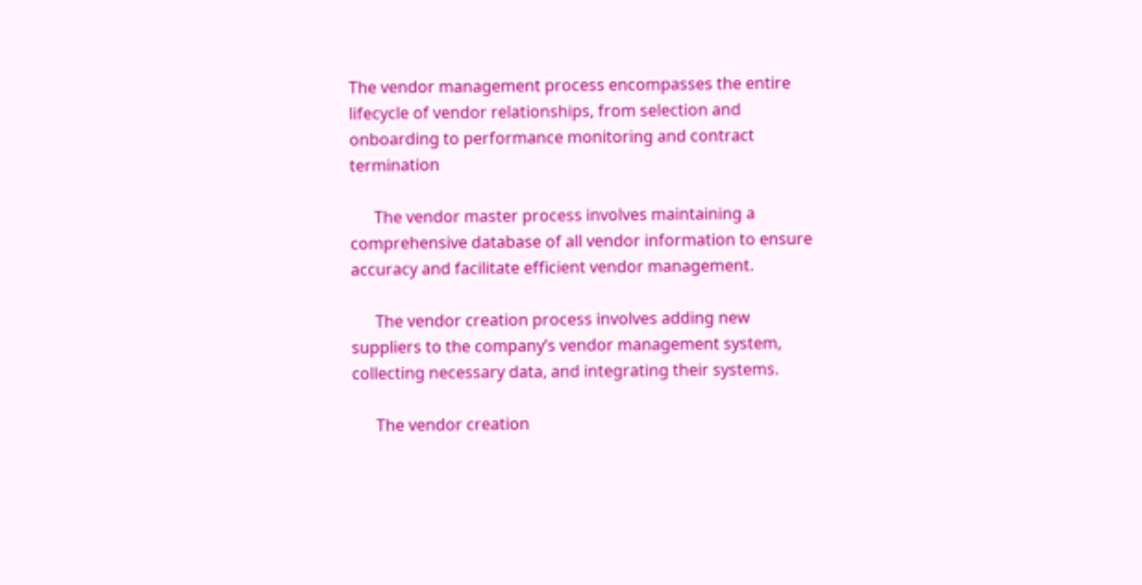The vendor management process encompasses the entire lifecycle of vendor relationships, from selection and onboarding to performance monitoring and contract termination

      The vendor master process involves maintaining a comprehensive database of all vendor information to ensure accuracy and facilitate efficient vendor management.

      The vendor creation process involves adding new suppliers to the company’s vendor management system, collecting necessary data, and integrating their systems.

      The vendor creation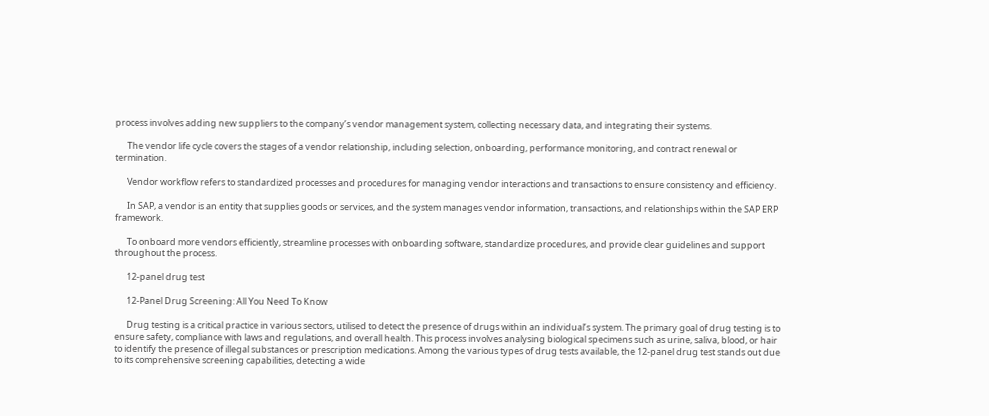process involves adding new suppliers to the company’s vendor management system, collecting necessary data, and integrating their systems.

      The vendor life cycle covers the stages of a vendor relationship, including selection, onboarding, performance monitoring, and contract renewal or termination.

      Vendor workflow refers to standardized processes and procedures for managing vendor interactions and transactions to ensure consistency and efficiency.

      In SAP, a vendor is an entity that supplies goods or services, and the system manages vendor information, transactions, and relationships within the SAP ERP framework.

      To onboard more vendors efficiently, streamline processes with onboarding software, standardize procedures, and provide clear guidelines and support throughout the process.

      12-panel drug test

      12-Panel Drug Screening: All You Need To Know

      Drug testing is a critical practice in various sectors, utilised to detect the presence of drugs within an individual’s system. The primary goal of drug testing is to ensure safety, compliance with laws and regulations, and overall health. This process involves analysing biological specimens such as urine, saliva, blood, or hair to identify the presence of illegal substances or prescription medications. Among the various types of drug tests available, the 12-panel drug test stands out due to its comprehensive screening capabilities, detecting a wide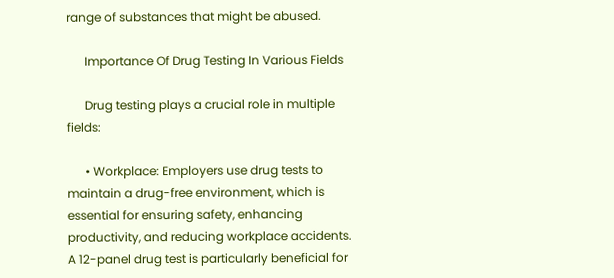range of substances that might be abused.

      Importance Of Drug Testing In Various Fields

      Drug testing plays a crucial role in multiple fields:

      • Workplace: Employers use drug tests to maintain a drug-free environment, which is essential for ensuring safety, enhancing productivity, and reducing workplace accidents. A 12-panel drug test is particularly beneficial for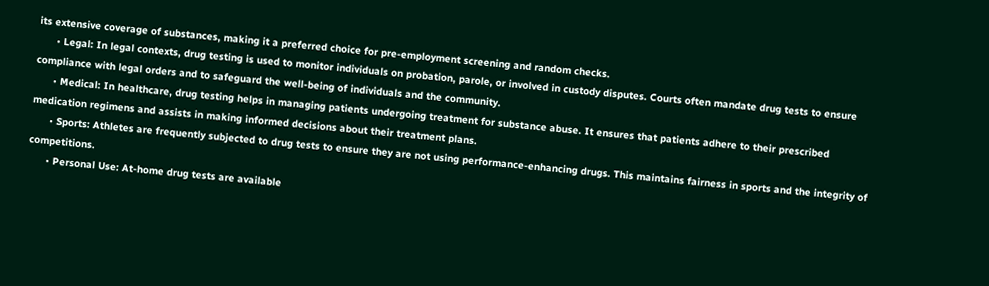its extensive coverage of substances, making it a preferred choice for pre-employment screening and random checks.
      • Legal: In legal contexts, drug testing is used to monitor individuals on probation, parole, or involved in custody disputes. Courts often mandate drug tests to ensure compliance with legal orders and to safeguard the well-being of individuals and the community.
      • Medical: In healthcare, drug testing helps in managing patients undergoing treatment for substance abuse. It ensures that patients adhere to their prescribed medication regimens and assists in making informed decisions about their treatment plans.
      • Sports: Athletes are frequently subjected to drug tests to ensure they are not using performance-enhancing drugs. This maintains fairness in sports and the integrity of competitions.
      • Personal Use: At-home drug tests are available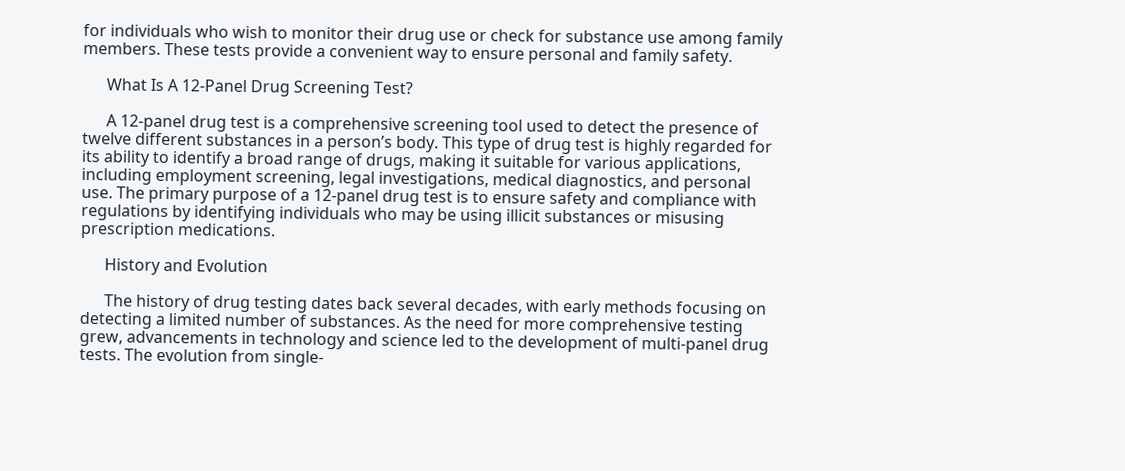for individuals who wish to monitor their drug use or check for substance use among family members. These tests provide a convenient way to ensure personal and family safety.

      What Is A 12-Panel Drug Screening Test?

      A 12-panel drug test is a comprehensive screening tool used to detect the presence of twelve different substances in a person’s body. This type of drug test is highly regarded for its ability to identify a broad range of drugs, making it suitable for various applications, including employment screening, legal investigations, medical diagnostics, and personal use. The primary purpose of a 12-panel drug test is to ensure safety and compliance with regulations by identifying individuals who may be using illicit substances or misusing prescription medications.

      History and Evolution

      The history of drug testing dates back several decades, with early methods focusing on detecting a limited number of substances. As the need for more comprehensive testing grew, advancements in technology and science led to the development of multi-panel drug tests. The evolution from single-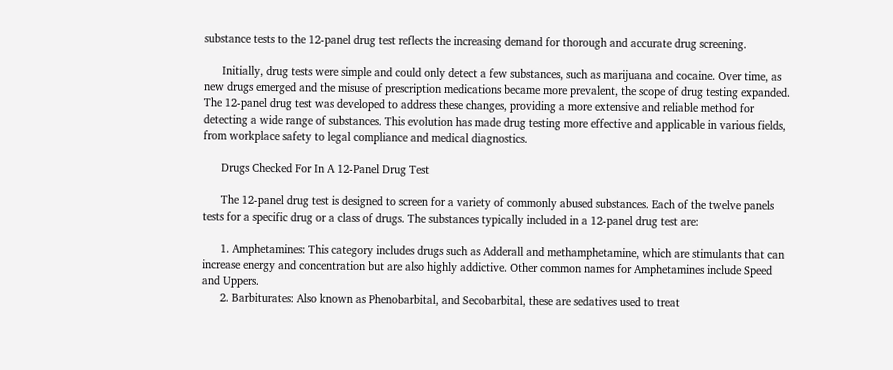substance tests to the 12-panel drug test reflects the increasing demand for thorough and accurate drug screening.

      Initially, drug tests were simple and could only detect a few substances, such as marijuana and cocaine. Over time, as new drugs emerged and the misuse of prescription medications became more prevalent, the scope of drug testing expanded. The 12-panel drug test was developed to address these changes, providing a more extensive and reliable method for detecting a wide range of substances. This evolution has made drug testing more effective and applicable in various fields, from workplace safety to legal compliance and medical diagnostics.

      Drugs Checked For In A 12-Panel Drug Test

      The 12-panel drug test is designed to screen for a variety of commonly abused substances. Each of the twelve panels tests for a specific drug or a class of drugs. The substances typically included in a 12-panel drug test are:

      1. Amphetamines: This category includes drugs such as Adderall and methamphetamine, which are stimulants that can increase energy and concentration but are also highly addictive. Other common names for Amphetamines include Speed and Uppers.
      2. Barbiturates: Also known as Phenobarbital, and Secobarbital, these are sedatives used to treat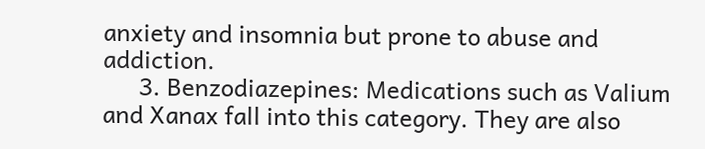anxiety and insomnia but prone to abuse and addiction.
      3. Benzodiazepines: Medications such as Valium and Xanax fall into this category. They are also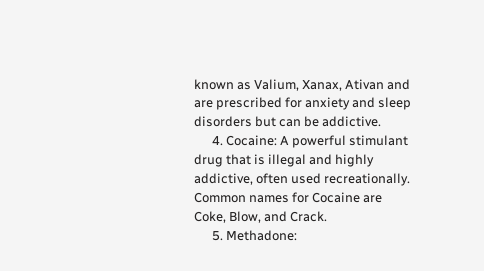known as Valium, Xanax, Ativan and are prescribed for anxiety and sleep disorders but can be addictive.
      4. Cocaine: A powerful stimulant drug that is illegal and highly addictive, often used recreationally. Common names for Cocaine are Coke, Blow, and Crack.
      5. Methadone: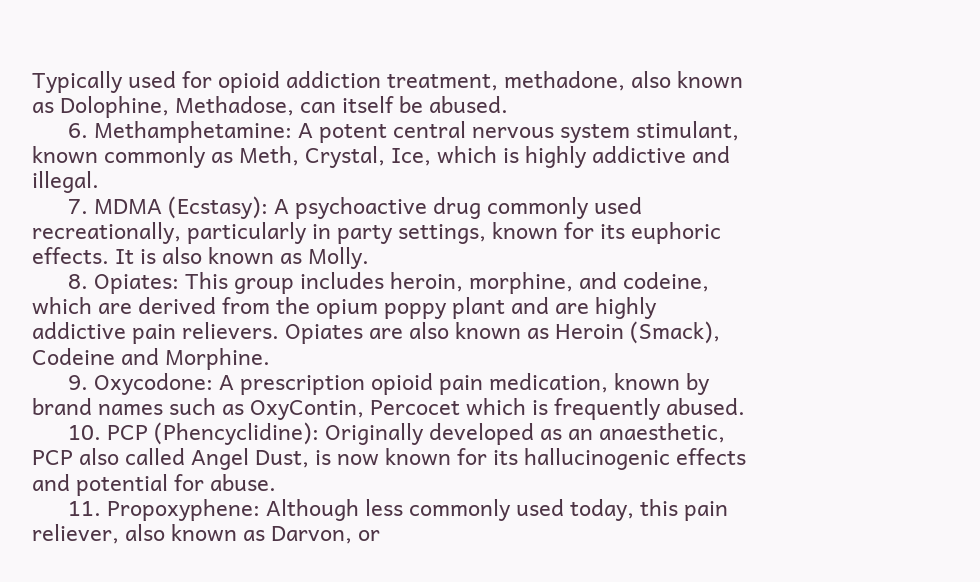Typically used for opioid addiction treatment, methadone, also known as Dolophine, Methadose, can itself be abused.
      6. Methamphetamine: A potent central nervous system stimulant, known commonly as Meth, Crystal, Ice, which is highly addictive and illegal.
      7. MDMA (Ecstasy): A psychoactive drug commonly used recreationally, particularly in party settings, known for its euphoric effects. It is also known as Molly.
      8. Opiates: This group includes heroin, morphine, and codeine, which are derived from the opium poppy plant and are highly addictive pain relievers. Opiates are also known as Heroin (Smack), Codeine and Morphine.
      9. Oxycodone: A prescription opioid pain medication, known by brand names such as OxyContin, Percocet which is frequently abused.
      10. PCP (Phencyclidine): Originally developed as an anaesthetic, PCP also called Angel Dust, is now known for its hallucinogenic effects and potential for abuse.
      11. Propoxyphene: Although less commonly used today, this pain reliever, also known as Darvon, or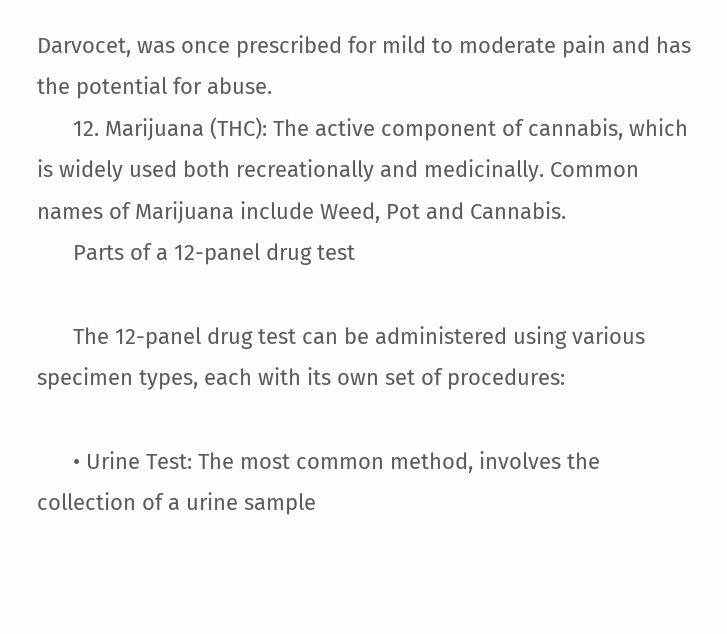Darvocet, was once prescribed for mild to moderate pain and has the potential for abuse.
      12. Marijuana (THC): The active component of cannabis, which is widely used both recreationally and medicinally. Common names of Marijuana include Weed, Pot and Cannabis.
      Parts of a 12-panel drug test

      The 12-panel drug test can be administered using various specimen types, each with its own set of procedures:

      • Urine Test: The most common method, involves the collection of a urine sample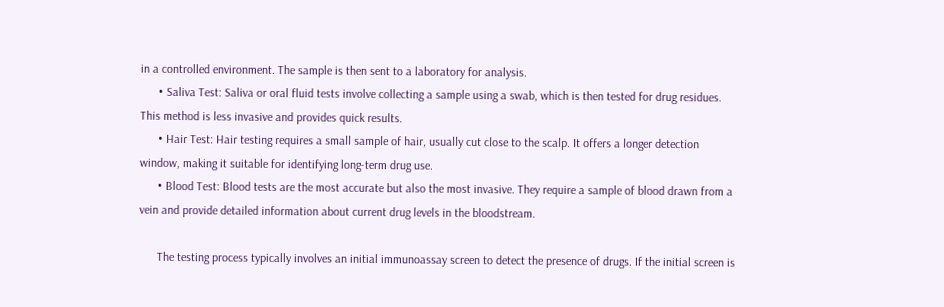in a controlled environment. The sample is then sent to a laboratory for analysis.
      • Saliva Test: Saliva or oral fluid tests involve collecting a sample using a swab, which is then tested for drug residues. This method is less invasive and provides quick results.
      • Hair Test: Hair testing requires a small sample of hair, usually cut close to the scalp. It offers a longer detection window, making it suitable for identifying long-term drug use.
      • Blood Test: Blood tests are the most accurate but also the most invasive. They require a sample of blood drawn from a vein and provide detailed information about current drug levels in the bloodstream.

      The testing process typically involves an initial immunoassay screen to detect the presence of drugs. If the initial screen is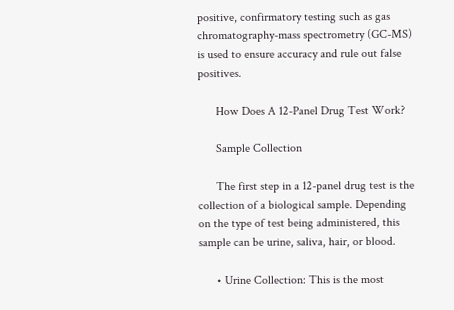positive, confirmatory testing such as gas chromatography-mass spectrometry (GC-MS) is used to ensure accuracy and rule out false positives.

      How Does A 12-Panel Drug Test Work?

      Sample Collection

      The first step in a 12-panel drug test is the collection of a biological sample. Depending on the type of test being administered, this sample can be urine, saliva, hair, or blood.

      • Urine Collection: This is the most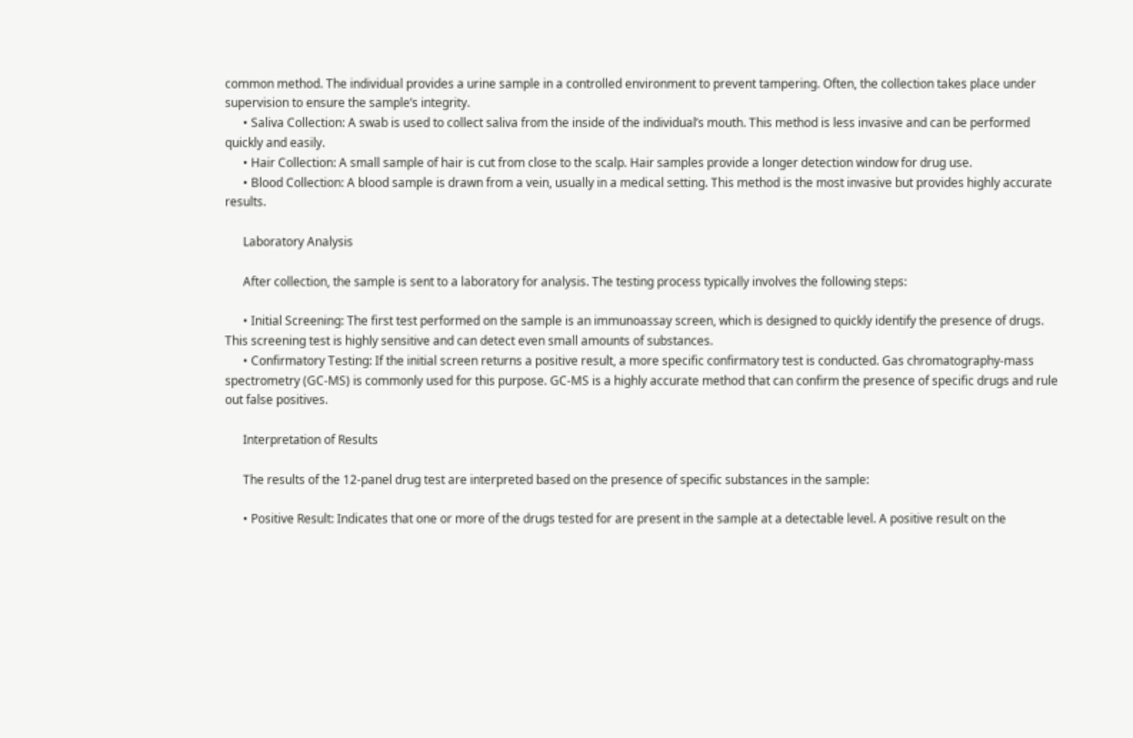common method. The individual provides a urine sample in a controlled environment to prevent tampering. Often, the collection takes place under supervision to ensure the sample’s integrity.
      • Saliva Collection: A swab is used to collect saliva from the inside of the individual’s mouth. This method is less invasive and can be performed quickly and easily.
      • Hair Collection: A small sample of hair is cut from close to the scalp. Hair samples provide a longer detection window for drug use.
      • Blood Collection: A blood sample is drawn from a vein, usually in a medical setting. This method is the most invasive but provides highly accurate results.

      Laboratory Analysis

      After collection, the sample is sent to a laboratory for analysis. The testing process typically involves the following steps:

      • Initial Screening: The first test performed on the sample is an immunoassay screen, which is designed to quickly identify the presence of drugs. This screening test is highly sensitive and can detect even small amounts of substances.
      • Confirmatory Testing: If the initial screen returns a positive result, a more specific confirmatory test is conducted. Gas chromatography-mass spectrometry (GC-MS) is commonly used for this purpose. GC-MS is a highly accurate method that can confirm the presence of specific drugs and rule out false positives.

      Interpretation of Results

      The results of the 12-panel drug test are interpreted based on the presence of specific substances in the sample:

      • Positive Result: Indicates that one or more of the drugs tested for are present in the sample at a detectable level. A positive result on the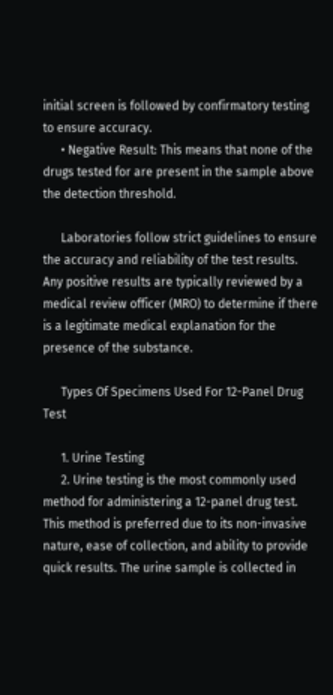initial screen is followed by confirmatory testing to ensure accuracy.
      • Negative Result: This means that none of the drugs tested for are present in the sample above the detection threshold.

      Laboratories follow strict guidelines to ensure the accuracy and reliability of the test results. Any positive results are typically reviewed by a medical review officer (MRO) to determine if there is a legitimate medical explanation for the presence of the substance.

      Types Of Specimens Used For 12-Panel Drug Test

      1. Urine Testing
      2. Urine testing is the most commonly used method for administering a 12-panel drug test. This method is preferred due to its non-invasive nature, ease of collection, and ability to provide quick results. The urine sample is collected in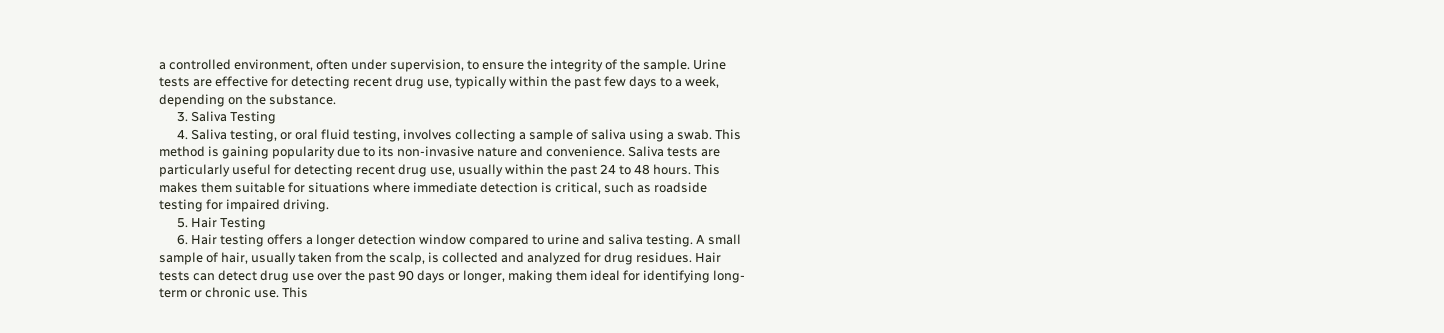a controlled environment, often under supervision, to ensure the integrity of the sample. Urine tests are effective for detecting recent drug use, typically within the past few days to a week, depending on the substance.
      3. Saliva Testing
      4. Saliva testing, or oral fluid testing, involves collecting a sample of saliva using a swab. This method is gaining popularity due to its non-invasive nature and convenience. Saliva tests are particularly useful for detecting recent drug use, usually within the past 24 to 48 hours. This makes them suitable for situations where immediate detection is critical, such as roadside testing for impaired driving.
      5. Hair Testing
      6. Hair testing offers a longer detection window compared to urine and saliva testing. A small sample of hair, usually taken from the scalp, is collected and analyzed for drug residues. Hair tests can detect drug use over the past 90 days or longer, making them ideal for identifying long-term or chronic use. This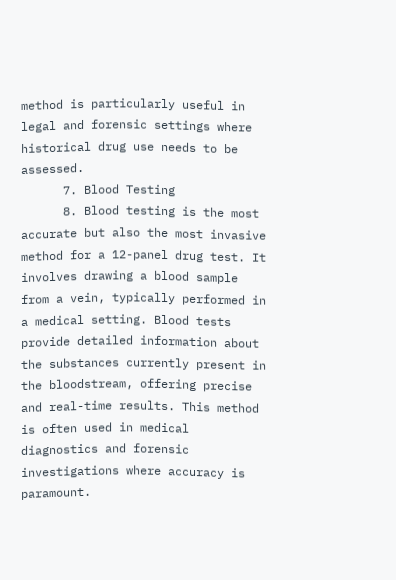method is particularly useful in legal and forensic settings where historical drug use needs to be assessed.
      7. Blood Testing
      8. Blood testing is the most accurate but also the most invasive method for a 12-panel drug test. It involves drawing a blood sample from a vein, typically performed in a medical setting. Blood tests provide detailed information about the substances currently present in the bloodstream, offering precise and real-time results. This method is often used in medical diagnostics and forensic investigations where accuracy is paramount.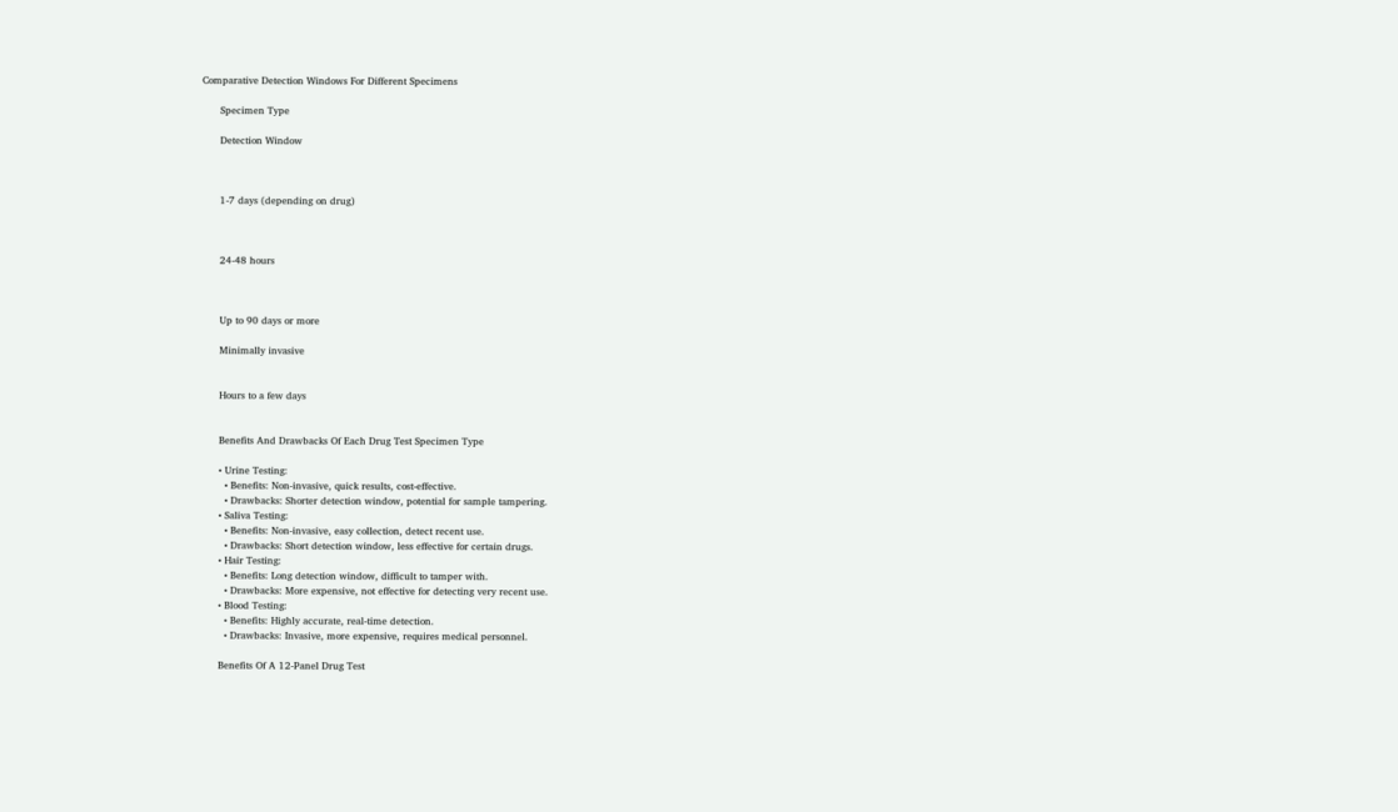Comparative Detection Windows For Different Specimens

      Specimen Type

      Detection Window



      1-7 days (depending on drug)



      24-48 hours



      Up to 90 days or more

      Minimally invasive


      Hours to a few days


      Benefits And Drawbacks Of Each Drug Test Specimen Type

      • Urine Testing:
        • Benefits: Non-invasive, quick results, cost-effective.
        • Drawbacks: Shorter detection window, potential for sample tampering.
      • Saliva Testing:
        • Benefits: Non-invasive, easy collection, detect recent use.
        • Drawbacks: Short detection window, less effective for certain drugs.
      • Hair Testing:
        • Benefits: Long detection window, difficult to tamper with.
        • Drawbacks: More expensive, not effective for detecting very recent use.
      • Blood Testing:
        • Benefits: Highly accurate, real-time detection.
        • Drawbacks: Invasive, more expensive, requires medical personnel.

      Benefits Of A 12-Panel Drug Test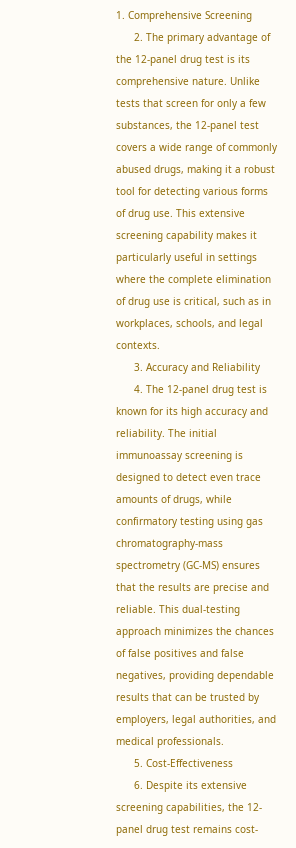1. Comprehensive Screening
      2. The primary advantage of the 12-panel drug test is its comprehensive nature. Unlike tests that screen for only a few substances, the 12-panel test covers a wide range of commonly abused drugs, making it a robust tool for detecting various forms of drug use. This extensive screening capability makes it particularly useful in settings where the complete elimination of drug use is critical, such as in workplaces, schools, and legal contexts.
      3. Accuracy and Reliability
      4. The 12-panel drug test is known for its high accuracy and reliability. The initial immunoassay screening is designed to detect even trace amounts of drugs, while confirmatory testing using gas chromatography-mass spectrometry (GC-MS) ensures that the results are precise and reliable. This dual-testing approach minimizes the chances of false positives and false negatives, providing dependable results that can be trusted by employers, legal authorities, and medical professionals.
      5. Cost-Effectiveness
      6. Despite its extensive screening capabilities, the 12-panel drug test remains cost-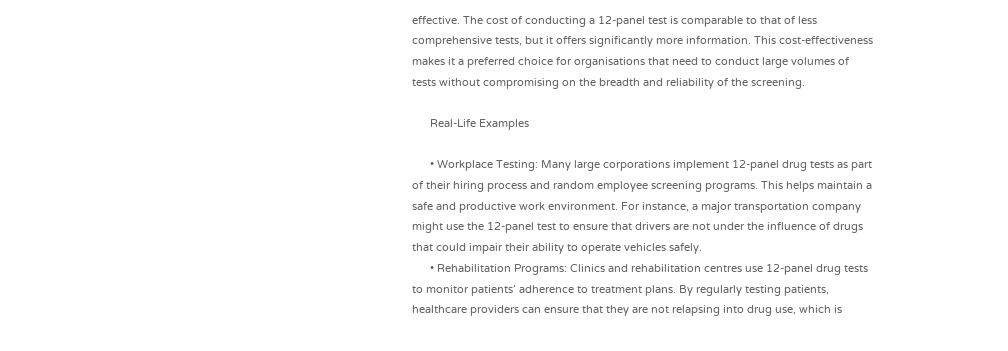effective. The cost of conducting a 12-panel test is comparable to that of less comprehensive tests, but it offers significantly more information. This cost-effectiveness makes it a preferred choice for organisations that need to conduct large volumes of tests without compromising on the breadth and reliability of the screening.

      Real-Life Examples

      • Workplace Testing: Many large corporations implement 12-panel drug tests as part of their hiring process and random employee screening programs. This helps maintain a safe and productive work environment. For instance, a major transportation company might use the 12-panel test to ensure that drivers are not under the influence of drugs that could impair their ability to operate vehicles safely.
      • Rehabilitation Programs: Clinics and rehabilitation centres use 12-panel drug tests to monitor patients’ adherence to treatment plans. By regularly testing patients, healthcare providers can ensure that they are not relapsing into drug use, which is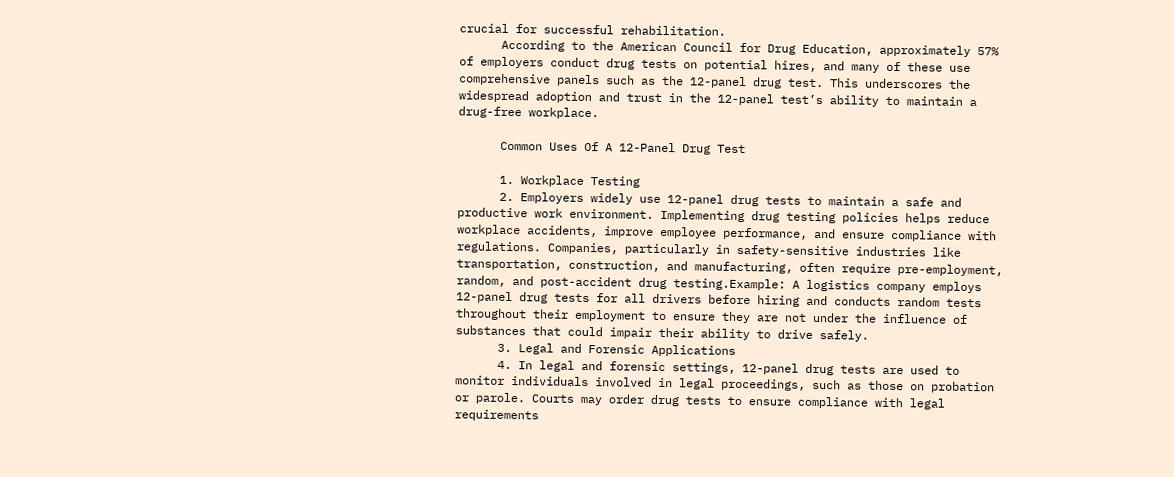crucial for successful rehabilitation.
      According to the American Council for Drug Education, approximately 57% of employers conduct drug tests on potential hires, and many of these use comprehensive panels such as the 12-panel drug test. This underscores the widespread adoption and trust in the 12-panel test’s ability to maintain a drug-free workplace.

      Common Uses Of A 12-Panel Drug Test

      1. Workplace Testing
      2. Employers widely use 12-panel drug tests to maintain a safe and productive work environment. Implementing drug testing policies helps reduce workplace accidents, improve employee performance, and ensure compliance with regulations. Companies, particularly in safety-sensitive industries like transportation, construction, and manufacturing, often require pre-employment, random, and post-accident drug testing.Example: A logistics company employs 12-panel drug tests for all drivers before hiring and conducts random tests throughout their employment to ensure they are not under the influence of substances that could impair their ability to drive safely.
      3. Legal and Forensic Applications
      4. In legal and forensic settings, 12-panel drug tests are used to monitor individuals involved in legal proceedings, such as those on probation or parole. Courts may order drug tests to ensure compliance with legal requirements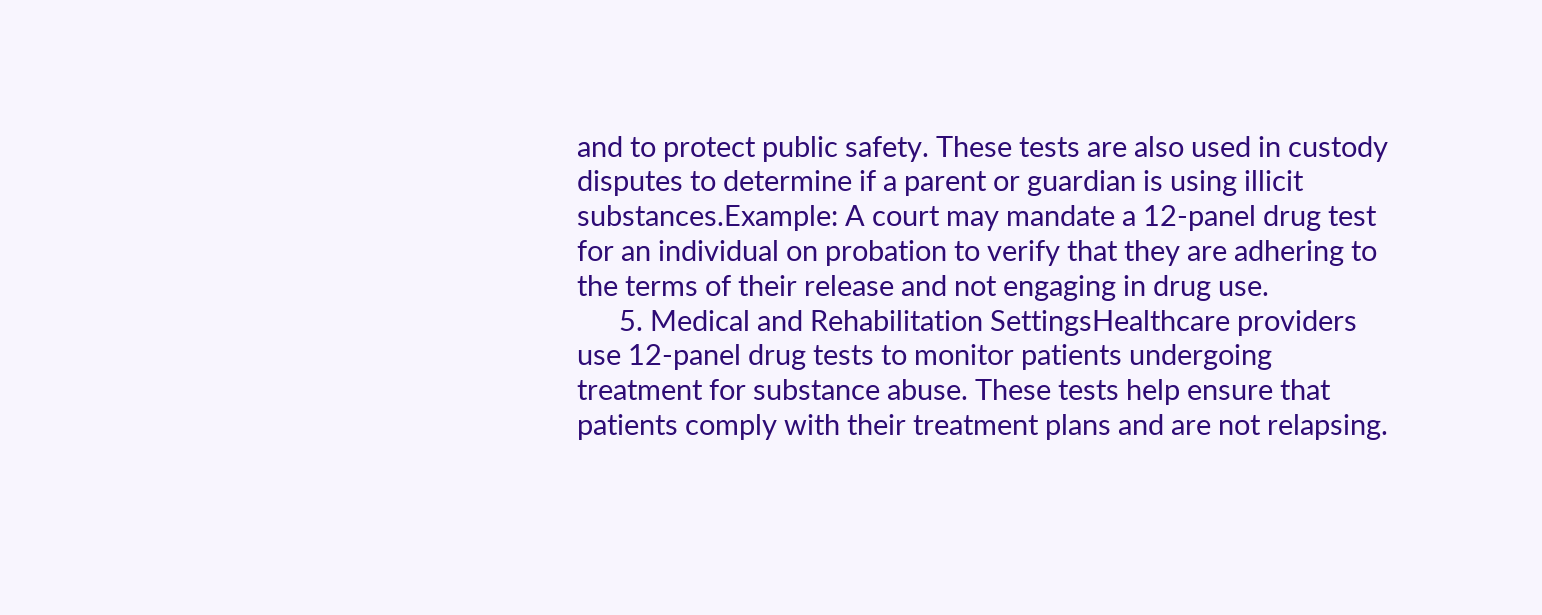and to protect public safety. These tests are also used in custody disputes to determine if a parent or guardian is using illicit substances.Example: A court may mandate a 12-panel drug test for an individual on probation to verify that they are adhering to the terms of their release and not engaging in drug use.
      5. Medical and Rehabilitation SettingsHealthcare providers use 12-panel drug tests to monitor patients undergoing treatment for substance abuse. These tests help ensure that patients comply with their treatment plans and are not relapsing.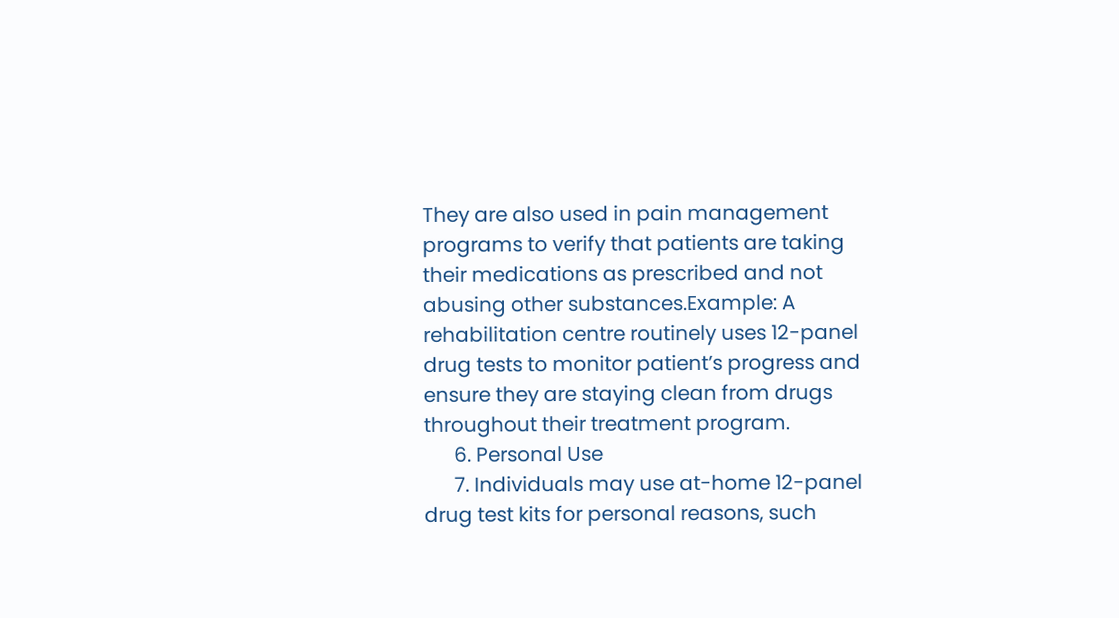They are also used in pain management programs to verify that patients are taking their medications as prescribed and not abusing other substances.Example: A rehabilitation centre routinely uses 12-panel drug tests to monitor patient’s progress and ensure they are staying clean from drugs throughout their treatment program.
      6. Personal Use
      7. Individuals may use at-home 12-panel drug test kits for personal reasons, such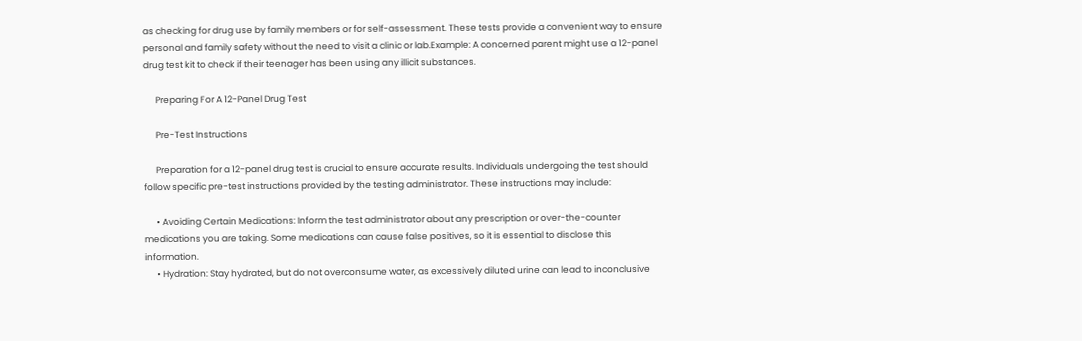as checking for drug use by family members or for self-assessment. These tests provide a convenient way to ensure personal and family safety without the need to visit a clinic or lab.Example: A concerned parent might use a 12-panel drug test kit to check if their teenager has been using any illicit substances.

      Preparing For A 12-Panel Drug Test

      Pre-Test Instructions

      Preparation for a 12-panel drug test is crucial to ensure accurate results. Individuals undergoing the test should follow specific pre-test instructions provided by the testing administrator. These instructions may include:

      • Avoiding Certain Medications: Inform the test administrator about any prescription or over-the-counter medications you are taking. Some medications can cause false positives, so it is essential to disclose this information.
      • Hydration: Stay hydrated, but do not overconsume water, as excessively diluted urine can lead to inconclusive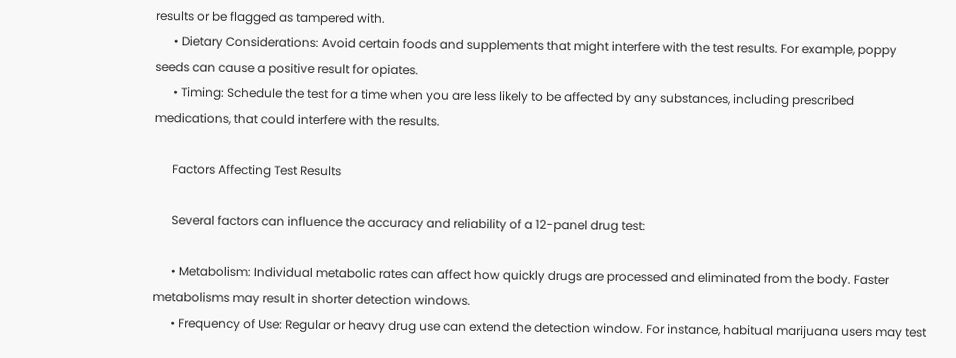results or be flagged as tampered with.
      • Dietary Considerations: Avoid certain foods and supplements that might interfere with the test results. For example, poppy seeds can cause a positive result for opiates.
      • Timing: Schedule the test for a time when you are less likely to be affected by any substances, including prescribed medications, that could interfere with the results.

      Factors Affecting Test Results

      Several factors can influence the accuracy and reliability of a 12-panel drug test:

      • Metabolism: Individual metabolic rates can affect how quickly drugs are processed and eliminated from the body. Faster metabolisms may result in shorter detection windows.
      • Frequency of Use: Regular or heavy drug use can extend the detection window. For instance, habitual marijuana users may test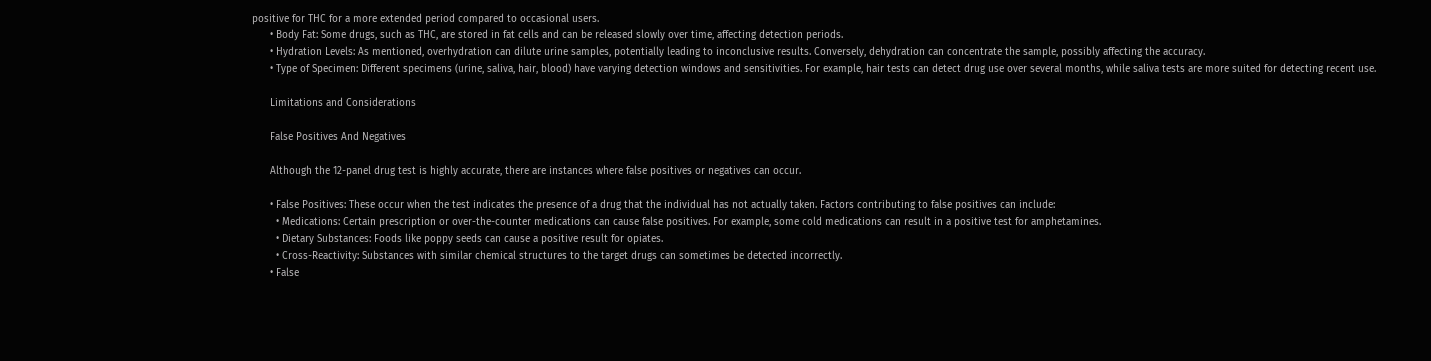positive for THC for a more extended period compared to occasional users.
      • Body Fat: Some drugs, such as THC, are stored in fat cells and can be released slowly over time, affecting detection periods.
      • Hydration Levels: As mentioned, overhydration can dilute urine samples, potentially leading to inconclusive results. Conversely, dehydration can concentrate the sample, possibly affecting the accuracy.
      • Type of Specimen: Different specimens (urine, saliva, hair, blood) have varying detection windows and sensitivities. For example, hair tests can detect drug use over several months, while saliva tests are more suited for detecting recent use.

      Limitations and Considerations

      False Positives And Negatives

      Although the 12-panel drug test is highly accurate, there are instances where false positives or negatives can occur.

      • False Positives: These occur when the test indicates the presence of a drug that the individual has not actually taken. Factors contributing to false positives can include:
        • Medications: Certain prescription or over-the-counter medications can cause false positives. For example, some cold medications can result in a positive test for amphetamines.
        • Dietary Substances: Foods like poppy seeds can cause a positive result for opiates.
        • Cross-Reactivity: Substances with similar chemical structures to the target drugs can sometimes be detected incorrectly.
      • False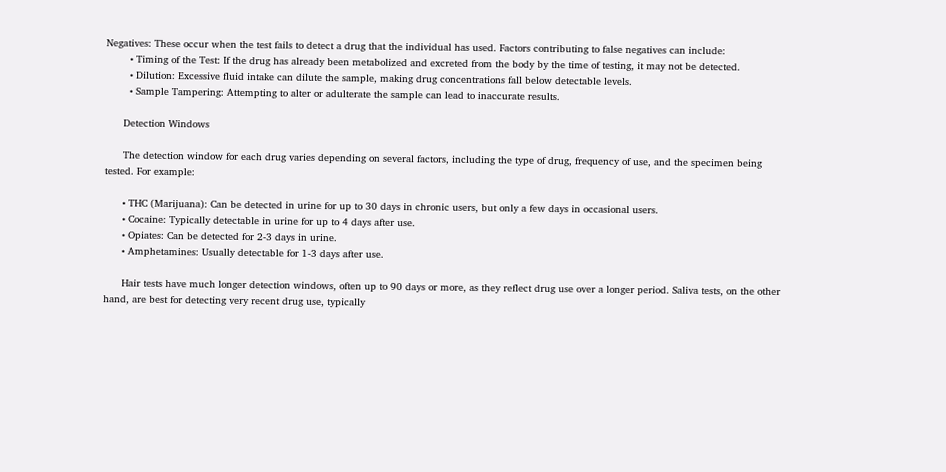Negatives: These occur when the test fails to detect a drug that the individual has used. Factors contributing to false negatives can include:
        • Timing of the Test: If the drug has already been metabolized and excreted from the body by the time of testing, it may not be detected.
        • Dilution: Excessive fluid intake can dilute the sample, making drug concentrations fall below detectable levels.
        • Sample Tampering: Attempting to alter or adulterate the sample can lead to inaccurate results.

      Detection Windows

      The detection window for each drug varies depending on several factors, including the type of drug, frequency of use, and the specimen being tested. For example:

      • THC (Marijuana): Can be detected in urine for up to 30 days in chronic users, but only a few days in occasional users.
      • Cocaine: Typically detectable in urine for up to 4 days after use.
      • Opiates: Can be detected for 2-3 days in urine.
      • Amphetamines: Usually detectable for 1-3 days after use.

      Hair tests have much longer detection windows, often up to 90 days or more, as they reflect drug use over a longer period. Saliva tests, on the other hand, are best for detecting very recent drug use, typically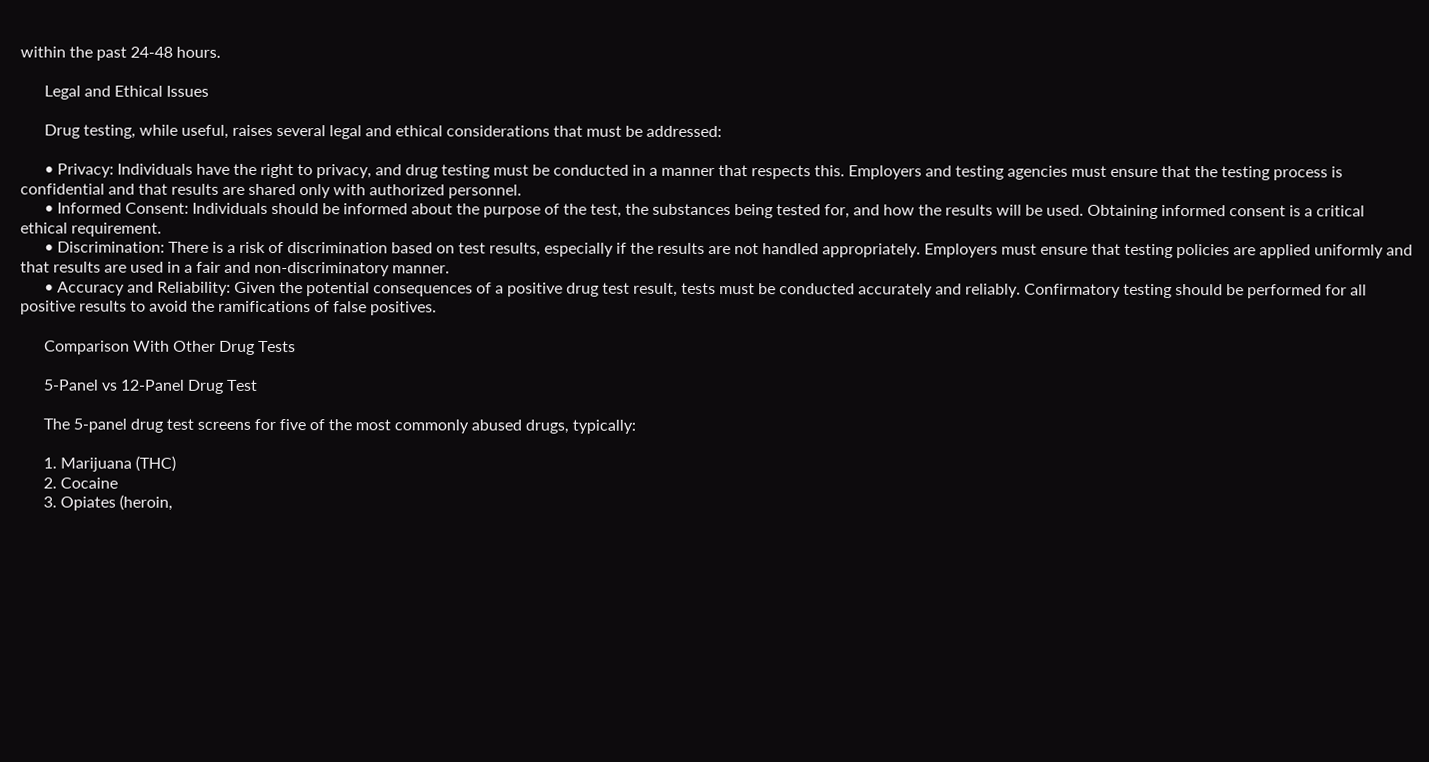within the past 24-48 hours.

      Legal and Ethical Issues

      Drug testing, while useful, raises several legal and ethical considerations that must be addressed:

      • Privacy: Individuals have the right to privacy, and drug testing must be conducted in a manner that respects this. Employers and testing agencies must ensure that the testing process is confidential and that results are shared only with authorized personnel.
      • Informed Consent: Individuals should be informed about the purpose of the test, the substances being tested for, and how the results will be used. Obtaining informed consent is a critical ethical requirement.
      • Discrimination: There is a risk of discrimination based on test results, especially if the results are not handled appropriately. Employers must ensure that testing policies are applied uniformly and that results are used in a fair and non-discriminatory manner.
      • Accuracy and Reliability: Given the potential consequences of a positive drug test result, tests must be conducted accurately and reliably. Confirmatory testing should be performed for all positive results to avoid the ramifications of false positives.

      Comparison With Other Drug Tests

      5-Panel vs 12-Panel Drug Test

      The 5-panel drug test screens for five of the most commonly abused drugs, typically:

      1. Marijuana (THC)
      2. Cocaine
      3. Opiates (heroin,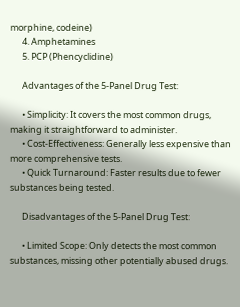morphine, codeine)
      4. Amphetamines
      5. PCP (Phencyclidine)

      Advantages of the 5-Panel Drug Test:

      • Simplicity: It covers the most common drugs, making it straightforward to administer.
      • Cost-Effectiveness: Generally less expensive than more comprehensive tests.
      • Quick Turnaround: Faster results due to fewer substances being tested.

      Disadvantages of the 5-Panel Drug Test:

      • Limited Scope: Only detects the most common substances, missing other potentially abused drugs.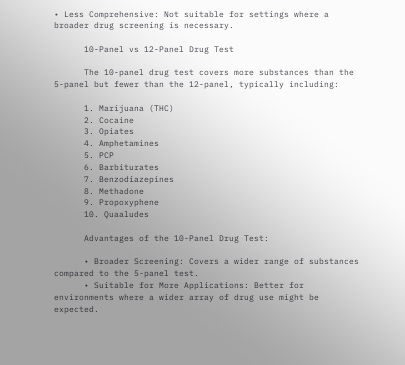• Less Comprehensive: Not suitable for settings where a broader drug screening is necessary.

      10-Panel vs 12-Panel Drug Test

      The 10-panel drug test covers more substances than the 5-panel but fewer than the 12-panel, typically including:

      1. Marijuana (THC)
      2. Cocaine
      3. Opiates
      4. Amphetamines
      5. PCP
      6. Barbiturates
      7. Benzodiazepines
      8. Methadone
      9. Propoxyphene
      10. Quaaludes

      Advantages of the 10-Panel Drug Test:

      • Broader Screening: Covers a wider range of substances compared to the 5-panel test.
      • Suitable for More Applications: Better for environments where a wider array of drug use might be expected.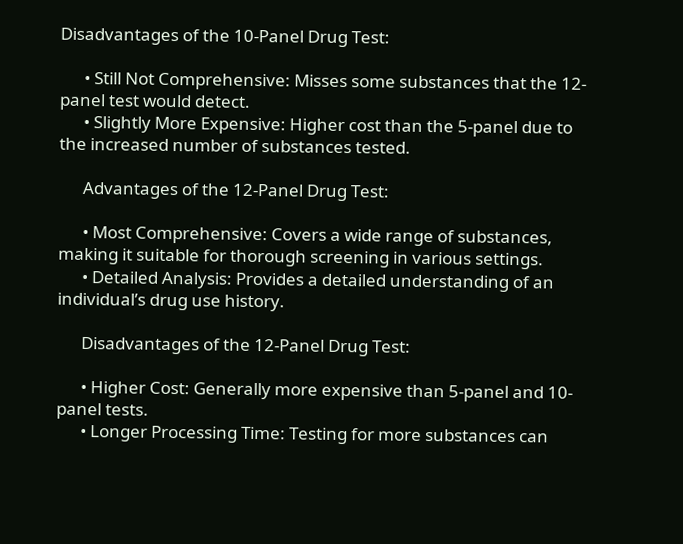Disadvantages of the 10-Panel Drug Test:

      • Still Not Comprehensive: Misses some substances that the 12-panel test would detect.
      • Slightly More Expensive: Higher cost than the 5-panel due to the increased number of substances tested.

      Advantages of the 12-Panel Drug Test:

      • Most Comprehensive: Covers a wide range of substances, making it suitable for thorough screening in various settings.
      • Detailed Analysis: Provides a detailed understanding of an individual’s drug use history.

      Disadvantages of the 12-Panel Drug Test:

      • Higher Cost: Generally more expensive than 5-panel and 10-panel tests.
      • Longer Processing Time: Testing for more substances can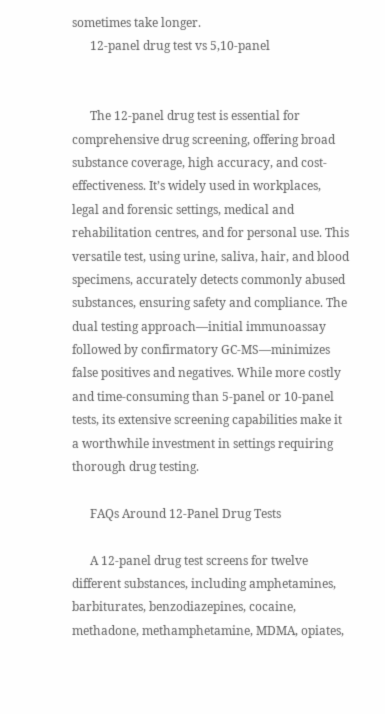sometimes take longer.
      12-panel drug test vs 5,10-panel


      The 12-panel drug test is essential for comprehensive drug screening, offering broad substance coverage, high accuracy, and cost-effectiveness. It’s widely used in workplaces, legal and forensic settings, medical and rehabilitation centres, and for personal use. This versatile test, using urine, saliva, hair, and blood specimens, accurately detects commonly abused substances, ensuring safety and compliance. The dual testing approach—initial immunoassay followed by confirmatory GC-MS—minimizes false positives and negatives. While more costly and time-consuming than 5-panel or 10-panel tests, its extensive screening capabilities make it a worthwhile investment in settings requiring thorough drug testing.

      FAQs Around 12-Panel Drug Tests

      A 12-panel drug test screens for twelve different substances, including amphetamines, barbiturates, benzodiazepines, cocaine, methadone, methamphetamine, MDMA, opiates,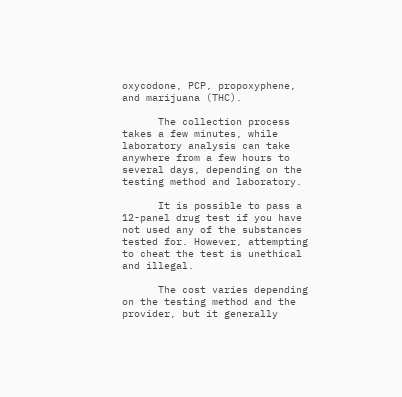oxycodone, PCP, propoxyphene, and marijuana (THC).

      The collection process takes a few minutes, while laboratory analysis can take anywhere from a few hours to several days, depending on the testing method and laboratory.

      It is possible to pass a 12-panel drug test if you have not used any of the substances tested for. However, attempting to cheat the test is unethical and illegal.

      The cost varies depending on the testing method and the provider, but it generally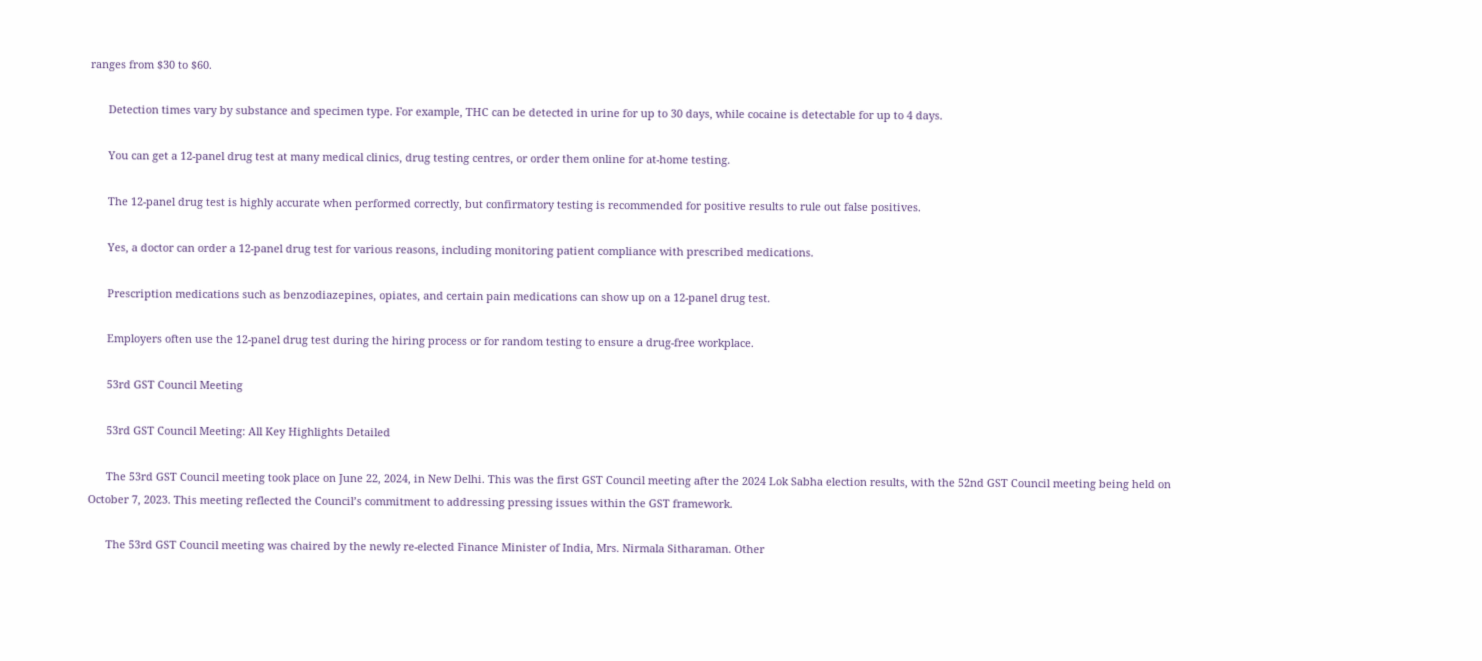ranges from $30 to $60.

      Detection times vary by substance and specimen type. For example, THC can be detected in urine for up to 30 days, while cocaine is detectable for up to 4 days.

      You can get a 12-panel drug test at many medical clinics, drug testing centres, or order them online for at-home testing.

      The 12-panel drug test is highly accurate when performed correctly, but confirmatory testing is recommended for positive results to rule out false positives.

      Yes, a doctor can order a 12-panel drug test for various reasons, including monitoring patient compliance with prescribed medications.

      Prescription medications such as benzodiazepines, opiates, and certain pain medications can show up on a 12-panel drug test.

      Employers often use the 12-panel drug test during the hiring process or for random testing to ensure a drug-free workplace.

      53rd GST Council Meeting

      53rd GST Council Meeting: All Key Highlights Detailed

      The 53rd GST Council meeting took place on June 22, 2024, in New Delhi. This was the first GST Council meeting after the 2024 Lok Sabha election results, with the 52nd GST Council meeting being held on October 7, 2023. This meeting reflected the Council’s commitment to addressing pressing issues within the GST framework.

      The 53rd GST Council meeting was chaired by the newly re-elected Finance Minister of India, Mrs. Nirmala Sitharaman. Other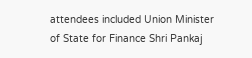attendees included Union Minister of State for Finance Shri Pankaj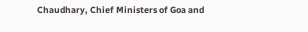Chaudhary, Chief Ministers of Goa and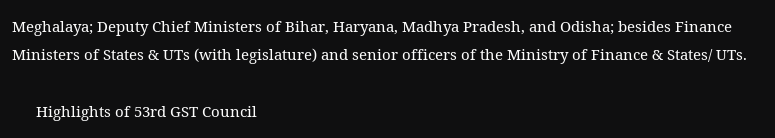Meghalaya; Deputy Chief Ministers of Bihar, Haryana, Madhya Pradesh, and Odisha; besides Finance Ministers of States & UTs (with legislature) and senior officers of the Ministry of Finance & States/ UTs.

      Highlights of 53rd GST Council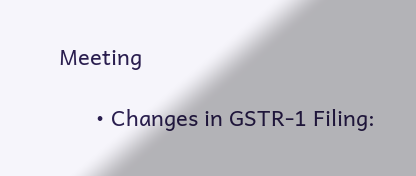Meeting

      • Changes in GSTR-1 Filing: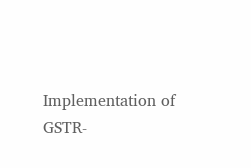Implementation of GSTR-